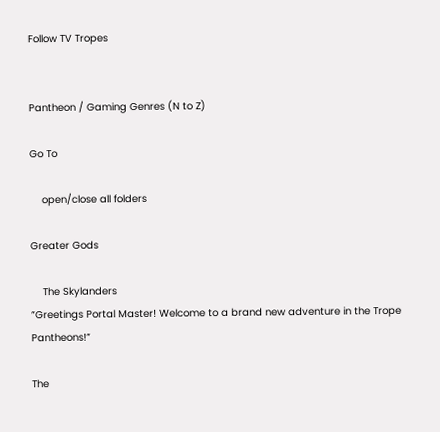Follow TV Tropes


Pantheon / Gaming Genres (N to Z)

Go To

    open/close all folders

Greater Gods

    The Skylanders
”Greetings Portal Master! Welcome to a brand new adventure in the Trope Pantheons!”

The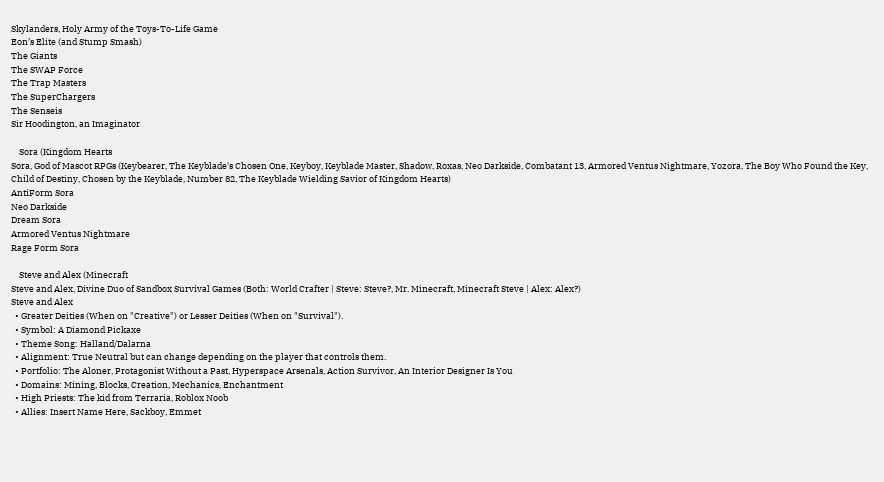Skylanders, Holy Army of the Toys-To-Life Game
Eon’s Elite (and Stump Smash)
The Giants
The SWAP Force
The Trap Masters
The SuperChargers
The Senseis
Sir Hoodington, an Imaginator

    Sora (Kingdom Hearts
Sora, God of Mascot RPGs (Keybearer, The Keyblade's Chosen One, Keyboy, Keyblade Master, Shadow, Roxas, Neo Darkside, Combatant 13, Armored Ventus Nightmare, Yozora, The Boy Who Found the Key, Child of Destiny, Chosen by the Keyblade, Number 82, The Keyblade Wielding Savior of Kingdom Hearts)
AntiForm Sora
Neo Darkside
Dream Sora
Armored Ventus Nightmare
Rage Form Sora

    Steve and Alex (Minecraft
Steve and Alex, Divine Duo of Sandbox Survival Games (Both: World Crafter | Steve: Steve?, Mr. Minecraft, Minecraft Steve | Alex: Alex?)
Steve and Alex
  • Greater Deities (When on "Creative") or Lesser Deities (When on "Survival").
  • Symbol: A Diamond Pickaxe
  • Theme Song: Halland/Dalarna
  • Alignment: True Neutral but can change depending on the player that controls them.
  • Portfolio: The Aloner, Protagonist Without a Past, Hyperspace Arsenals, Action Survivor, An Interior Designer Is You
  • Domains: Mining, Blocks, Creation, Mechanics, Enchantment
  • High Priests: The kid from Terraria, Roblox Noob
  • Allies: Insert Name Here, Sackboy, Emmet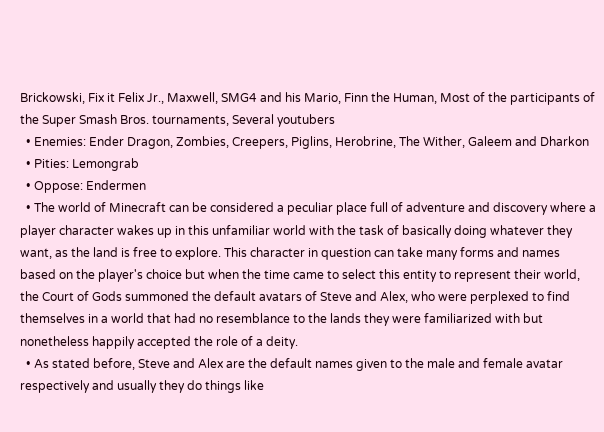Brickowski, Fix it Felix Jr., Maxwell, SMG4 and his Mario, Finn the Human, Most of the participants of the Super Smash Bros. tournaments, Several youtubers
  • Enemies: Ender Dragon, Zombies, Creepers, Piglins, Herobrine, The Wither, Galeem and Dharkon
  • Pities: Lemongrab
  • Oppose: Endermen
  • The world of Minecraft can be considered a peculiar place full of adventure and discovery where a player character wakes up in this unfamiliar world with the task of basically doing whatever they want, as the land is free to explore. This character in question can take many forms and names based on the player's choice but when the time came to select this entity to represent their world, the Court of Gods summoned the default avatars of Steve and Alex, who were perplexed to find themselves in a world that had no resemblance to the lands they were familiarized with but nonetheless happily accepted the role of a deity.
  • As stated before, Steve and Alex are the default names given to the male and female avatar respectively and usually they do things like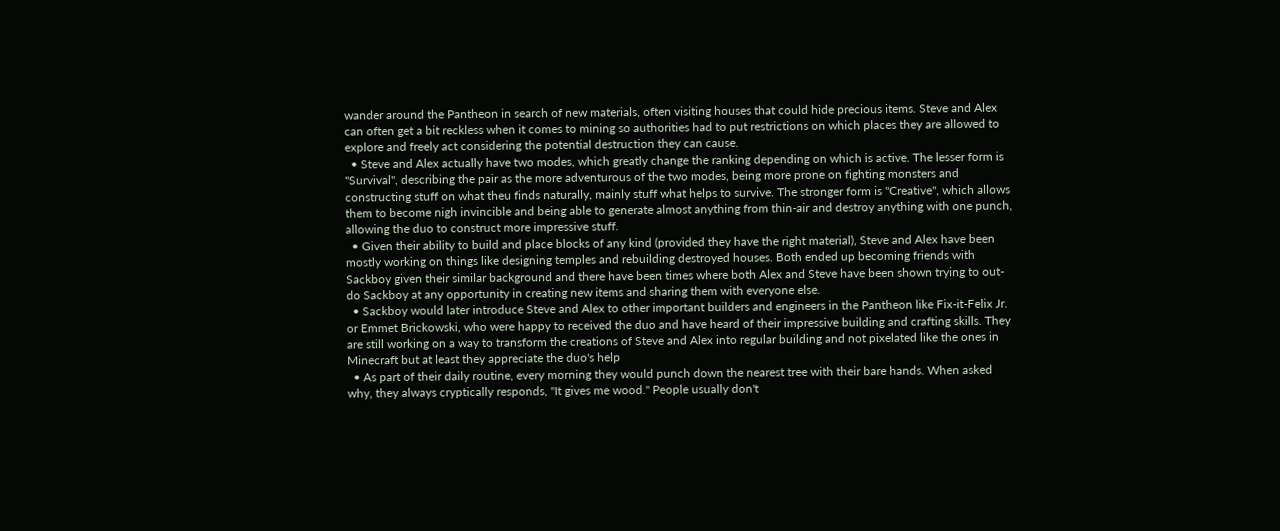wander around the Pantheon in search of new materials, often visiting houses that could hide precious items. Steve and Alex can often get a bit reckless when it comes to mining so authorities had to put restrictions on which places they are allowed to explore and freely act considering the potential destruction they can cause.
  • Steve and Alex actually have two modes, which greatly change the ranking depending on which is active. The lesser form is "Survival", describing the pair as the more adventurous of the two modes, being more prone on fighting monsters and constructing stuff on what theu finds naturally, mainly stuff what helps to survive. The stronger form is "Creative", which allows them to become nigh invincible and being able to generate almost anything from thin-air and destroy anything with one punch, allowing the duo to construct more impressive stuff.
  • Given their ability to build and place blocks of any kind (provided they have the right material), Steve and Alex have been mostly working on things like designing temples and rebuilding destroyed houses. Both ended up becoming friends with Sackboy given their similar background and there have been times where both Alex and Steve have been shown trying to out-do Sackboy at any opportunity in creating new items and sharing them with everyone else.
  • Sackboy would later introduce Steve and Alex to other important builders and engineers in the Pantheon like Fix-it-Felix Jr. or Emmet Brickowski, who were happy to received the duo and have heard of their impressive building and crafting skills. They are still working on a way to transform the creations of Steve and Alex into regular building and not pixelated like the ones in Minecraft but at least they appreciate the duo's help
  • As part of their daily routine, every morning they would punch down the nearest tree with their bare hands. When asked why, they always cryptically responds, "It gives me wood." People usually don't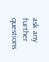ask any further questions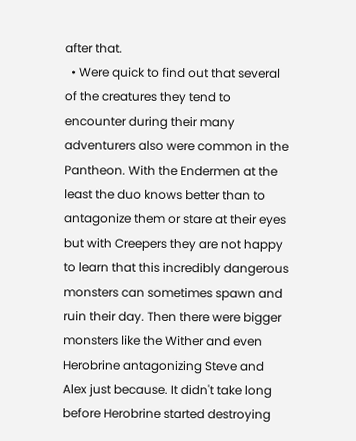after that.
  • Were quick to find out that several of the creatures they tend to encounter during their many adventurers also were common in the Pantheon. With the Endermen at the least the duo knows better than to antagonize them or stare at their eyes but with Creepers they are not happy to learn that this incredibly dangerous monsters can sometimes spawn and ruin their day. Then there were bigger monsters like the Wither and even Herobrine antagonizing Steve and Alex just because. It didn't take long before Herobrine started destroying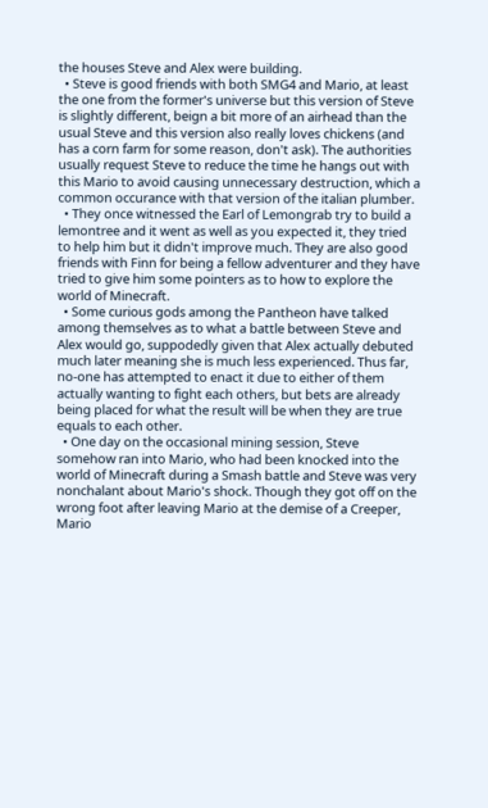the houses Steve and Alex were building.
  • Steve is good friends with both SMG4 and Mario, at least the one from the former's universe but this version of Steve is slightly different, beign a bit more of an airhead than the usual Steve and this version also really loves chickens (and has a corn farm for some reason, don't ask). The authorities usually request Steve to reduce the time he hangs out with this Mario to avoid causing unnecessary destruction, which a common occurance with that version of the italian plumber.
  • They once witnessed the Earl of Lemongrab try to build a lemontree and it went as well as you expected it, they tried to help him but it didn't improve much. They are also good friends with Finn for being a fellow adventurer and they have tried to give him some pointers as to how to explore the world of Minecraft.
  • Some curious gods among the Pantheon have talked among themselves as to what a battle between Steve and Alex would go, suppodedly given that Alex actually debuted much later meaning she is much less experienced. Thus far, no-one has attempted to enact it due to either of them actually wanting to fight each others, but bets are already being placed for what the result will be when they are true equals to each other.
  • One day on the occasional mining session, Steve somehow ran into Mario, who had been knocked into the world of Minecraft during a Smash battle and Steve was very nonchalant about Mario's shock. Though they got off on the wrong foot after leaving Mario at the demise of a Creeper, Mario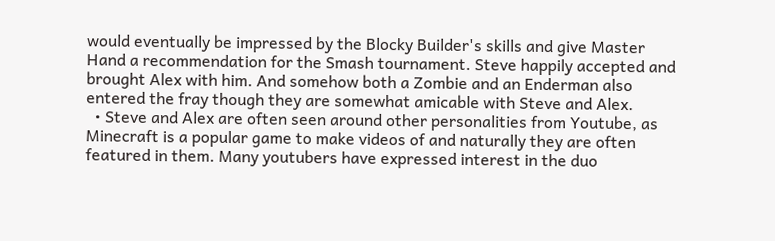would eventually be impressed by the Blocky Builder's skills and give Master Hand a recommendation for the Smash tournament. Steve happily accepted and brought Alex with him. And somehow both a Zombie and an Enderman also entered the fray though they are somewhat amicable with Steve and Alex.
  • Steve and Alex are often seen around other personalities from Youtube, as Minecraft is a popular game to make videos of and naturally they are often featured in them. Many youtubers have expressed interest in the duo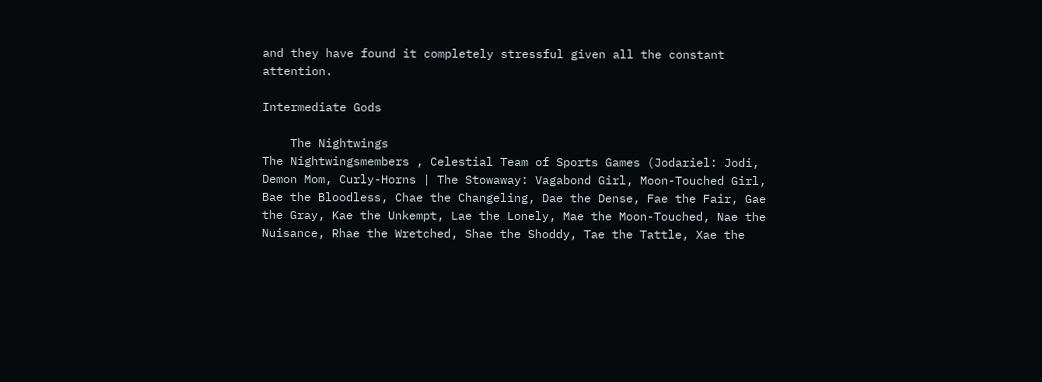and they have found it completely stressful given all the constant attention.

Intermediate Gods

    The Nightwings
The Nightwingsmembers , Celestial Team of Sports Games (Jodariel: Jodi, Demon Mom, Curly-Horns | The Stowaway: Vagabond Girl, Moon-Touched Girl, Bae the Bloodless, Chae the Changeling, Dae the Dense, Fae the Fair, Gae the Gray, Kae the Unkempt, Lae the Lonely, Mae the Moon-Touched, Nae the Nuisance, Rhae the Wretched, Shae the Shoddy, Tae the Tattle, Xae the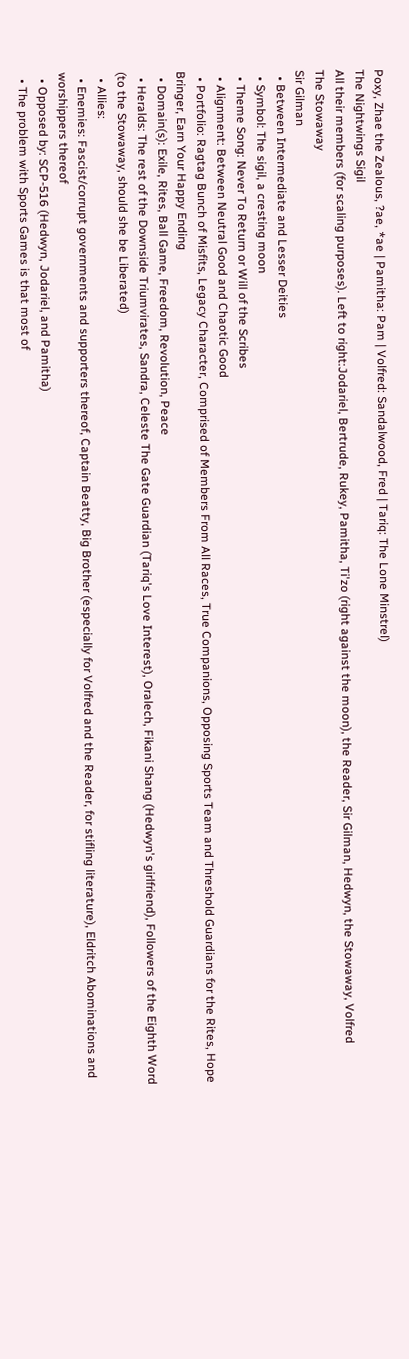Poxy, Zhae the Zealous, ?ae, *ae | Pamitha: Pam | Volfred: Sandalwood, Fred | Tariq: The Lone Minstrel)
The Nightwings Sigil
All their members (for scaling purposes). Left to right:Jodariel, Bertrude, Rukey, Pamitha, Ti'zo (right against the moon), the Reader, Sir Gilman, Hedwyn, the Stowaway, Volfred
The Stowaway
Sir Gilman
  • Between Intermediate and Lesser Deities
  • Symbol: The sigil, a cresting moon
  • Theme Song: Never To Return or Will of the Scribes
  • Alignment: Between Neutral Good and Chaotic Good
  • Portfolio: Ragtag Bunch of Misfits, Legacy Character, Comprised of Members From All Races, True Companions, Opposing Sports Team and Threshold Guardians for the Rites, Hope Bringer, Earn Your Happy Ending
  • Domain(s): Exile, Rites, Ball Game, Freedom, Revolution, Peace
  • Heralds: The rest of the Downside Triumvirates, Sandra, Celeste The Gate Guardian (Tariq's Love Interest), Oralech, Fikani Shang (Hedwyn's girlfriend), Followers of the Eighth Word (to the Stowaway, should she be Liberated)
  • Allies:
  • Enemies: Fascist/corrupt governments and supporters thereof, Captain Beatty, Big Brother (especially for Volfred and the Reader, for stifling literature), Eldritch Abominations and worshippers thereof
  • Opposed by: SCP-516 (Hedwyn, Jodariel, and Pamitha)
  • The problem with Sports Games is that most of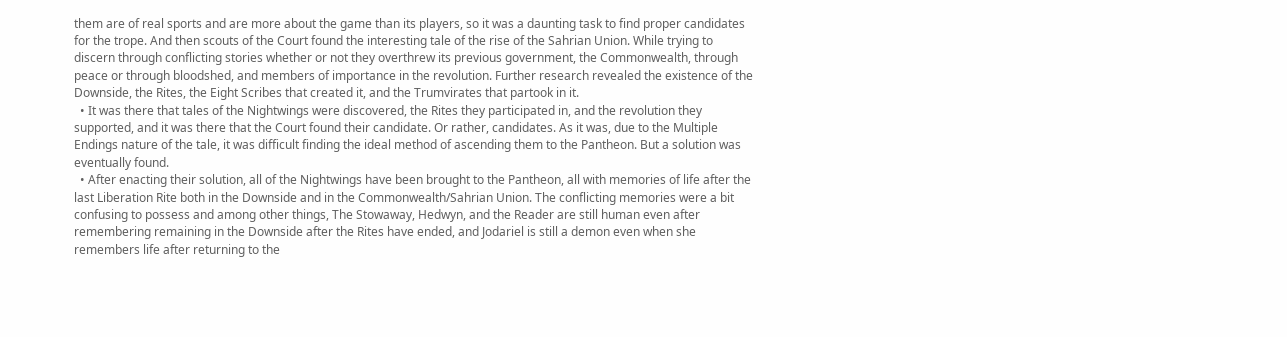them are of real sports and are more about the game than its players, so it was a daunting task to find proper candidates for the trope. And then scouts of the Court found the interesting tale of the rise of the Sahrian Union. While trying to discern through conflicting stories whether or not they overthrew its previous government, the Commonwealth, through peace or through bloodshed, and members of importance in the revolution. Further research revealed the existence of the Downside, the Rites, the Eight Scribes that created it, and the Trumvirates that partook in it.
  • It was there that tales of the Nightwings were discovered, the Rites they participated in, and the revolution they supported, and it was there that the Court found their candidate. Or rather, candidates. As it was, due to the Multiple Endings nature of the tale, it was difficult finding the ideal method of ascending them to the Pantheon. But a solution was eventually found.
  • After enacting their solution, all of the Nightwings have been brought to the Pantheon, all with memories of life after the last Liberation Rite both in the Downside and in the Commonwealth/Sahrian Union. The conflicting memories were a bit confusing to possess and among other things, The Stowaway, Hedwyn, and the Reader are still human even after remembering remaining in the Downside after the Rites have ended, and Jodariel is still a demon even when she remembers life after returning to the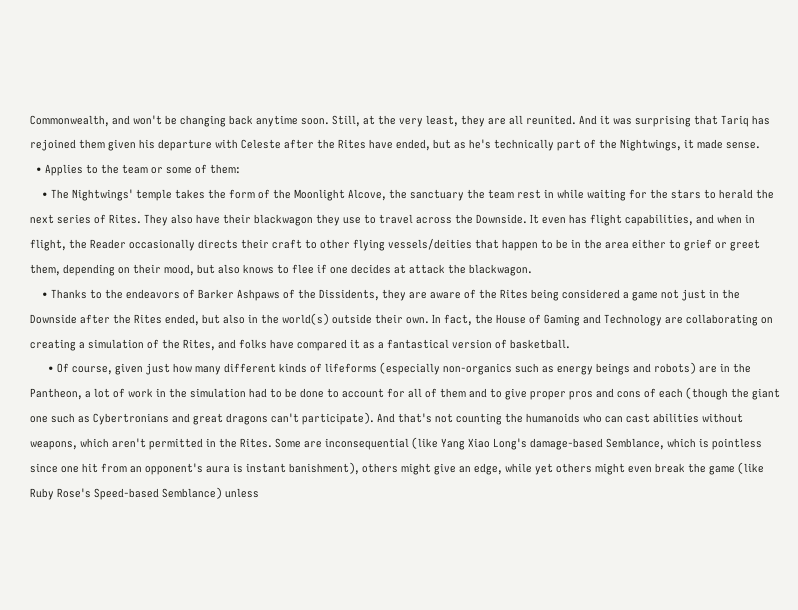Commonwealth, and won't be changing back anytime soon. Still, at the very least, they are all reunited. And it was surprising that Tariq has rejoined them given his departure with Celeste after the Rites have ended, but as he's technically part of the Nightwings, it made sense.
  • Applies to the team or some of them:
    • The Nightwings' temple takes the form of the Moonlight Alcove, the sanctuary the team rest in while waiting for the stars to herald the next series of Rites. They also have their blackwagon they use to travel across the Downside. It even has flight capabilities, and when in flight, the Reader occasionally directs their craft to other flying vessels/deities that happen to be in the area either to grief or greet them, depending on their mood, but also knows to flee if one decides at attack the blackwagon.
    • Thanks to the endeavors of Barker Ashpaws of the Dissidents, they are aware of the Rites being considered a game not just in the Downside after the Rites ended, but also in the world(s) outside their own. In fact, the House of Gaming and Technology are collaborating on creating a simulation of the Rites, and folks have compared it as a fantastical version of basketball.
      • Of course, given just how many different kinds of lifeforms (especially non-organics such as energy beings and robots) are in the Pantheon, a lot of work in the simulation had to be done to account for all of them and to give proper pros and cons of each (though the giant one such as Cybertronians and great dragons can't participate). And that's not counting the humanoids who can cast abilities without weapons, which aren't permitted in the Rites. Some are inconsequential (like Yang Xiao Long's damage-based Semblance, which is pointless since one hit from an opponent's aura is instant banishment), others might give an edge, while yet others might even break the game (like Ruby Rose's Speed-based Semblance) unless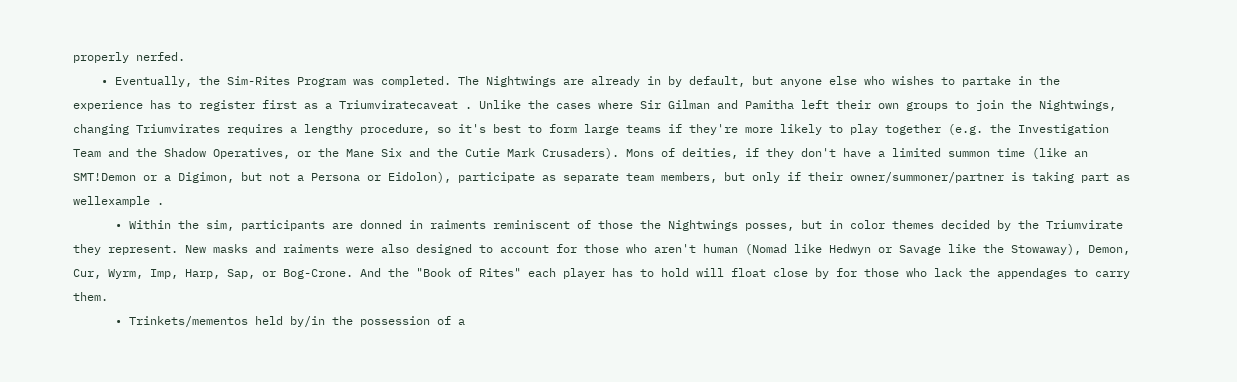properly nerfed.
    • Eventually, the Sim-Rites Program was completed. The Nightwings are already in by default, but anyone else who wishes to partake in the experience has to register first as a Triumviratecaveat . Unlike the cases where Sir Gilman and Pamitha left their own groups to join the Nightwings, changing Triumvirates requires a lengthy procedure, so it's best to form large teams if they're more likely to play together (e.g. the Investigation Team and the Shadow Operatives, or the Mane Six and the Cutie Mark Crusaders). Mons of deities, if they don't have a limited summon time (like an SMT!Demon or a Digimon, but not a Persona or Eidolon), participate as separate team members, but only if their owner/summoner/partner is taking part as wellexample .
      • Within the sim, participants are donned in raiments reminiscent of those the Nightwings posses, but in color themes decided by the Triumvirate they represent. New masks and raiments were also designed to account for those who aren't human (Nomad like Hedwyn or Savage like the Stowaway), Demon, Cur, Wyrm, Imp, Harp, Sap, or Bog-Crone. And the "Book of Rites" each player has to hold will float close by for those who lack the appendages to carry them.
      • Trinkets/mementos held by/in the possession of a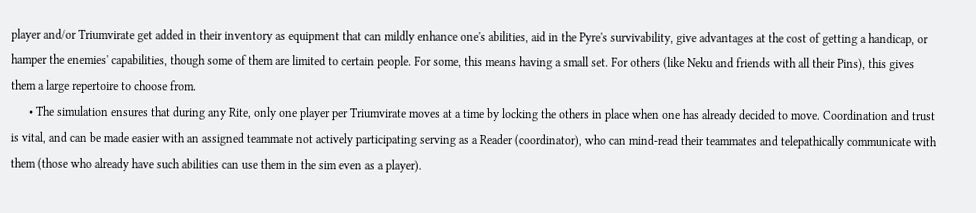player and/or Triumvirate get added in their inventory as equipment that can mildly enhance one's abilities, aid in the Pyre's survivability, give advantages at the cost of getting a handicap, or hamper the enemies' capabilities, though some of them are limited to certain people. For some, this means having a small set. For others (like Neku and friends with all their Pins), this gives them a large repertoire to choose from.
      • The simulation ensures that during any Rite, only one player per Triumvirate moves at a time by locking the others in place when one has already decided to move. Coordination and trust is vital, and can be made easier with an assigned teammate not actively participating serving as a Reader (coordinator), who can mind-read their teammates and telepathically communicate with them (those who already have such abilities can use them in the sim even as a player).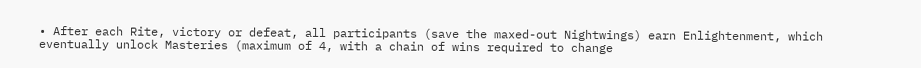• After each Rite, victory or defeat, all participants (save the maxed-out Nightwings) earn Enlightenment, which eventually unlock Masteries (maximum of 4, with a chain of wins required to change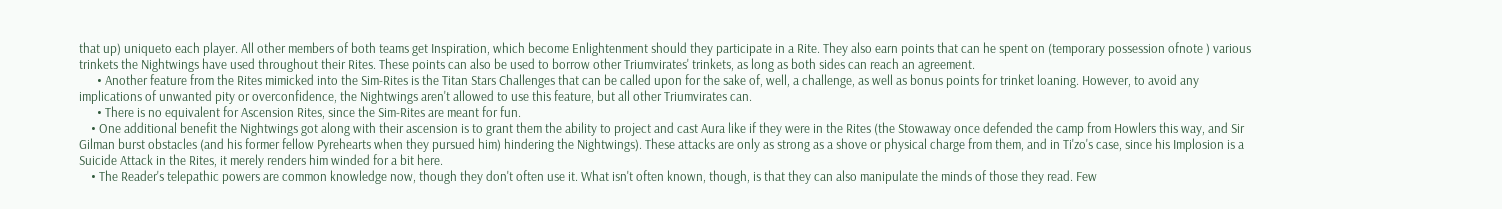that up) uniqueto each player. All other members of both teams get Inspiration, which become Enlightenment should they participate in a Rite. They also earn points that can he spent on (temporary possession ofnote ) various trinkets the Nightwings have used throughout their Rites. These points can also be used to borrow other Triumvirates' trinkets, as long as both sides can reach an agreement.
      • Another feature from the Rites mimicked into the Sim-Rites is the Titan Stars Challenges that can be called upon for the sake of, well, a challenge, as well as bonus points for trinket loaning. However, to avoid any implications of unwanted pity or overconfidence, the Nightwings aren't allowed to use this feature, but all other Triumvirates can.
      • There is no equivalent for Ascension Rites, since the Sim-Rites are meant for fun.
    • One additional benefit the Nightwings got along with their ascension is to grant them the ability to project and cast Aura like if they were in the Rites (the Stowaway once defended the camp from Howlers this way, and Sir Gilman burst obstacles (and his former fellow Pyrehearts when they pursued him) hindering the Nightwings). These attacks are only as strong as a shove or physical charge from them, and in Ti'zo's case, since his Implosion is a Suicide Attack in the Rites, it merely renders him winded for a bit here.
    • The Reader's telepathic powers are common knowledge now, though they don't often use it. What isn't often known, though, is that they can also manipulate the minds of those they read. Few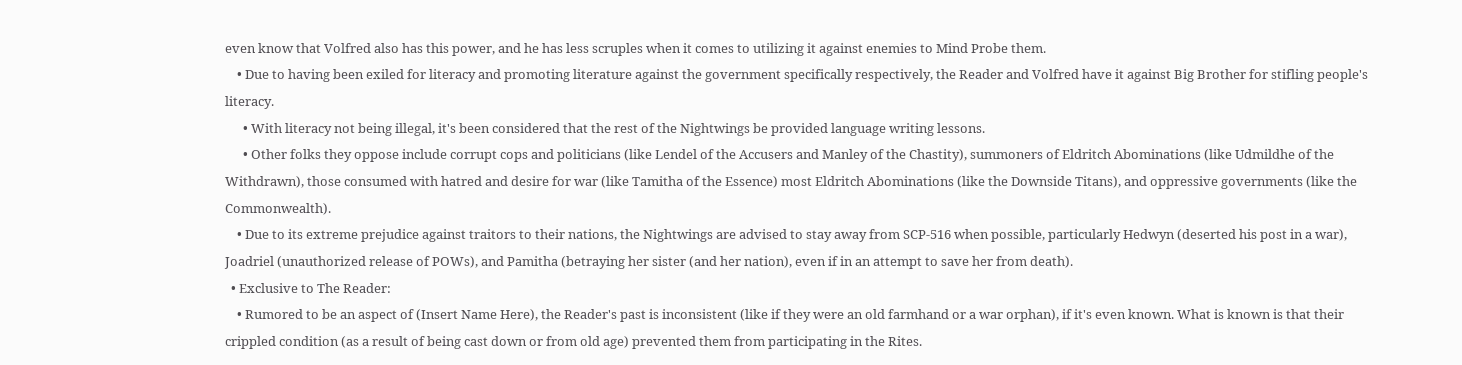even know that Volfred also has this power, and he has less scruples when it comes to utilizing it against enemies to Mind Probe them.
    • Due to having been exiled for literacy and promoting literature against the government specifically respectively, the Reader and Volfred have it against Big Brother for stifling people's literacy.
      • With literacy not being illegal, it's been considered that the rest of the Nightwings be provided language writing lessons.
      • Other folks they oppose include corrupt cops and politicians (like Lendel of the Accusers and Manley of the Chastity), summoners of Eldritch Abominations (like Udmildhe of the Withdrawn), those consumed with hatred and desire for war (like Tamitha of the Essence) most Eldritch Abominations (like the Downside Titans), and oppressive governments (like the Commonwealth).
    • Due to its extreme prejudice against traitors to their nations, the Nightwings are advised to stay away from SCP-516 when possible, particularly Hedwyn (deserted his post in a war), Joadriel (unauthorized release of POWs), and Pamitha (betraying her sister (and her nation), even if in an attempt to save her from death).
  • Exclusive to The Reader:
    • Rumored to be an aspect of (Insert Name Here), the Reader's past is inconsistent (like if they were an old farmhand or a war orphan), if it's even known. What is known is that their crippled condition (as a result of being cast down or from old age) prevented them from participating in the Rites.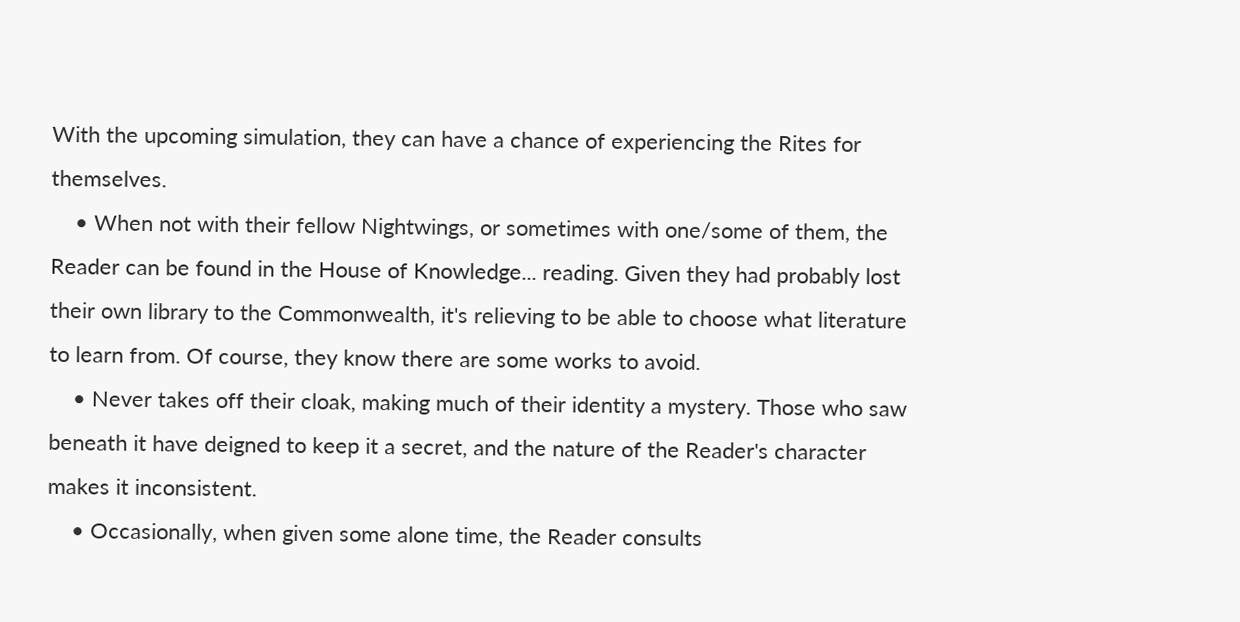With the upcoming simulation, they can have a chance of experiencing the Rites for themselves.
    • When not with their fellow Nightwings, or sometimes with one/some of them, the Reader can be found in the House of Knowledge... reading. Given they had probably lost their own library to the Commonwealth, it's relieving to be able to choose what literature to learn from. Of course, they know there are some works to avoid.
    • Never takes off their cloak, making much of their identity a mystery. Those who saw beneath it have deigned to keep it a secret, and the nature of the Reader's character makes it inconsistent.
    • Occasionally, when given some alone time, the Reader consults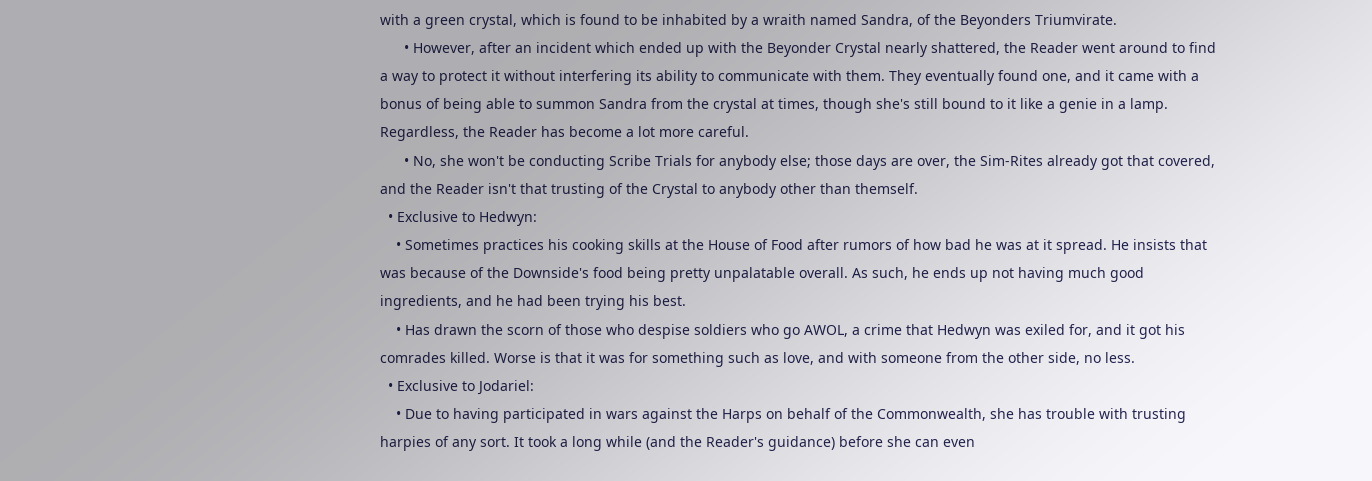with a green crystal, which is found to be inhabited by a wraith named Sandra, of the Beyonders Triumvirate.
      • However, after an incident which ended up with the Beyonder Crystal nearly shattered, the Reader went around to find a way to protect it without interfering its ability to communicate with them. They eventually found one, and it came with a bonus of being able to summon Sandra from the crystal at times, though she's still bound to it like a genie in a lamp. Regardless, the Reader has become a lot more careful.
      • No, she won't be conducting Scribe Trials for anybody else; those days are over, the Sim-Rites already got that covered, and the Reader isn't that trusting of the Crystal to anybody other than themself.
  • Exclusive to Hedwyn:
    • Sometimes practices his cooking skills at the House of Food after rumors of how bad he was at it spread. He insists that was because of the Downside's food being pretty unpalatable overall. As such, he ends up not having much good ingredients, and he had been trying his best.
    • Has drawn the scorn of those who despise soldiers who go AWOL, a crime that Hedwyn was exiled for, and it got his comrades killed. Worse is that it was for something such as love, and with someone from the other side, no less.
  • Exclusive to Jodariel:
    • Due to having participated in wars against the Harps on behalf of the Commonwealth, she has trouble with trusting harpies of any sort. It took a long while (and the Reader's guidance) before she can even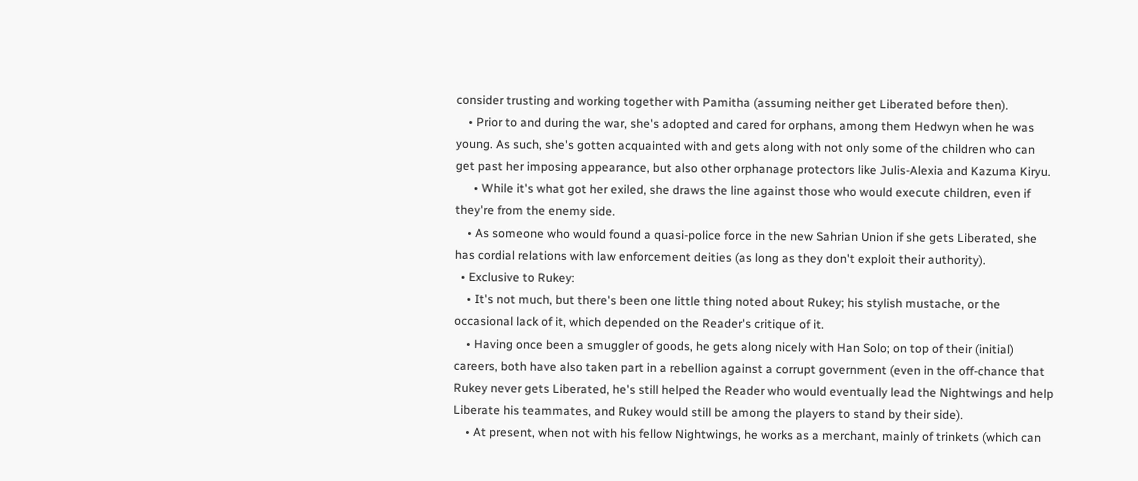consider trusting and working together with Pamitha (assuming neither get Liberated before then).
    • Prior to and during the war, she's adopted and cared for orphans, among them Hedwyn when he was young. As such, she's gotten acquainted with and gets along with not only some of the children who can get past her imposing appearance, but also other orphanage protectors like Julis-Alexia and Kazuma Kiryu.
      • While it's what got her exiled, she draws the line against those who would execute children, even if they're from the enemy side.
    • As someone who would found a quasi-police force in the new Sahrian Union if she gets Liberated, she has cordial relations with law enforcement deities (as long as they don't exploit their authority).
  • Exclusive to Rukey:
    • It's not much, but there's been one little thing noted about Rukey; his stylish mustache, or the occasional lack of it, which depended on the Reader's critique of it.
    • Having once been a smuggler of goods, he gets along nicely with Han Solo; on top of their (initial) careers, both have also taken part in a rebellion against a corrupt government (even in the off-chance that Rukey never gets Liberated, he's still helped the Reader who would eventually lead the Nightwings and help Liberate his teammates, and Rukey would still be among the players to stand by their side).
    • At present, when not with his fellow Nightwings, he works as a merchant, mainly of trinkets (which can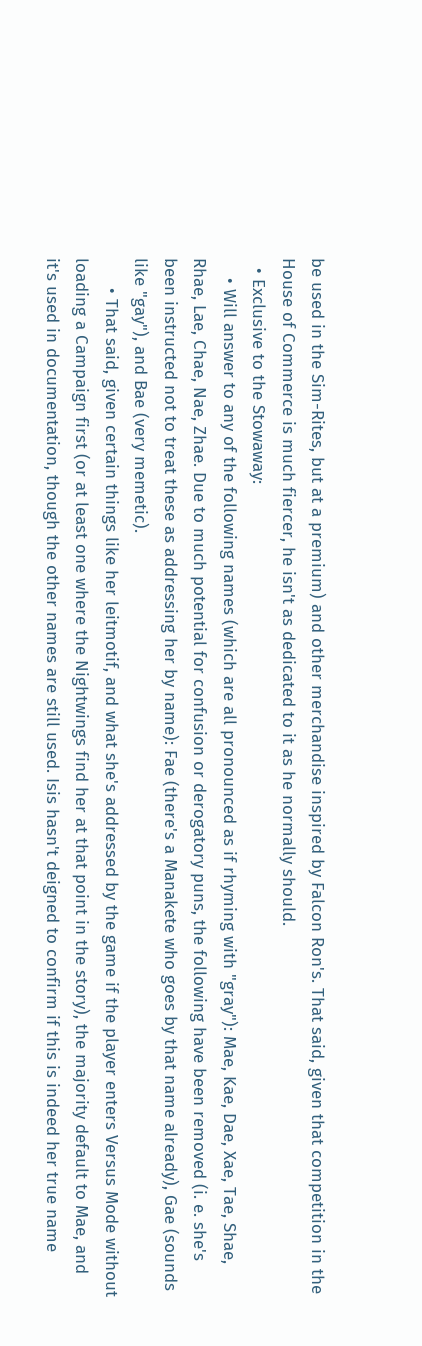be used in the Sim-Rites, but at a premium) and other merchandise inspired by Falcon Ron's. That said, given that competition in the House of Commerce is much fiercer, he isn't as dedicated to it as he normally should.
  • Exclusive to the Stowaway:
    • Will answer to any of the following names (which are all pronounced as if rhyming with "gray"): Mae, Kae, Dae, Xae, Tae, Shae, Rhae, Lae, Chae, Nae, Zhae. Due to much potential for confusion or derogatory puns, the following have been removed (i. e. she's been instructed not to treat these as addressing her by name): Fae (there's a Manakete who goes by that name already), Gae (sounds like "gay"), and Bae (very memetic).
      • That said, given certain things like her leitmotif, and what she's addressed by the game if the player enters Versus Mode without loading a Campaign first (or at least one where the Nightwings find her at that point in the story), the majority default to Mae, and it's used in documentation, though the other names are still used. Isis hasn't deigned to confirm if this is indeed her true name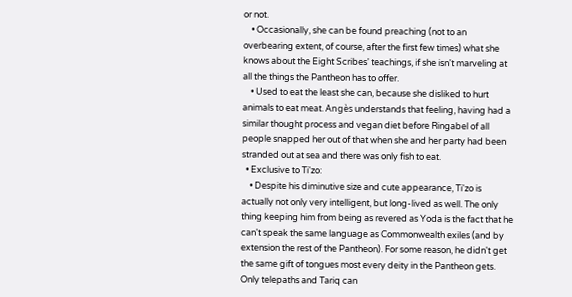or not.
    • Occasionally, she can be found preaching (not to an overbearing extent, of course, after the first few times) what she knows about the Eight Scribes' teachings, if she isn't marveling at all the things the Pantheon has to offer.
    • Used to eat the least she can, because she disliked to hurt animals to eat meat. Angès understands that feeling, having had a similar thought process and vegan diet before Ringabel of all people snapped her out of that when she and her party had been stranded out at sea and there was only fish to eat.
  • Exclusive to Ti'zo:
    • Despite his diminutive size and cute appearance, Ti'zo is actually not only very intelligent, but long-lived as well. The only thing keeping him from being as revered as Yoda is the fact that he can't speak the same language as Commonwealth exiles (and by extension the rest of the Pantheon). For some reason, he didn't get the same gift of tongues most every deity in the Pantheon gets. Only telepaths and Tariq can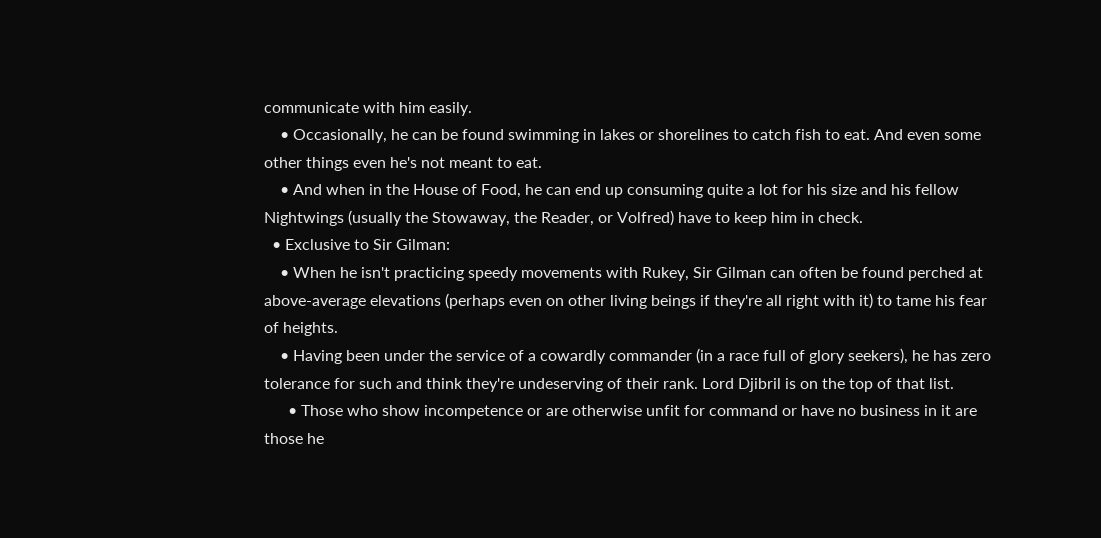communicate with him easily.
    • Occasionally, he can be found swimming in lakes or shorelines to catch fish to eat. And even some other things even he's not meant to eat.
    • And when in the House of Food, he can end up consuming quite a lot for his size and his fellow Nightwings (usually the Stowaway, the Reader, or Volfred) have to keep him in check.
  • Exclusive to Sir Gilman:
    • When he isn't practicing speedy movements with Rukey, Sir Gilman can often be found perched at above-average elevations (perhaps even on other living beings if they're all right with it) to tame his fear of heights.
    • Having been under the service of a cowardly commander (in a race full of glory seekers), he has zero tolerance for such and think they're undeserving of their rank. Lord Djibril is on the top of that list.
      • Those who show incompetence or are otherwise unfit for command or have no business in it are those he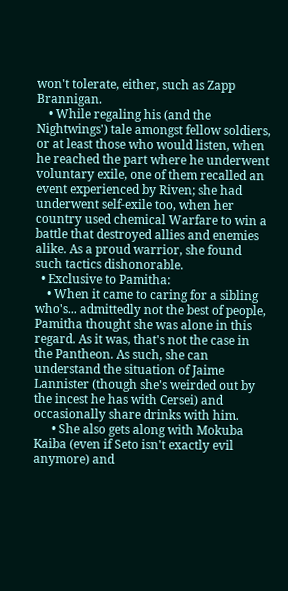won't tolerate, either, such as Zapp Brannigan.
    • While regaling his (and the Nightwings') tale amongst fellow soldiers, or at least those who would listen, when he reached the part where he underwent voluntary exile, one of them recalled an event experienced by Riven; she had underwent self-exile too, when her country used chemical Warfare to win a battle that destroyed allies and enemies alike. As a proud warrior, she found such tactics dishonorable.
  • Exclusive to Pamitha:
    • When it came to caring for a sibling who's... admittedly not the best of people, Pamitha thought she was alone in this regard. As it was, that's not the case in the Pantheon. As such, she can understand the situation of Jaime Lannister (though she's weirded out by the incest he has with Cersei) and occasionally share drinks with him.
      • She also gets along with Mokuba Kaiba (even if Seto isn't exactly evil anymore) and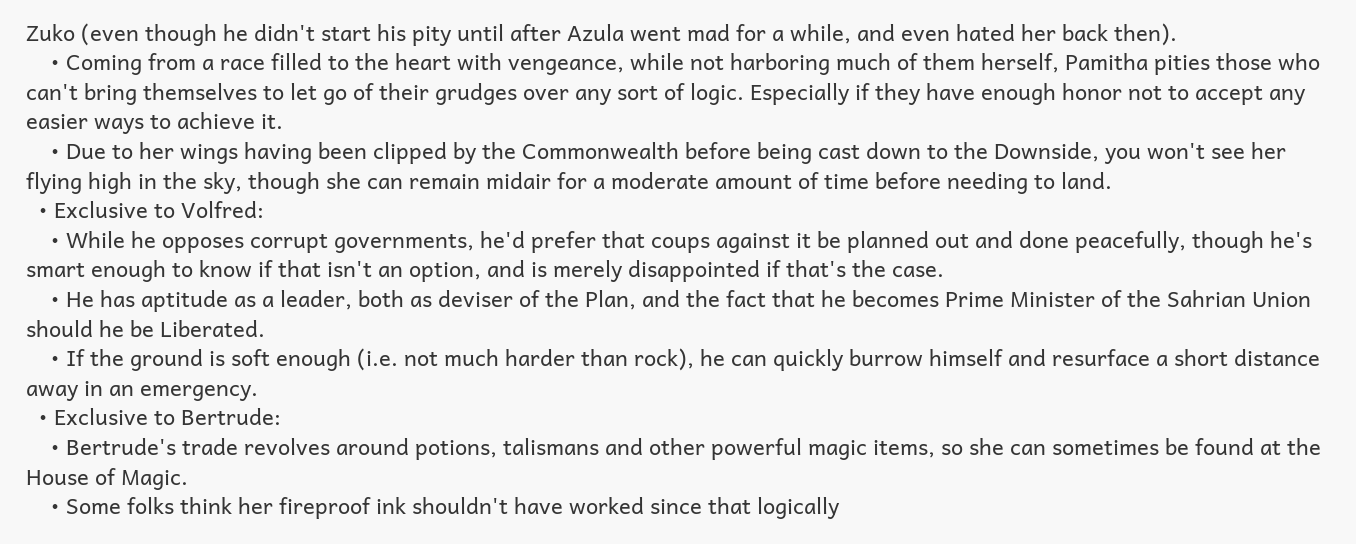Zuko (even though he didn't start his pity until after Azula went mad for a while, and even hated her back then).
    • Coming from a race filled to the heart with vengeance, while not harboring much of them herself, Pamitha pities those who can't bring themselves to let go of their grudges over any sort of logic. Especially if they have enough honor not to accept any easier ways to achieve it.
    • Due to her wings having been clipped by the Commonwealth before being cast down to the Downside, you won't see her flying high in the sky, though she can remain midair for a moderate amount of time before needing to land.
  • Exclusive to Volfred:
    • While he opposes corrupt governments, he'd prefer that coups against it be planned out and done peacefully, though he's smart enough to know if that isn't an option, and is merely disappointed if that's the case.
    • He has aptitude as a leader, both as deviser of the Plan, and the fact that he becomes Prime Minister of the Sahrian Union should he be Liberated.
    • If the ground is soft enough (i.e. not much harder than rock), he can quickly burrow himself and resurface a short distance away in an emergency.
  • Exclusive to Bertrude:
    • Bertrude's trade revolves around potions, talismans and other powerful magic items, so she can sometimes be found at the House of Magic.
    • Some folks think her fireproof ink shouldn't have worked since that logically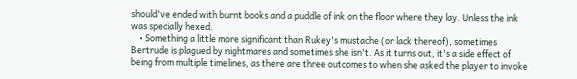should've ended with burnt books and a puddle of ink on the floor where they lay. Unless the ink was specially hexed.
    • Something a little more significant than Rukey's mustache (or lack thereof), sometimes Bertrude is plagued by nightmares and sometimes she isn't. As it turns out, it's a side effect of being from multiple timelines, as there are three outcomes to when she asked the player to invoke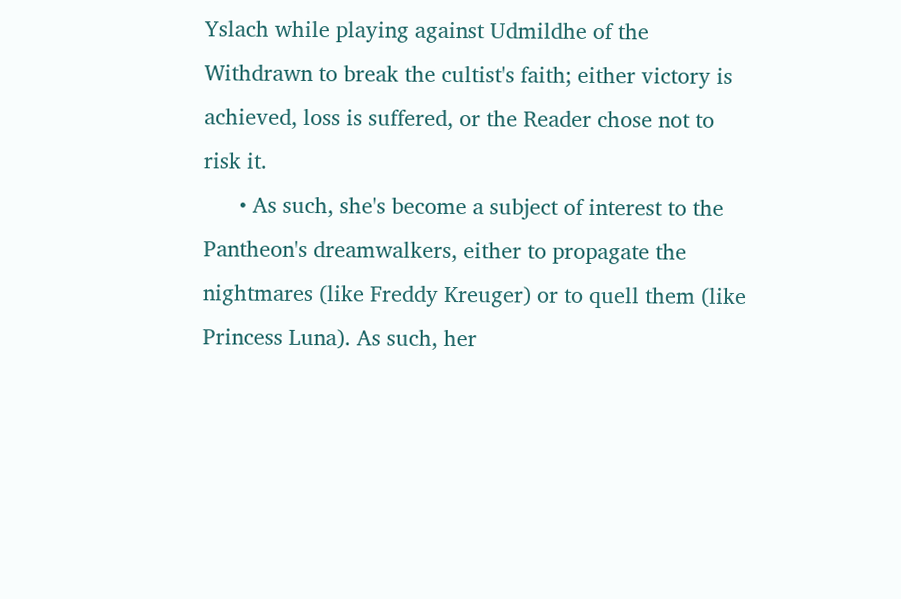Yslach while playing against Udmildhe of the Withdrawn to break the cultist's faith; either victory is achieved, loss is suffered, or the Reader chose not to risk it.
      • As such, she's become a subject of interest to the Pantheon's dreamwalkers, either to propagate the nightmares (like Freddy Kreuger) or to quell them (like Princess Luna). As such, her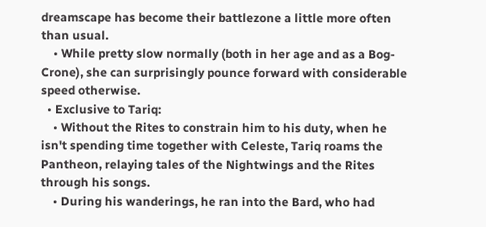dreamscape has become their battlezone a little more often than usual.
    • While pretty slow normally (both in her age and as a Bog-Crone), she can surprisingly pounce forward with considerable speed otherwise.
  • Exclusive to Tariq:
    • Without the Rites to constrain him to his duty, when he isn't spending time together with Celeste, Tariq roams the Pantheon, relaying tales of the Nightwings and the Rites through his songs.
    • During his wanderings, he ran into the Bard, who had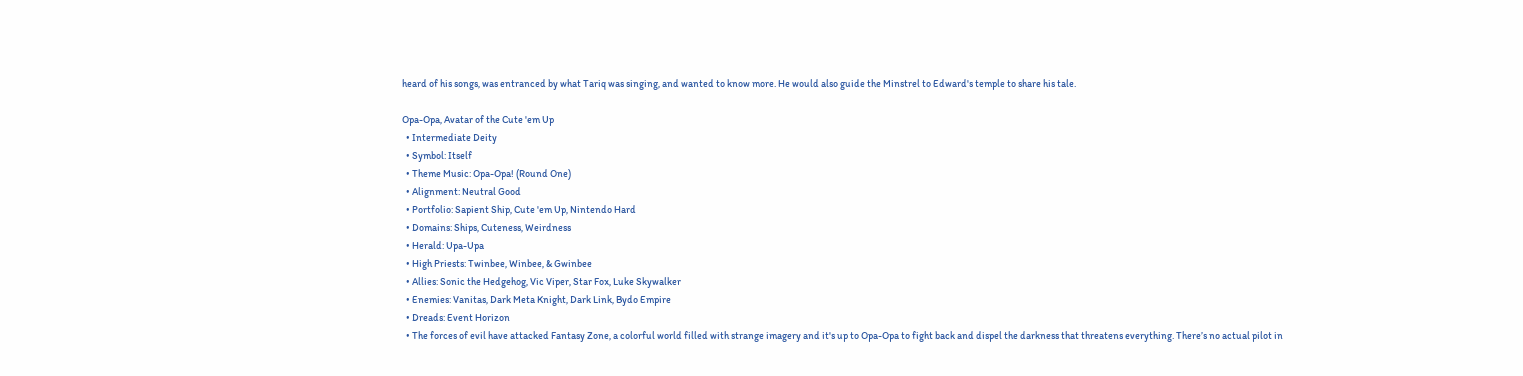heard of his songs, was entranced by what Tariq was singing, and wanted to know more. He would also guide the Minstrel to Edward's temple to share his tale.

Opa-Opa, Avatar of the Cute 'em Up
  • Intermediate Deity
  • Symbol: Itself
  • Theme Music: Opa-Opa! (Round One)
  • Alignment: Neutral Good
  • Portfolio: Sapient Ship, Cute 'em Up, Nintendo Hard
  • Domains: Ships, Cuteness, Weirdness
  • Herald: Upa-Upa
  • High Priests: Twinbee, Winbee, & Gwinbee
  • Allies: Sonic the Hedgehog, Vic Viper, Star Fox, Luke Skywalker
  • Enemies: Vanitas, Dark Meta Knight, Dark Link, Bydo Empire
  • Dreads: Event Horizon
  • The forces of evil have attacked Fantasy Zone, a colorful world filled with strange imagery and it's up to Opa-Opa to fight back and dispel the darkness that threatens everything. There’s no actual pilot in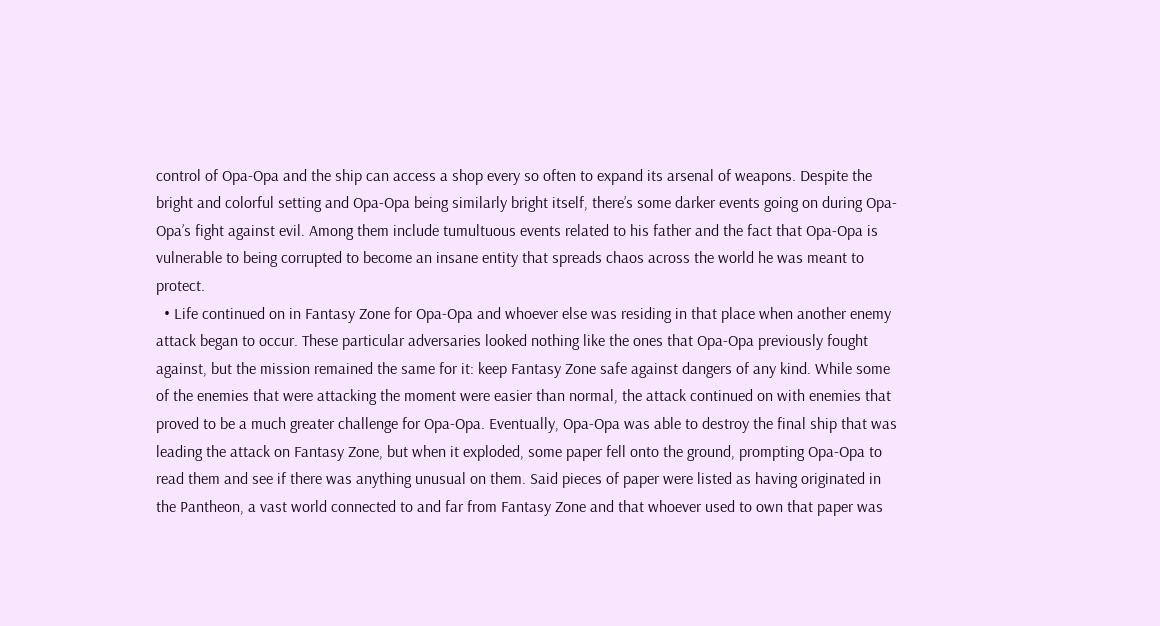control of Opa-Opa and the ship can access a shop every so often to expand its arsenal of weapons. Despite the bright and colorful setting and Opa-Opa being similarly bright itself, there’s some darker events going on during Opa-Opa’s fight against evil. Among them include tumultuous events related to his father and the fact that Opa-Opa is vulnerable to being corrupted to become an insane entity that spreads chaos across the world he was meant to protect.
  • Life continued on in Fantasy Zone for Opa-Opa and whoever else was residing in that place when another enemy attack began to occur. These particular adversaries looked nothing like the ones that Opa-Opa previously fought against, but the mission remained the same for it: keep Fantasy Zone safe against dangers of any kind. While some of the enemies that were attacking the moment were easier than normal, the attack continued on with enemies that proved to be a much greater challenge for Opa-Opa. Eventually, Opa-Opa was able to destroy the final ship that was leading the attack on Fantasy Zone, but when it exploded, some paper fell onto the ground, prompting Opa-Opa to read them and see if there was anything unusual on them. Said pieces of paper were listed as having originated in the Pantheon, a vast world connected to and far from Fantasy Zone and that whoever used to own that paper was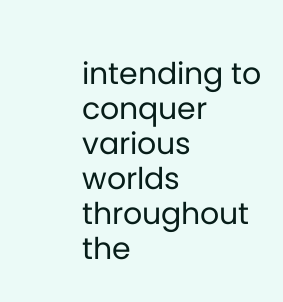intending to conquer various worlds throughout the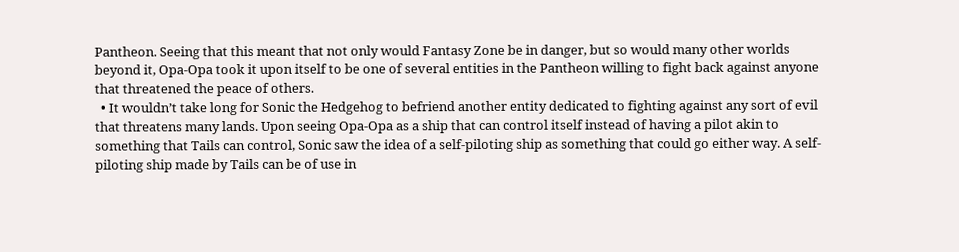Pantheon. Seeing that this meant that not only would Fantasy Zone be in danger, but so would many other worlds beyond it, Opa-Opa took it upon itself to be one of several entities in the Pantheon willing to fight back against anyone that threatened the peace of others.
  • It wouldn’t take long for Sonic the Hedgehog to befriend another entity dedicated to fighting against any sort of evil that threatens many lands. Upon seeing Opa-Opa as a ship that can control itself instead of having a pilot akin to something that Tails can control, Sonic saw the idea of a self-piloting ship as something that could go either way. A self-piloting ship made by Tails can be of use in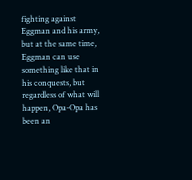fighting against Eggman and his army, but at the same time, Eggman can use something like that in his conquests, but regardless of what will happen, Opa-Opa has been an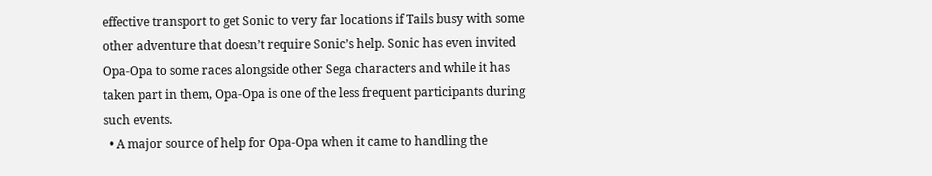effective transport to get Sonic to very far locations if Tails busy with some other adventure that doesn’t require Sonic’s help. Sonic has even invited Opa-Opa to some races alongside other Sega characters and while it has taken part in them, Opa-Opa is one of the less frequent participants during such events.
  • A major source of help for Opa-Opa when it came to handling the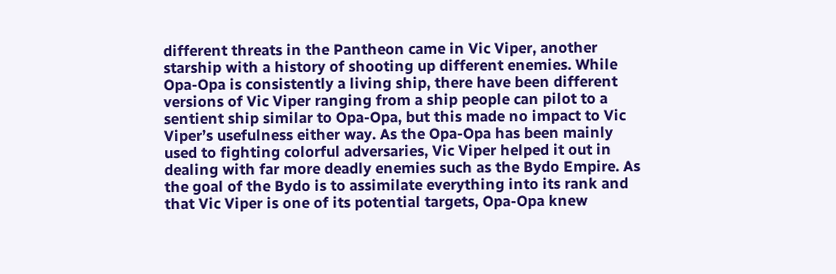different threats in the Pantheon came in Vic Viper, another starship with a history of shooting up different enemies. While Opa-Opa is consistently a living ship, there have been different versions of Vic Viper ranging from a ship people can pilot to a sentient ship similar to Opa-Opa, but this made no impact to Vic Viper’s usefulness either way. As the Opa-Opa has been mainly used to fighting colorful adversaries, Vic Viper helped it out in dealing with far more deadly enemies such as the Bydo Empire. As the goal of the Bydo is to assimilate everything into its rank and that Vic Viper is one of its potential targets, Opa-Opa knew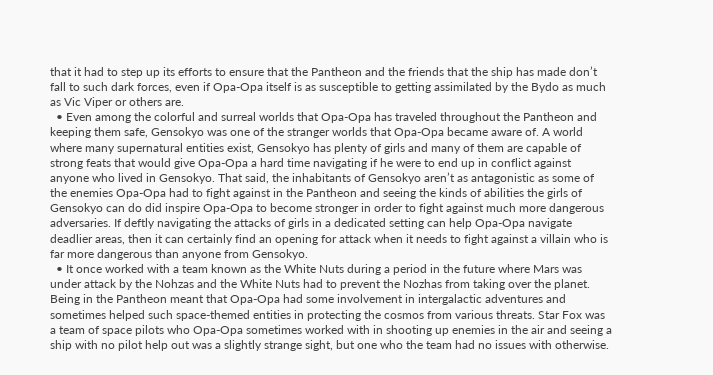that it had to step up its efforts to ensure that the Pantheon and the friends that the ship has made don’t fall to such dark forces, even if Opa-Opa itself is as susceptible to getting assimilated by the Bydo as much as Vic Viper or others are.
  • Even among the colorful and surreal worlds that Opa-Opa has traveled throughout the Pantheon and keeping them safe, Gensokyo was one of the stranger worlds that Opa-Opa became aware of. A world where many supernatural entities exist, Gensokyo has plenty of girls and many of them are capable of strong feats that would give Opa-Opa a hard time navigating if he were to end up in conflict against anyone who lived in Gensokyo. That said, the inhabitants of Gensokyo aren’t as antagonistic as some of the enemies Opa-Opa had to fight against in the Pantheon and seeing the kinds of abilities the girls of Gensokyo can do did inspire Opa-Opa to become stronger in order to fight against much more dangerous adversaries. If deftly navigating the attacks of girls in a dedicated setting can help Opa-Opa navigate deadlier areas, then it can certainly find an opening for attack when it needs to fight against a villain who is far more dangerous than anyone from Gensokyo.
  • It once worked with a team known as the White Nuts during a period in the future where Mars was under attack by the Nohzas and the White Nuts had to prevent the Nozhas from taking over the planet. Being in the Pantheon meant that Opa-Opa had some involvement in intergalactic adventures and sometimes helped such space-themed entities in protecting the cosmos from various threats. Star Fox was a team of space pilots who Opa-Opa sometimes worked with in shooting up enemies in the air and seeing a ship with no pilot help out was a slightly strange sight, but one who the team had no issues with otherwise.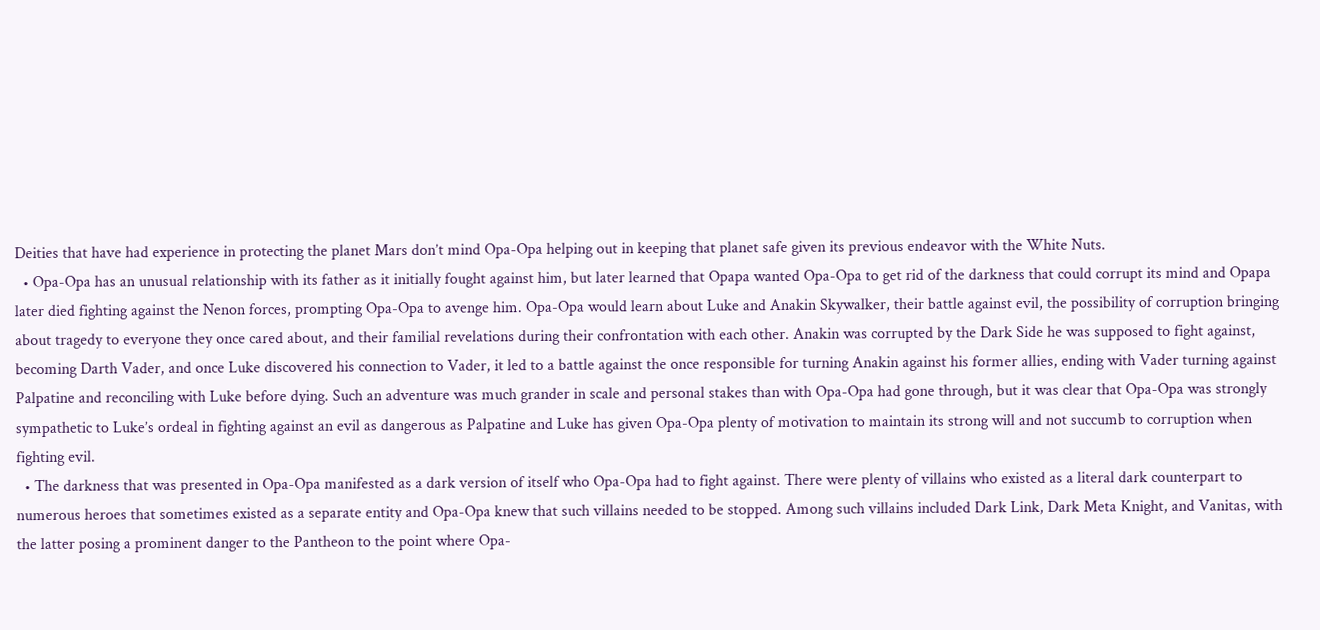Deities that have had experience in protecting the planet Mars don’t mind Opa-Opa helping out in keeping that planet safe given its previous endeavor with the White Nuts.
  • Opa-Opa has an unusual relationship with its father as it initially fought against him, but later learned that Opapa wanted Opa-Opa to get rid of the darkness that could corrupt its mind and Opapa later died fighting against the Nenon forces, prompting Opa-Opa to avenge him. Opa-Opa would learn about Luke and Anakin Skywalker, their battle against evil, the possibility of corruption bringing about tragedy to everyone they once cared about, and their familial revelations during their confrontation with each other. Anakin was corrupted by the Dark Side he was supposed to fight against, becoming Darth Vader, and once Luke discovered his connection to Vader, it led to a battle against the once responsible for turning Anakin against his former allies, ending with Vader turning against Palpatine and reconciling with Luke before dying. Such an adventure was much grander in scale and personal stakes than with Opa-Opa had gone through, but it was clear that Opa-Opa was strongly sympathetic to Luke’s ordeal in fighting against an evil as dangerous as Palpatine and Luke has given Opa-Opa plenty of motivation to maintain its strong will and not succumb to corruption when fighting evil.
  • The darkness that was presented in Opa-Opa manifested as a dark version of itself who Opa-Opa had to fight against. There were plenty of villains who existed as a literal dark counterpart to numerous heroes that sometimes existed as a separate entity and Opa-Opa knew that such villains needed to be stopped. Among such villains included Dark Link, Dark Meta Knight, and Vanitas, with the latter posing a prominent danger to the Pantheon to the point where Opa-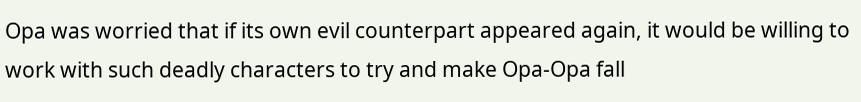Opa was worried that if its own evil counterpart appeared again, it would be willing to work with such deadly characters to try and make Opa-Opa fall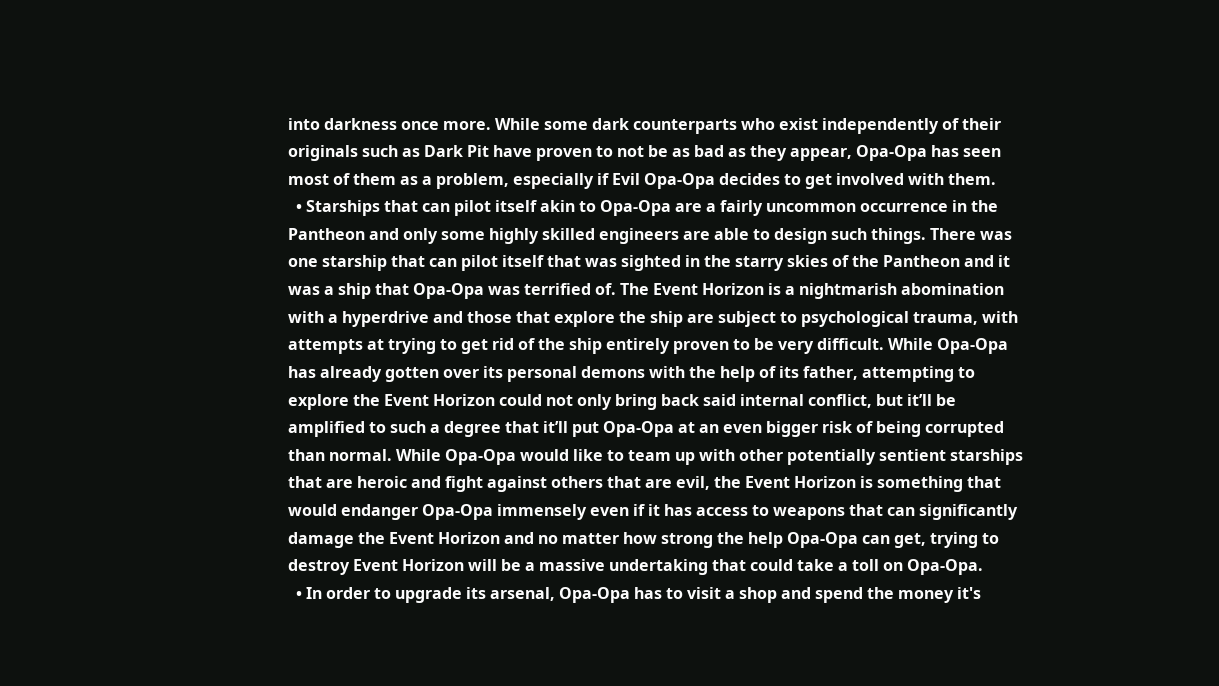into darkness once more. While some dark counterparts who exist independently of their originals such as Dark Pit have proven to not be as bad as they appear, Opa-Opa has seen most of them as a problem, especially if Evil Opa-Opa decides to get involved with them.
  • Starships that can pilot itself akin to Opa-Opa are a fairly uncommon occurrence in the Pantheon and only some highly skilled engineers are able to design such things. There was one starship that can pilot itself that was sighted in the starry skies of the Pantheon and it was a ship that Opa-Opa was terrified of. The Event Horizon is a nightmarish abomination with a hyperdrive and those that explore the ship are subject to psychological trauma, with attempts at trying to get rid of the ship entirely proven to be very difficult. While Opa-Opa has already gotten over its personal demons with the help of its father, attempting to explore the Event Horizon could not only bring back said internal conflict, but it’ll be amplified to such a degree that it’ll put Opa-Opa at an even bigger risk of being corrupted than normal. While Opa-Opa would like to team up with other potentially sentient starships that are heroic and fight against others that are evil, the Event Horizon is something that would endanger Opa-Opa immensely even if it has access to weapons that can significantly damage the Event Horizon and no matter how strong the help Opa-Opa can get, trying to destroy Event Horizon will be a massive undertaking that could take a toll on Opa-Opa.
  • In order to upgrade its arsenal, Opa-Opa has to visit a shop and spend the money it's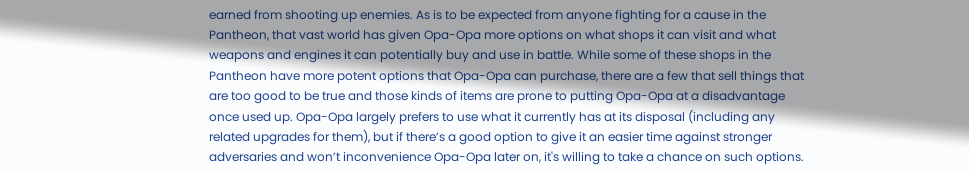earned from shooting up enemies. As is to be expected from anyone fighting for a cause in the Pantheon, that vast world has given Opa-Opa more options on what shops it can visit and what weapons and engines it can potentially buy and use in battle. While some of these shops in the Pantheon have more potent options that Opa-Opa can purchase, there are a few that sell things that are too good to be true and those kinds of items are prone to putting Opa-Opa at a disadvantage once used up. Opa-Opa largely prefers to use what it currently has at its disposal (including any related upgrades for them), but if there’s a good option to give it an easier time against stronger adversaries and won’t inconvenience Opa-Opa later on, it's willing to take a chance on such options.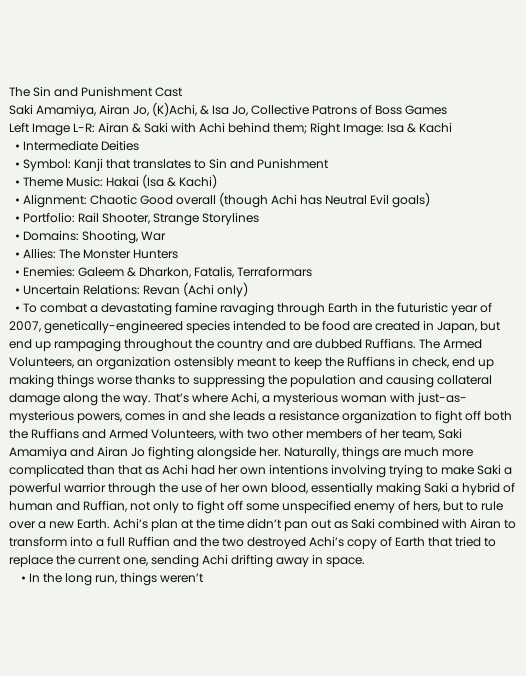The Sin and Punishment Cast
Saki Amamiya, Airan Jo, (K)Achi, & Isa Jo, Collective Patrons of Boss Games
Left Image L-R: Airan & Saki with Achi behind them; Right Image: Isa & Kachi
  • Intermediate Deities
  • Symbol: Kanji that translates to Sin and Punishment
  • Theme Music: Hakai (Isa & Kachi)
  • Alignment: Chaotic Good overall (though Achi has Neutral Evil goals)
  • Portfolio: Rail Shooter, Strange Storylines
  • Domains: Shooting, War
  • Allies: The Monster Hunters
  • Enemies: Galeem & Dharkon, Fatalis, Terraformars
  • Uncertain Relations: Revan (Achi only)
  • To combat a devastating famine ravaging through Earth in the futuristic year of 2007, genetically-engineered species intended to be food are created in Japan, but end up rampaging throughout the country and are dubbed Ruffians. The Armed Volunteers, an organization ostensibly meant to keep the Ruffians in check, end up making things worse thanks to suppressing the population and causing collateral damage along the way. That’s where Achi, a mysterious woman with just-as-mysterious powers, comes in and she leads a resistance organization to fight off both the Ruffians and Armed Volunteers, with two other members of her team, Saki Amamiya and Airan Jo fighting alongside her. Naturally, things are much more complicated than that as Achi had her own intentions involving trying to make Saki a powerful warrior through the use of her own blood, essentially making Saki a hybrid of human and Ruffian, not only to fight off some unspecified enemy of hers, but to rule over a new Earth. Achi’s plan at the time didn’t pan out as Saki combined with Airan to transform into a full Ruffian and the two destroyed Achi’s copy of Earth that tried to replace the current one, sending Achi drifting away in space.
    • In the long run, things weren’t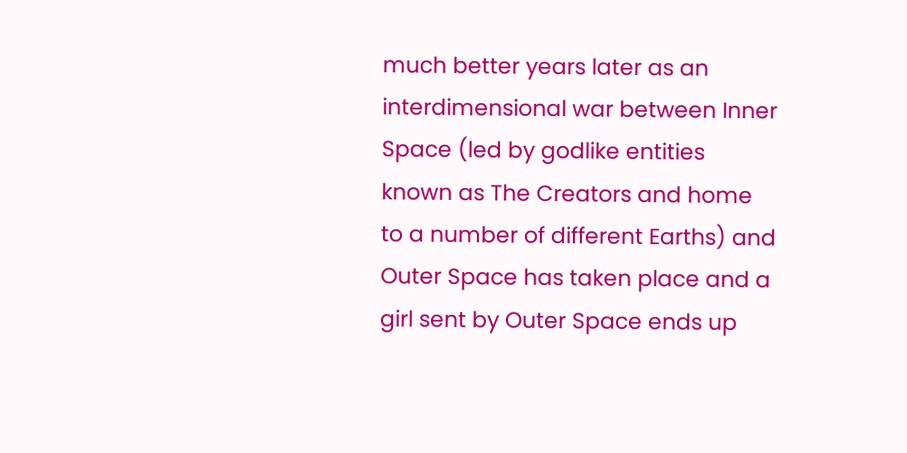much better years later as an interdimensional war between Inner Space (led by godlike entities known as The Creators and home to a number of different Earths) and Outer Space has taken place and a girl sent by Outer Space ends up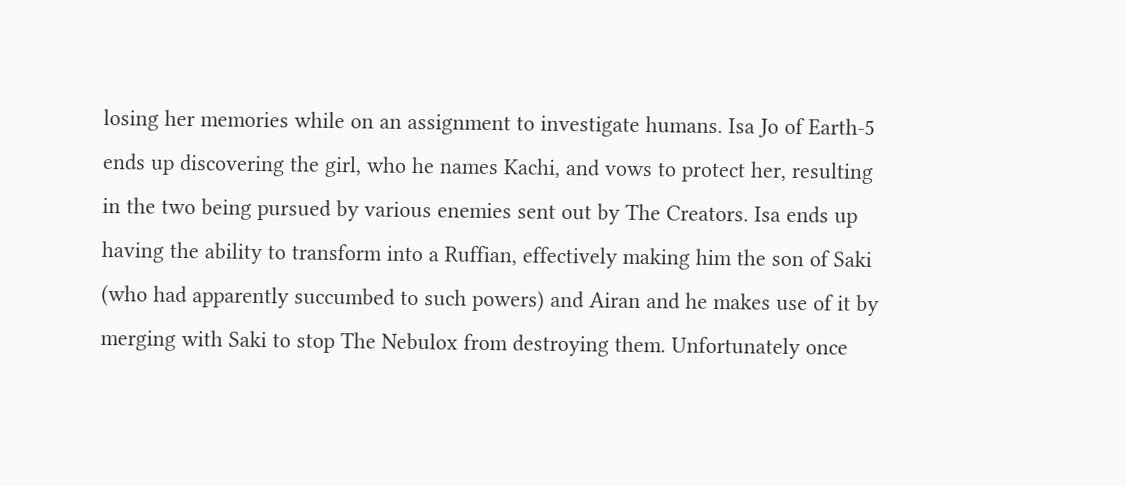losing her memories while on an assignment to investigate humans. Isa Jo of Earth-5 ends up discovering the girl, who he names Kachi, and vows to protect her, resulting in the two being pursued by various enemies sent out by The Creators. Isa ends up having the ability to transform into a Ruffian, effectively making him the son of Saki (who had apparently succumbed to such powers) and Airan and he makes use of it by merging with Saki to stop The Nebulox from destroying them. Unfortunately once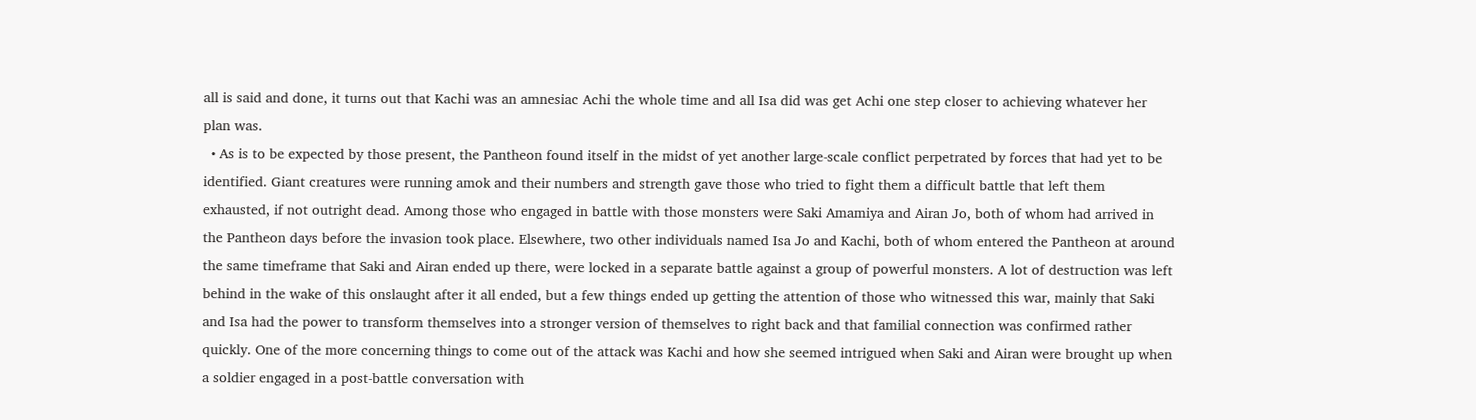all is said and done, it turns out that Kachi was an amnesiac Achi the whole time and all Isa did was get Achi one step closer to achieving whatever her plan was.
  • As is to be expected by those present, the Pantheon found itself in the midst of yet another large-scale conflict perpetrated by forces that had yet to be identified. Giant creatures were running amok and their numbers and strength gave those who tried to fight them a difficult battle that left them exhausted, if not outright dead. Among those who engaged in battle with those monsters were Saki Amamiya and Airan Jo, both of whom had arrived in the Pantheon days before the invasion took place. Elsewhere, two other individuals named Isa Jo and Kachi, both of whom entered the Pantheon at around the same timeframe that Saki and Airan ended up there, were locked in a separate battle against a group of powerful monsters. A lot of destruction was left behind in the wake of this onslaught after it all ended, but a few things ended up getting the attention of those who witnessed this war, mainly that Saki and Isa had the power to transform themselves into a stronger version of themselves to right back and that familial connection was confirmed rather quickly. One of the more concerning things to come out of the attack was Kachi and how she seemed intrigued when Saki and Airan were brought up when a soldier engaged in a post-battle conversation with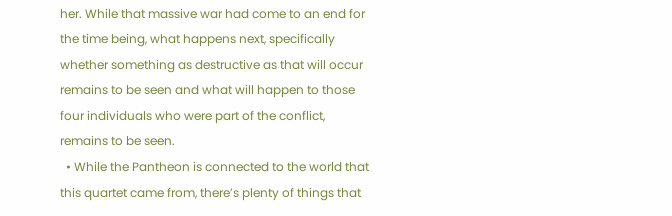her. While that massive war had come to an end for the time being, what happens next, specifically whether something as destructive as that will occur remains to be seen and what will happen to those four individuals who were part of the conflict, remains to be seen.
  • While the Pantheon is connected to the world that this quartet came from, there’s plenty of things that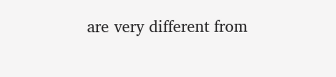are very different from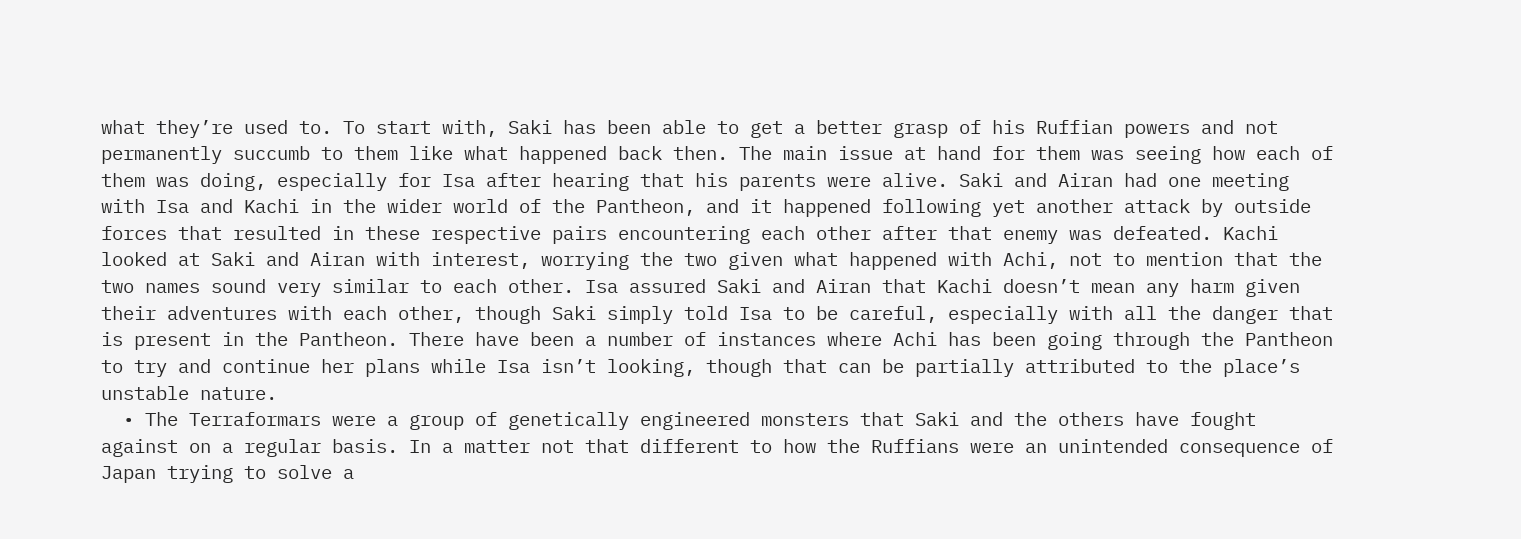what they’re used to. To start with, Saki has been able to get a better grasp of his Ruffian powers and not permanently succumb to them like what happened back then. The main issue at hand for them was seeing how each of them was doing, especially for Isa after hearing that his parents were alive. Saki and Airan had one meeting with Isa and Kachi in the wider world of the Pantheon, and it happened following yet another attack by outside forces that resulted in these respective pairs encountering each other after that enemy was defeated. Kachi looked at Saki and Airan with interest, worrying the two given what happened with Achi, not to mention that the two names sound very similar to each other. Isa assured Saki and Airan that Kachi doesn’t mean any harm given their adventures with each other, though Saki simply told Isa to be careful, especially with all the danger that is present in the Pantheon. There have been a number of instances where Achi has been going through the Pantheon to try and continue her plans while Isa isn’t looking, though that can be partially attributed to the place’s unstable nature.
  • The Terraformars were a group of genetically engineered monsters that Saki and the others have fought against on a regular basis. In a matter not that different to how the Ruffians were an unintended consequence of Japan trying to solve a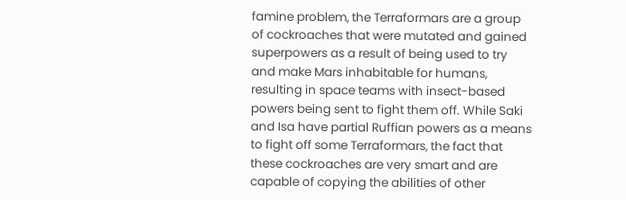famine problem, the Terraformars are a group of cockroaches that were mutated and gained superpowers as a result of being used to try and make Mars inhabitable for humans, resulting in space teams with insect-based powers being sent to fight them off. While Saki and Isa have partial Ruffian powers as a means to fight off some Terraformars, the fact that these cockroaches are very smart and are capable of copying the abilities of other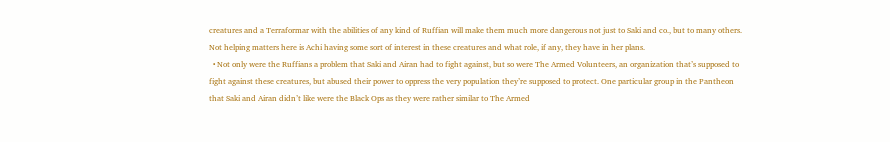creatures and a Terraformar with the abilities of any kind of Ruffian will make them much more dangerous not just to Saki and co., but to many others. Not helping matters here is Achi having some sort of interest in these creatures and what role, if any, they have in her plans.
  • Not only were the Ruffians a problem that Saki and Airan had to fight against, but so were The Armed Volunteers, an organization that’s supposed to fight against these creatures, but abused their power to oppress the very population they’re supposed to protect. One particular group in the Pantheon that Saki and Airan didn’t like were the Black Ops as they were rather similar to The Armed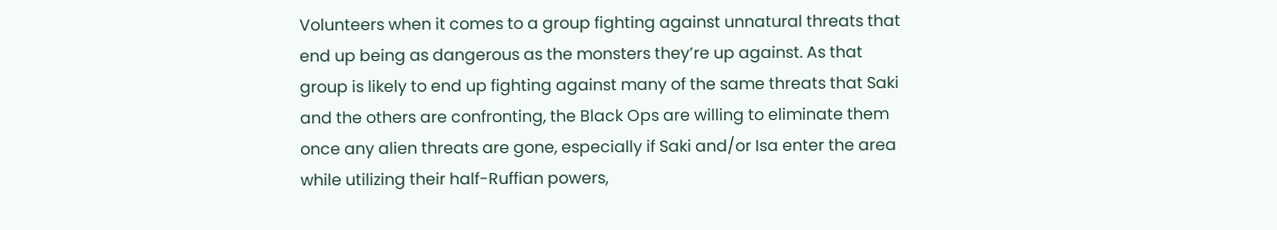Volunteers when it comes to a group fighting against unnatural threats that end up being as dangerous as the monsters they’re up against. As that group is likely to end up fighting against many of the same threats that Saki and the others are confronting, the Black Ops are willing to eliminate them once any alien threats are gone, especially if Saki and/or Isa enter the area while utilizing their half-Ruffian powers,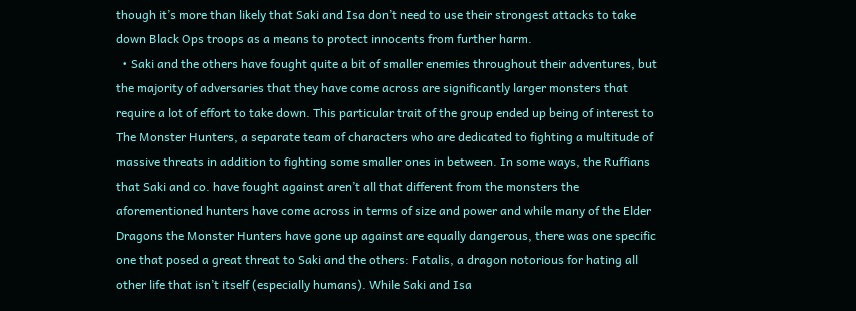though it’s more than likely that Saki and Isa don’t need to use their strongest attacks to take down Black Ops troops as a means to protect innocents from further harm.
  • Saki and the others have fought quite a bit of smaller enemies throughout their adventures, but the majority of adversaries that they have come across are significantly larger monsters that require a lot of effort to take down. This particular trait of the group ended up being of interest to The Monster Hunters, a separate team of characters who are dedicated to fighting a multitude of massive threats in addition to fighting some smaller ones in between. In some ways, the Ruffians that Saki and co. have fought against aren’t all that different from the monsters the aforementioned hunters have come across in terms of size and power and while many of the Elder Dragons the Monster Hunters have gone up against are equally dangerous, there was one specific one that posed a great threat to Saki and the others: Fatalis, a dragon notorious for hating all other life that isn’t itself (especially humans). While Saki and Isa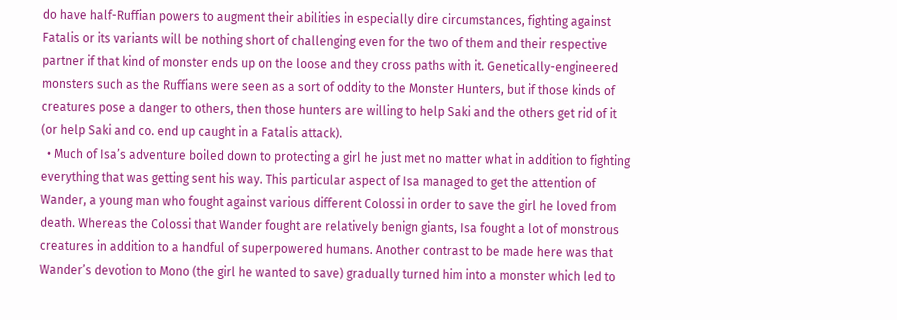do have half-Ruffian powers to augment their abilities in especially dire circumstances, fighting against Fatalis or its variants will be nothing short of challenging even for the two of them and their respective partner if that kind of monster ends up on the loose and they cross paths with it. Genetically-engineered monsters such as the Ruffians were seen as a sort of oddity to the Monster Hunters, but if those kinds of creatures pose a danger to others, then those hunters are willing to help Saki and the others get rid of it (or help Saki and co. end up caught in a Fatalis attack).
  • Much of Isa’s adventure boiled down to protecting a girl he just met no matter what in addition to fighting everything that was getting sent his way. This particular aspect of Isa managed to get the attention of Wander, a young man who fought against various different Colossi in order to save the girl he loved from death. Whereas the Colossi that Wander fought are relatively benign giants, Isa fought a lot of monstrous creatures in addition to a handful of superpowered humans. Another contrast to be made here was that Wander’s devotion to Mono (the girl he wanted to save) gradually turned him into a monster which led to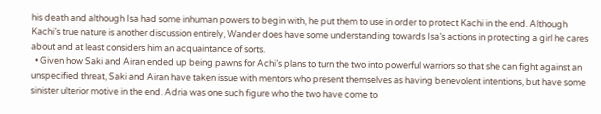his death and although Isa had some inhuman powers to begin with, he put them to use in order to protect Kachi in the end. Although Kachi’s true nature is another discussion entirely, Wander does have some understanding towards Isa’s actions in protecting a girl he cares about and at least considers him an acquaintance of sorts.
  • Given how Saki and Airan ended up being pawns for Achi’s plans to turn the two into powerful warriors so that she can fight against an unspecified threat, Saki and Airan have taken issue with mentors who present themselves as having benevolent intentions, but have some sinister ulterior motive in the end. Adria was one such figure who the two have come to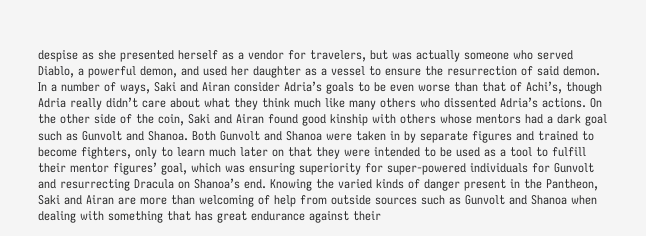despise as she presented herself as a vendor for travelers, but was actually someone who served Diablo, a powerful demon, and used her daughter as a vessel to ensure the resurrection of said demon. In a number of ways, Saki and Airan consider Adria’s goals to be even worse than that of Achi’s, though Adria really didn’t care about what they think much like many others who dissented Adria’s actions. On the other side of the coin, Saki and Airan found good kinship with others whose mentors had a dark goal such as Gunvolt and Shanoa. Both Gunvolt and Shanoa were taken in by separate figures and trained to become fighters, only to learn much later on that they were intended to be used as a tool to fulfill their mentor figures’ goal, which was ensuring superiority for super-powered individuals for Gunvolt and resurrecting Dracula on Shanoa’s end. Knowing the varied kinds of danger present in the Pantheon, Saki and Airan are more than welcoming of help from outside sources such as Gunvolt and Shanoa when dealing with something that has great endurance against their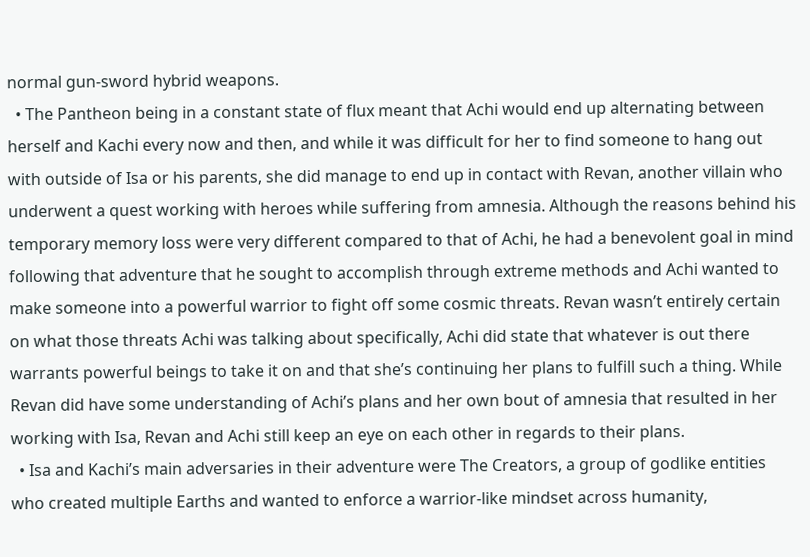normal gun-sword hybrid weapons.
  • The Pantheon being in a constant state of flux meant that Achi would end up alternating between herself and Kachi every now and then, and while it was difficult for her to find someone to hang out with outside of Isa or his parents, she did manage to end up in contact with Revan, another villain who underwent a quest working with heroes while suffering from amnesia. Although the reasons behind his temporary memory loss were very different compared to that of Achi, he had a benevolent goal in mind following that adventure that he sought to accomplish through extreme methods and Achi wanted to make someone into a powerful warrior to fight off some cosmic threats. Revan wasn’t entirely certain on what those threats Achi was talking about specifically, Achi did state that whatever is out there warrants powerful beings to take it on and that she’s continuing her plans to fulfill such a thing. While Revan did have some understanding of Achi’s plans and her own bout of amnesia that resulted in her working with Isa, Revan and Achi still keep an eye on each other in regards to their plans.
  • Isa and Kachi’s main adversaries in their adventure were The Creators, a group of godlike entities who created multiple Earths and wanted to enforce a warrior-like mindset across humanity,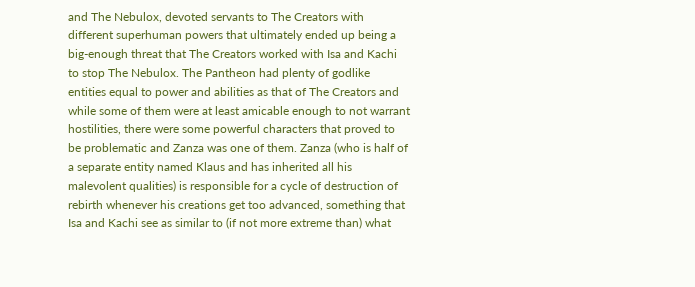and The Nebulox, devoted servants to The Creators with different superhuman powers that ultimately ended up being a big-enough threat that The Creators worked with Isa and Kachi to stop The Nebulox. The Pantheon had plenty of godlike entities equal to power and abilities as that of The Creators and while some of them were at least amicable enough to not warrant hostilities, there were some powerful characters that proved to be problematic and Zanza was one of them. Zanza (who is half of a separate entity named Klaus and has inherited all his malevolent qualities) is responsible for a cycle of destruction of rebirth whenever his creations get too advanced, something that Isa and Kachi see as similar to (if not more extreme than) what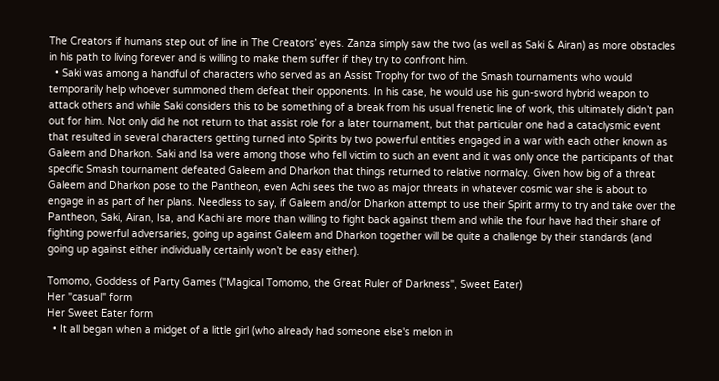The Creators if humans step out of line in The Creators’ eyes. Zanza simply saw the two (as well as Saki & Airan) as more obstacles in his path to living forever and is willing to make them suffer if they try to confront him.
  • Saki was among a handful of characters who served as an Assist Trophy for two of the Smash tournaments who would temporarily help whoever summoned them defeat their opponents. In his case, he would use his gun-sword hybrid weapon to attack others and while Saki considers this to be something of a break from his usual frenetic line of work, this ultimately didn’t pan out for him. Not only did he not return to that assist role for a later tournament, but that particular one had a cataclysmic event that resulted in several characters getting turned into Spirits by two powerful entities engaged in a war with each other known as Galeem and Dharkon. Saki and Isa were among those who fell victim to such an event and it was only once the participants of that specific Smash tournament defeated Galeem and Dharkon that things returned to relative normalcy. Given how big of a threat Galeem and Dharkon pose to the Pantheon, even Achi sees the two as major threats in whatever cosmic war she is about to engage in as part of her plans. Needless to say, if Galeem and/or Dharkon attempt to use their Spirit army to try and take over the Pantheon, Saki, Airan, Isa, and Kachi are more than willing to fight back against them and while the four have had their share of fighting powerful adversaries, going up against Galeem and Dharkon together will be quite a challenge by their standards (and going up against either individually certainly won’t be easy either).

Tomomo, Goddess of Party Games ("Magical Tomomo, the Great Ruler of Darkness", Sweet Eater)
Her "casual" form
Her Sweet Eater form
  • It all began when a midget of a little girl (who already had someone else's melon in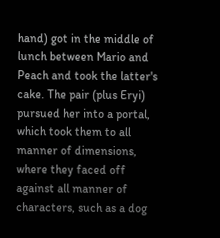hand) got in the middle of lunch between Mario and Peach and took the latter's cake. The pair (plus Eryi) pursued her into a portal, which took them to all manner of dimensions, where they faced off against all manner of characters, such as a dog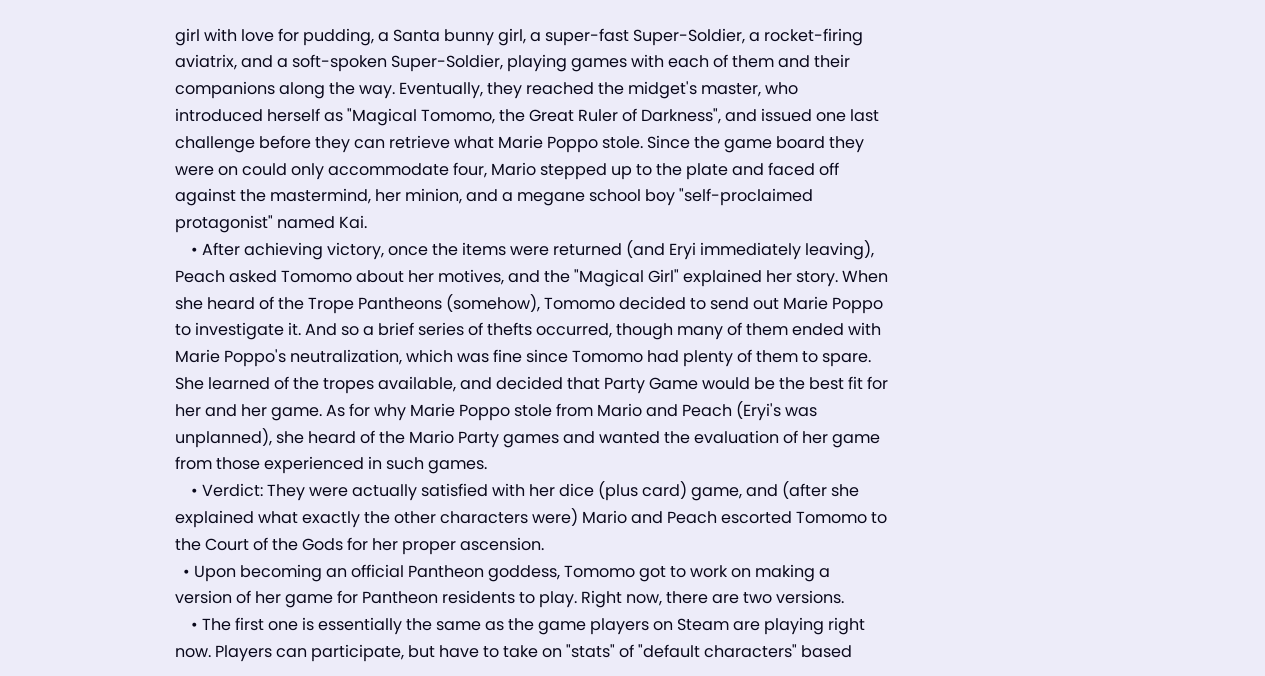girl with love for pudding, a Santa bunny girl, a super-fast Super-Soldier, a rocket-firing aviatrix, and a soft-spoken Super-Soldier, playing games with each of them and their companions along the way. Eventually, they reached the midget's master, who introduced herself as "Magical Tomomo, the Great Ruler of Darkness", and issued one last challenge before they can retrieve what Marie Poppo stole. Since the game board they were on could only accommodate four, Mario stepped up to the plate and faced off against the mastermind, her minion, and a megane school boy "self-proclaimed protagonist" named Kai.
    • After achieving victory, once the items were returned (and Eryi immediately leaving), Peach asked Tomomo about her motives, and the "Magical Girl" explained her story. When she heard of the Trope Pantheons (somehow), Tomomo decided to send out Marie Poppo to investigate it. And so a brief series of thefts occurred, though many of them ended with Marie Poppo's neutralization, which was fine since Tomomo had plenty of them to spare. She learned of the tropes available, and decided that Party Game would be the best fit for her and her game. As for why Marie Poppo stole from Mario and Peach (Eryi's was unplanned), she heard of the Mario Party games and wanted the evaluation of her game from those experienced in such games.
    • Verdict: They were actually satisfied with her dice (plus card) game, and (after she explained what exactly the other characters were) Mario and Peach escorted Tomomo to the Court of the Gods for her proper ascension.
  • Upon becoming an official Pantheon goddess, Tomomo got to work on making a version of her game for Pantheon residents to play. Right now, there are two versions.
    • The first one is essentially the same as the game players on Steam are playing right now. Players can participate, but have to take on "stats" of "default characters" based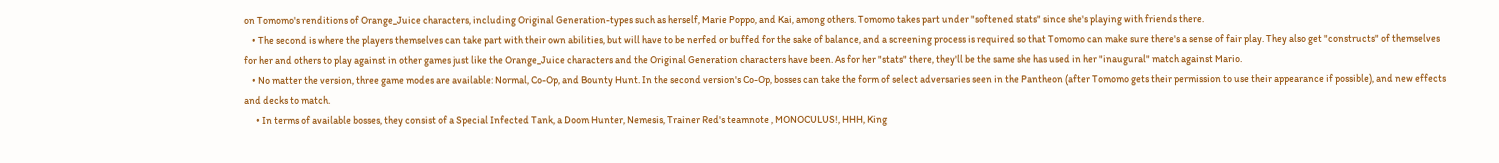on Tomomo's renditions of Orange_Juice characters, including Original Generation-types such as herself, Marie Poppo, and Kai, among others. Tomomo takes part under "softened stats" since she's playing with friends there.
    • The second is where the players themselves can take part with their own abilities, but will have to be nerfed or buffed for the sake of balance, and a screening process is required so that Tomomo can make sure there's a sense of fair play. They also get "constructs" of themselves for her and others to play against in other games just like the Orange_Juice characters and the Original Generation characters have been. As for her "stats" there, they'll be the same she has used in her "inaugural" match against Mario.
    • No matter the version, three game modes are available: Normal, Co-Op, and Bounty Hunt. In the second version's Co-Op, bosses can take the form of select adversaries seen in the Pantheon (after Tomomo gets their permission to use their appearance if possible), and new effects and decks to match.
      • In terms of available bosses, they consist of a Special Infected Tank, a Doom Hunter, Nemesis, Trainer Red's teamnote , MONOCULUS!, HHH, King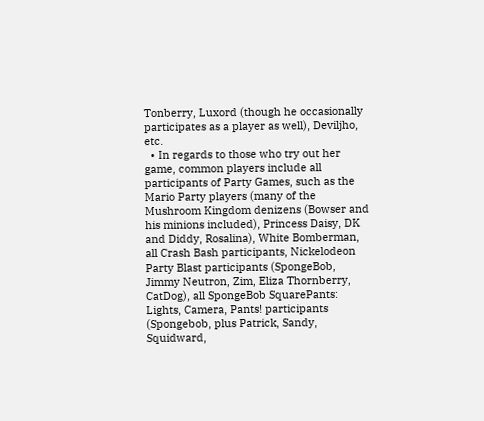Tonberry, Luxord (though he occasionally participates as a player as well), Deviljho, etc.
  • In regards to those who try out her game, common players include all participants of Party Games, such as the Mario Party players (many of the Mushroom Kingdom denizens (Bowser and his minions included), Princess Daisy, DK and Diddy, Rosalina), White Bomberman, all Crash Bash participants, Nickelodeon Party Blast participants (SpongeBob, Jimmy Neutron, Zim, Eliza Thornberry, CatDog), all SpongeBob SquarePants: Lights, Camera, Pants! participants (Spongebob, plus Patrick, Sandy, Squidward,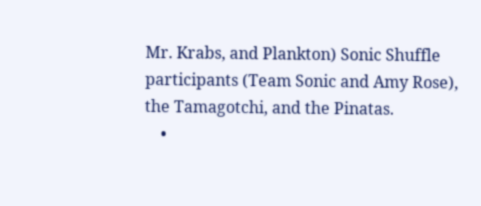Mr. Krabs, and Plankton) Sonic Shuffle participants (Team Sonic and Amy Rose), the Tamagotchi, and the Pinatas.
    •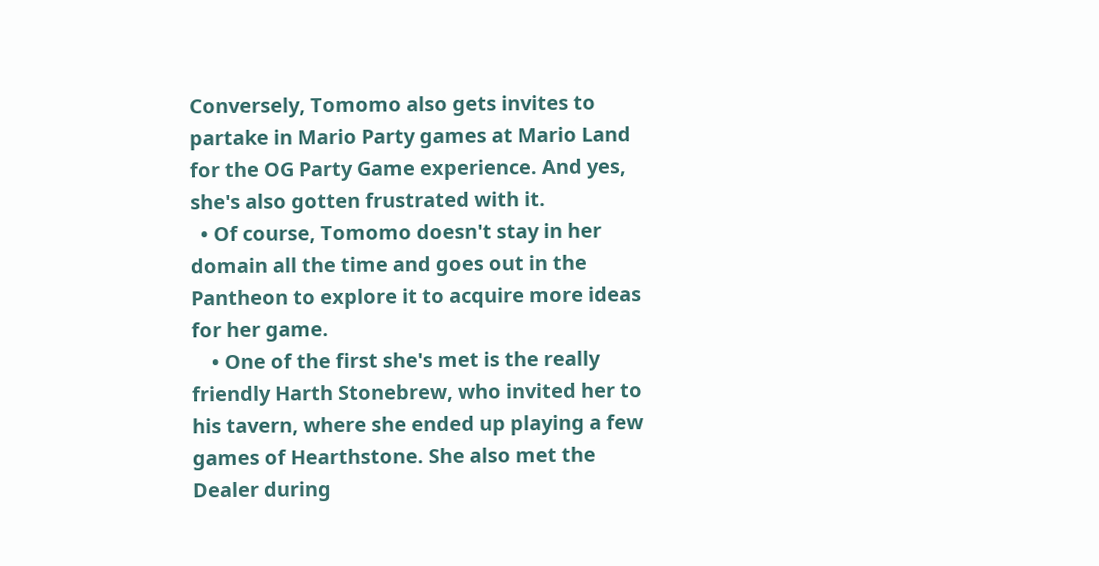Conversely, Tomomo also gets invites to partake in Mario Party games at Mario Land for the OG Party Game experience. And yes, she's also gotten frustrated with it.
  • Of course, Tomomo doesn't stay in her domain all the time and goes out in the Pantheon to explore it to acquire more ideas for her game.
    • One of the first she's met is the really friendly Harth Stonebrew, who invited her to his tavern, where she ended up playing a few games of Hearthstone. She also met the Dealer during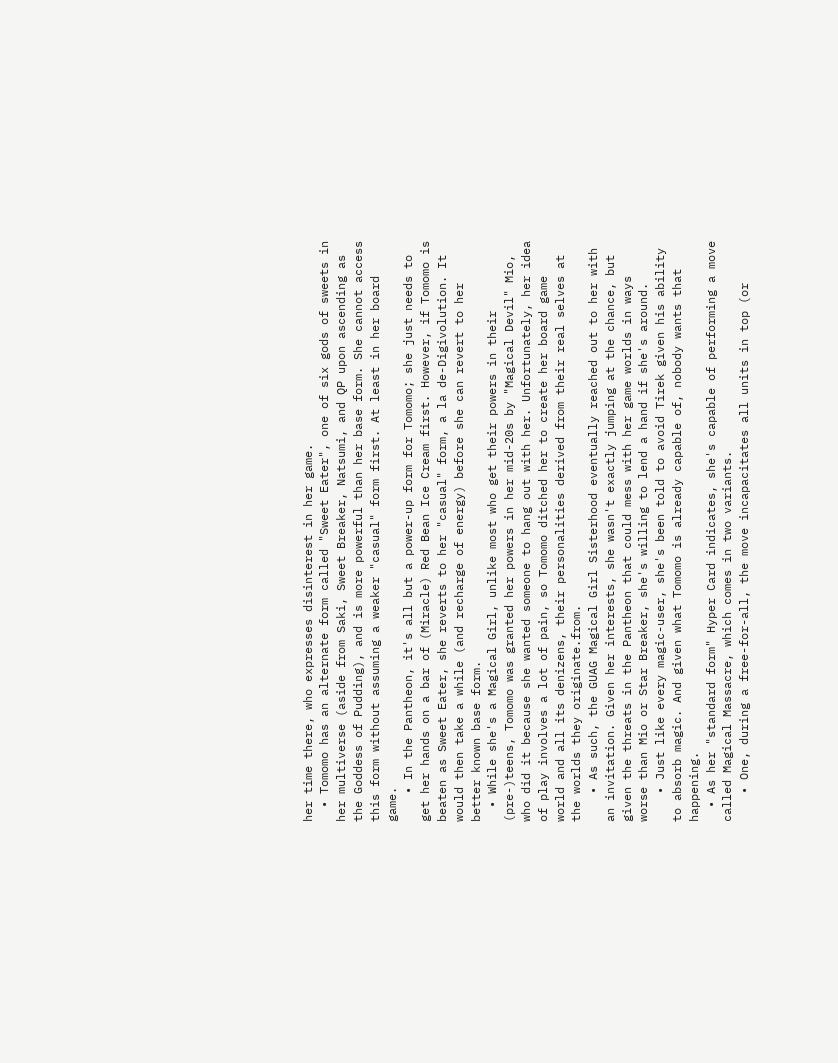her time there, who expresses disinterest in her game.
  • Tomomo has an alternate form called "Sweet Eater", one of six gods of sweets in her multiverse (aside from Saki, Sweet Breaker, Natsumi, and QP upon ascending as the Goddess of Pudding), and is more powerful than her base form. She cannot access this form without assuming a weaker "casual" form first. At least in her board game.
    • In the Pantheon, it's all but a power-up form for Tomomo; she just needs to get her hands on a bar of (Miracle) Red Bean Ice Cream first. However, if Tomomo is beaten as Sweet Eater, she reverts to her "casual" form, a la de-Digivolution. It would then take a while (and recharge of energy) before she can revert to her better known base form.
  • While she's a Magical Girl, unlike most who get their powers in their (pre-)teens, Tomomo was granted her powers in her mid-20s by "Magical Devil" Mio, who did it because she wanted someone to hang out with her. Unfortunately, her idea of play involves a lot of pain, so Tomomo ditched her to create her board game world and all its denizens, their personalities derived from their real selves at the worlds they originate.from.
    • As such, the GUAG Magical Girl Sisterhood eventually reached out to her with an invitation. Given her interests, she wasn't exactly jumping at the chance, but given the threats in the Pantheon that could mess with her game worlds in ways worse than Mio or Star Breaker, she's willing to lend a hand if she's around.
    • Just like every magic-user, she's been told to avoid Tirek given his ability to absorb magic. And given what Tomomo is already capable of, nobody wants that happening.
  • As her "standard form" Hyper Card indicates, she's capable of performing a move called Magical Massacre, which comes in two variants.
    • One, during a free-for-all, the move incapacitates all units in top (or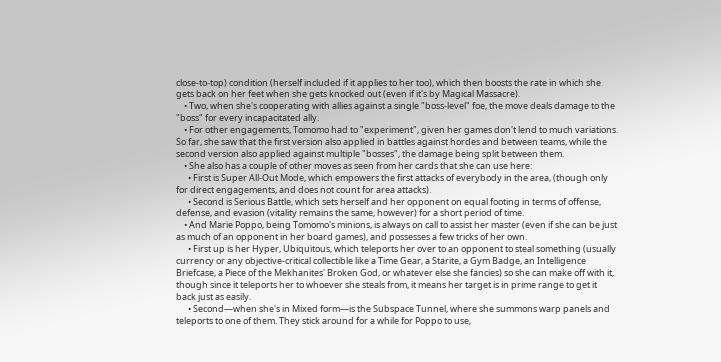close-to-top) condition (herself included if it applies to her too), which then boosts the rate in which she gets back on her feet when she gets knocked out (even if it's by Magical Massacre).
    • Two, when she's cooperating with allies against a single "boss-level" foe, the move deals damage to the "boss" for every incapacitated ally.
    • For other engagements, Tomomo had to "experiment", given her games don't lend to much variations. So far, she saw that the first version also applied in battles against hordes and between teams, while the second version also applied against multiple "bosses", the damage being split between them.
    • She also has a couple of other moves as seen from her cards that she can use here:
      • First is Super All-Out Mode, which empowers the first attacks of everybody in the area, (though only for direct engagements, and does not count for area attacks).
      • Second is Serious Battle, which sets herself and her opponent on equal footing in terms of offense, defense, and evasion (vitality remains the same, however) for a short period of time.
    • And Marie Poppo, being Tomomo's minions, is always on call to assist her master (even if she can be just as much of an opponent in her board games), and possesses a few tricks of her own.
      • First up is her Hyper, Ubiquitous, which teleports her over to an opponent to steal something (usually currency or any objective-critical collectible like a Time Gear, a Starite, a Gym Badge, an Intelligence Briefcase, a Piece of the Mekhanites' Broken God, or whatever else she fancies) so she can make off with it, though since it teleports her to whoever she steals from, it means her target is in prime range to get it back just as easily.
      • Second—when she's in Mixed form—is the Subspace Tunnel, where she summons warp panels and teleports to one of them. They stick around for a while for Poppo to use,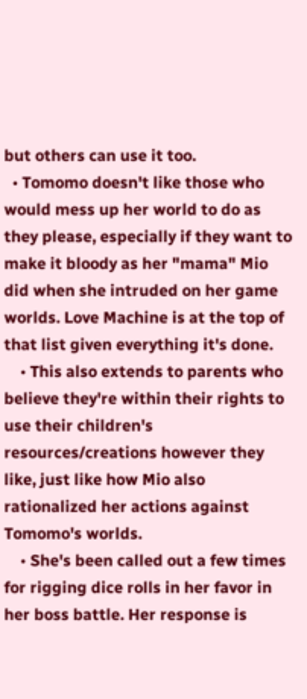but others can use it too.
  • Tomomo doesn't like those who would mess up her world to do as they please, especially if they want to make it bloody as her "mama" Mio did when she intruded on her game worlds. Love Machine is at the top of that list given everything it's done.
    • This also extends to parents who believe they're within their rights to use their children's resources/creations however they like, just like how Mio also rationalized her actions against Tomomo's worlds.
    • She's been called out a few times for rigging dice rolls in her favor in her boss battle. Her response is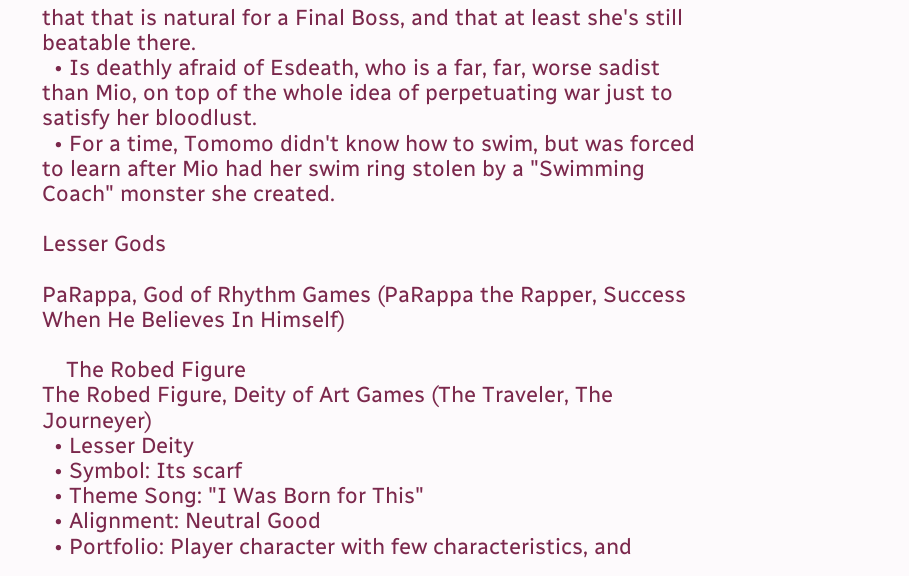that that is natural for a Final Boss, and that at least she's still beatable there.
  • Is deathly afraid of Esdeath, who is a far, far, worse sadist than Mio, on top of the whole idea of perpetuating war just to satisfy her bloodlust.
  • For a time, Tomomo didn't know how to swim, but was forced to learn after Mio had her swim ring stolen by a "Swimming Coach" monster she created.

Lesser Gods

PaRappa, God of Rhythm Games (PaRappa the Rapper, Success When He Believes In Himself)

    The Robed Figure
The Robed Figure, Deity of Art Games (The Traveler, The Journeyer)
  • Lesser Deity
  • Symbol: Its scarf
  • Theme Song: "I Was Born for This"
  • Alignment: Neutral Good
  • Portfolio: Player character with few characteristics, and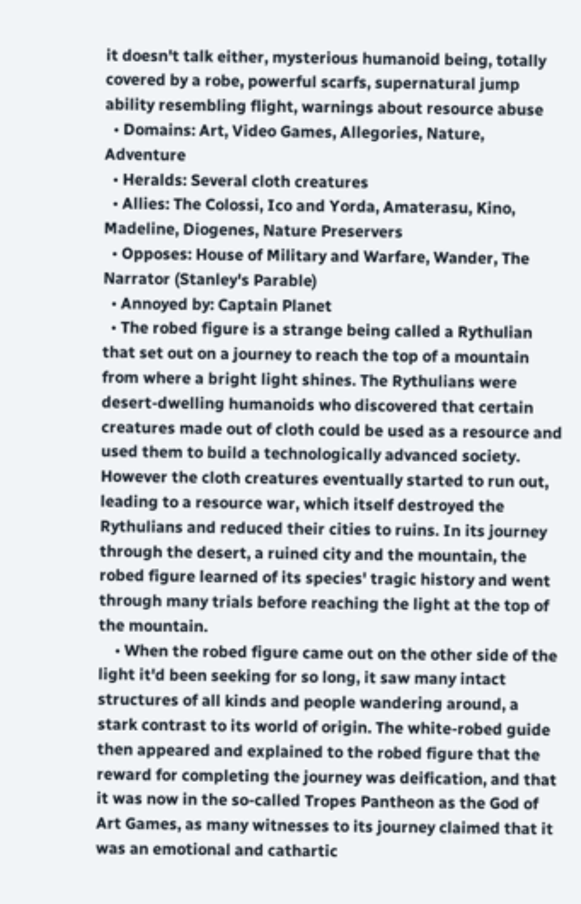it doesn't talk either, mysterious humanoid being, totally covered by a robe, powerful scarfs, supernatural jump ability resembling flight, warnings about resource abuse
  • Domains: Art, Video Games, Allegories, Nature, Adventure
  • Heralds: Several cloth creatures
  • Allies: The Colossi, Ico and Yorda, Amaterasu, Kino, Madeline, Diogenes, Nature Preservers
  • Opposes: House of Military and Warfare, Wander, The Narrator (Stanley's Parable)
  • Annoyed by: Captain Planet
  • The robed figure is a strange being called a Rythulian that set out on a journey to reach the top of a mountain from where a bright light shines. The Rythulians were desert-dwelling humanoids who discovered that certain creatures made out of cloth could be used as a resource and used them to build a technologically advanced society. However the cloth creatures eventually started to run out, leading to a resource war, which itself destroyed the Rythulians and reduced their cities to ruins. In its journey through the desert, a ruined city and the mountain, the robed figure learned of its species' tragic history and went through many trials before reaching the light at the top of the mountain.
    • When the robed figure came out on the other side of the light it'd been seeking for so long, it saw many intact structures of all kinds and people wandering around, a stark contrast to its world of origin. The white-robed guide then appeared and explained to the robed figure that the reward for completing the journey was deification, and that it was now in the so-called Tropes Pantheon as the God of Art Games, as many witnesses to its journey claimed that it was an emotional and cathartic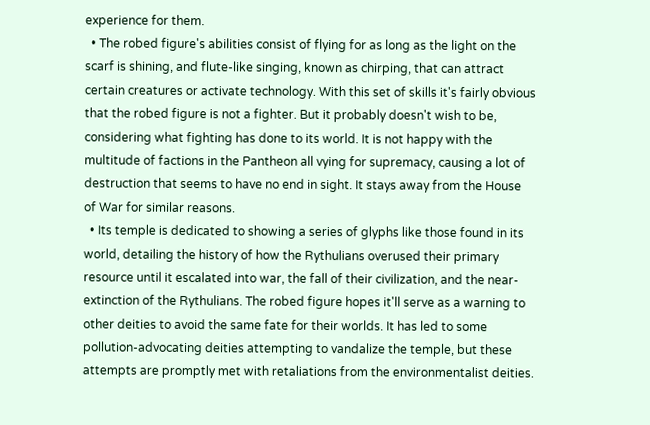experience for them.
  • The robed figure's abilities consist of flying for as long as the light on the scarf is shining, and flute-like singing, known as chirping, that can attract certain creatures or activate technology. With this set of skills it's fairly obvious that the robed figure is not a fighter. But it probably doesn't wish to be, considering what fighting has done to its world. It is not happy with the multitude of factions in the Pantheon all vying for supremacy, causing a lot of destruction that seems to have no end in sight. It stays away from the House of War for similar reasons.
  • Its temple is dedicated to showing a series of glyphs like those found in its world, detailing the history of how the Rythulians overused their primary resource until it escalated into war, the fall of their civilization, and the near-extinction of the Rythulians. The robed figure hopes it'll serve as a warning to other deities to avoid the same fate for their worlds. It has led to some pollution-advocating deities attempting to vandalize the temple, but these attempts are promptly met with retaliations from the environmentalist deities.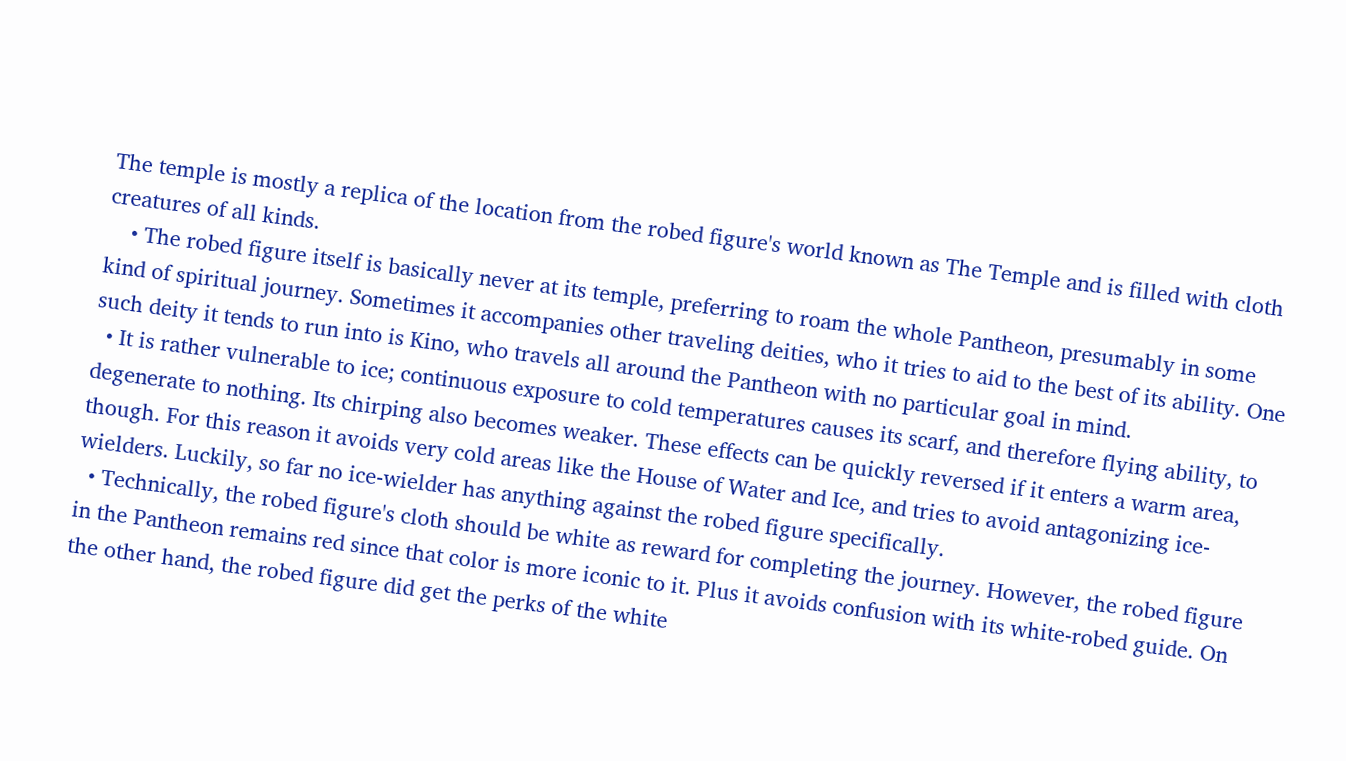The temple is mostly a replica of the location from the robed figure's world known as The Temple and is filled with cloth creatures of all kinds.
    • The robed figure itself is basically never at its temple, preferring to roam the whole Pantheon, presumably in some kind of spiritual journey. Sometimes it accompanies other traveling deities, who it tries to aid to the best of its ability. One such deity it tends to run into is Kino, who travels all around the Pantheon with no particular goal in mind.
  • It is rather vulnerable to ice; continuous exposure to cold temperatures causes its scarf, and therefore flying ability, to degenerate to nothing. Its chirping also becomes weaker. These effects can be quickly reversed if it enters a warm area, though. For this reason it avoids very cold areas like the House of Water and Ice, and tries to avoid antagonizing ice-wielders. Luckily, so far no ice-wielder has anything against the robed figure specifically.
  • Technically, the robed figure's cloth should be white as reward for completing the journey. However, the robed figure in the Pantheon remains red since that color is more iconic to it. Plus it avoids confusion with its white-robed guide. On the other hand, the robed figure did get the perks of the white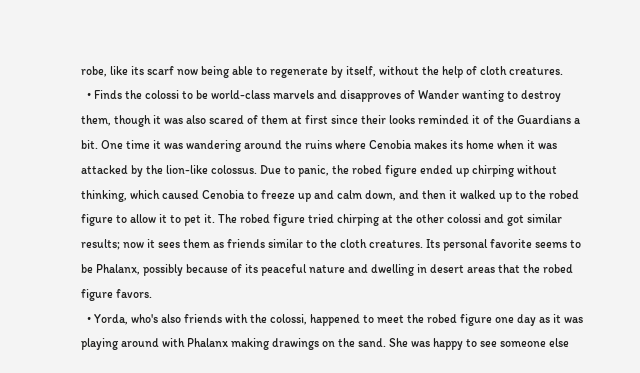robe, like its scarf now being able to regenerate by itself, without the help of cloth creatures.
  • Finds the colossi to be world-class marvels and disapproves of Wander wanting to destroy them, though it was also scared of them at first since their looks reminded it of the Guardians a bit. One time it was wandering around the ruins where Cenobia makes its home when it was attacked by the lion-like colossus. Due to panic, the robed figure ended up chirping without thinking, which caused Cenobia to freeze up and calm down, and then it walked up to the robed figure to allow it to pet it. The robed figure tried chirping at the other colossi and got similar results; now it sees them as friends similar to the cloth creatures. Its personal favorite seems to be Phalanx, possibly because of its peaceful nature and dwelling in desert areas that the robed figure favors.
  • Yorda, who's also friends with the colossi, happened to meet the robed figure one day as it was playing around with Phalanx making drawings on the sand. She was happy to see someone else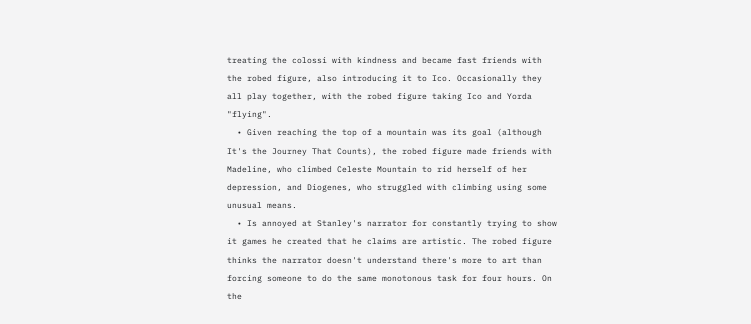treating the colossi with kindness and became fast friends with the robed figure, also introducing it to Ico. Occasionally they all play together, with the robed figure taking Ico and Yorda "flying".
  • Given reaching the top of a mountain was its goal (although It's the Journey That Counts), the robed figure made friends with Madeline, who climbed Celeste Mountain to rid herself of her depression, and Diogenes, who struggled with climbing using some unusual means.
  • Is annoyed at Stanley's narrator for constantly trying to show it games he created that he claims are artistic. The robed figure thinks the narrator doesn't understand there's more to art than forcing someone to do the same monotonous task for four hours. On the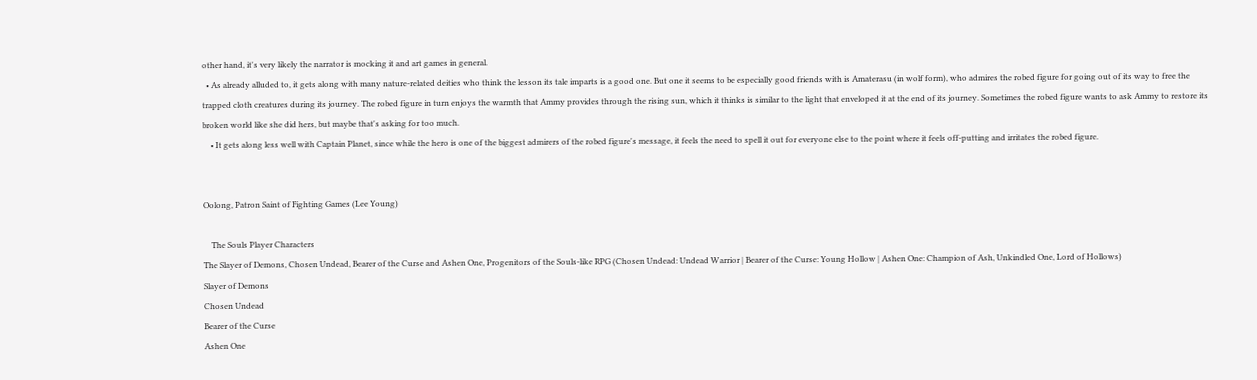other hand, it's very likely the narrator is mocking it and art games in general.
  • As already alluded to, it gets along with many nature-related deities who think the lesson its tale imparts is a good one. But one it seems to be especially good friends with is Amaterasu (in wolf form), who admires the robed figure for going out of its way to free the trapped cloth creatures during its journey. The robed figure in turn enjoys the warmth that Ammy provides through the rising sun, which it thinks is similar to the light that enveloped it at the end of its journey. Sometimes the robed figure wants to ask Ammy to restore its broken world like she did hers, but maybe that's asking for too much.
    • It gets along less well with Captain Planet, since while the hero is one of the biggest admirers of the robed figure's message, it feels the need to spell it out for everyone else to the point where it feels off-putting and irritates the robed figure.


Oolong, Patron Saint of Fighting Games (Lee Young)

    The Souls Player Characters
The Slayer of Demons, Chosen Undead, Bearer of the Curse and Ashen One, Progenitors of the Souls-like RPG (Chosen Undead: Undead Warrior | Bearer of the Curse: Young Hollow | Ashen One: Champion of Ash, Unkindled One, Lord of Hollows)
Slayer of Demons
Chosen Undead
Bearer of the Curse
Ashen One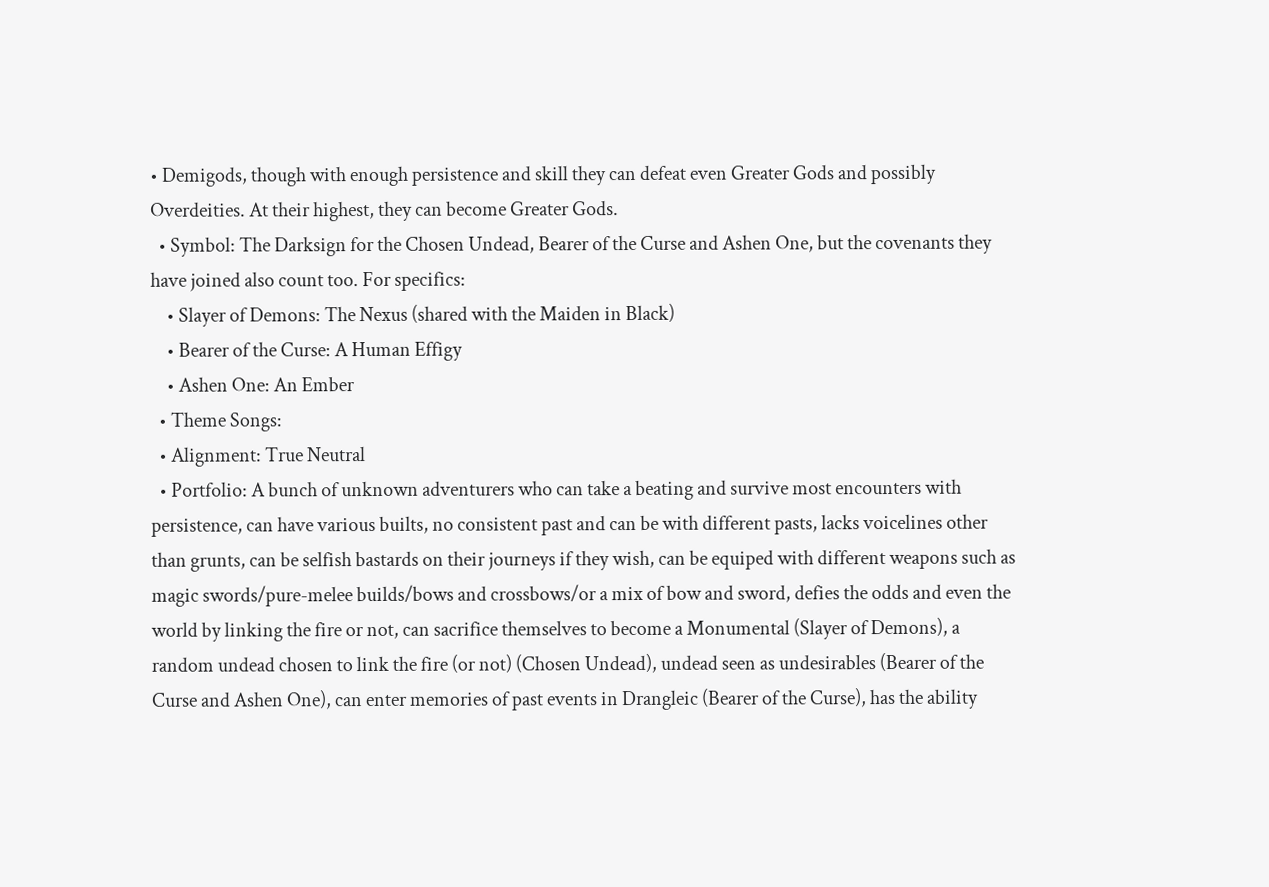• Demigods, though with enough persistence and skill they can defeat even Greater Gods and possibly Overdeities. At their highest, they can become Greater Gods.
  • Symbol: The Darksign for the Chosen Undead, Bearer of the Curse and Ashen One, but the covenants they have joined also count too. For specifics:
    • Slayer of Demons: The Nexus (shared with the Maiden in Black)
    • Bearer of the Curse: A Human Effigy
    • Ashen One: An Ember
  • Theme Songs:
  • Alignment: True Neutral
  • Portfolio: A bunch of unknown adventurers who can take a beating and survive most encounters with persistence, can have various builts, no consistent past and can be with different pasts, lacks voicelines other than grunts, can be selfish bastards on their journeys if they wish, can be equiped with different weapons such as magic swords/pure-melee builds/bows and crossbows/or a mix of bow and sword, defies the odds and even the world by linking the fire or not, can sacrifice themselves to become a Monumental (Slayer of Demons), a random undead chosen to link the fire (or not) (Chosen Undead), undead seen as undesirables (Bearer of the Curse and Ashen One), can enter memories of past events in Drangleic (Bearer of the Curse), has the ability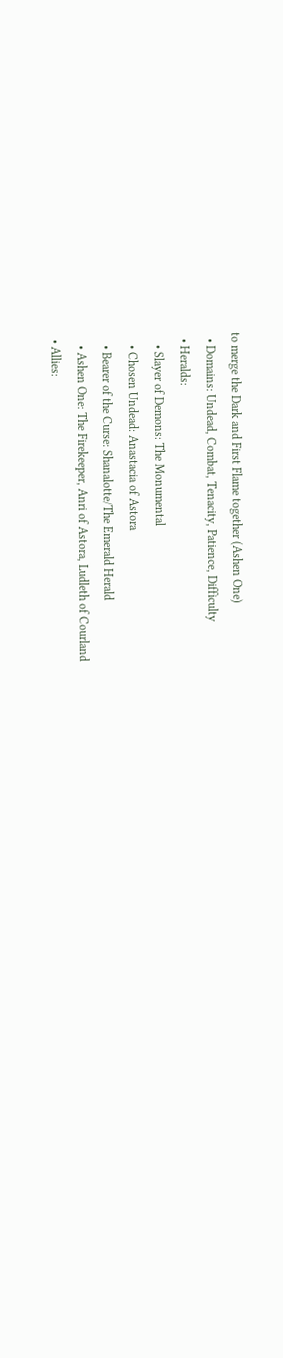to merge the Dark and First Flame together (Ashen One)
  • Domains: Undead, Combat, Tenacity, Patience, Difficulty
  • Heralds:
    • Slayer of Demons: The Monumental
    • Chosen Undead: Anastacia of Astora
    • Bearer of the Curse: Shanalotte/The Emerald Herald
    • Ashen One: The Firekeeper, Anri of Astora, Ludleth of Courland
  • Allies: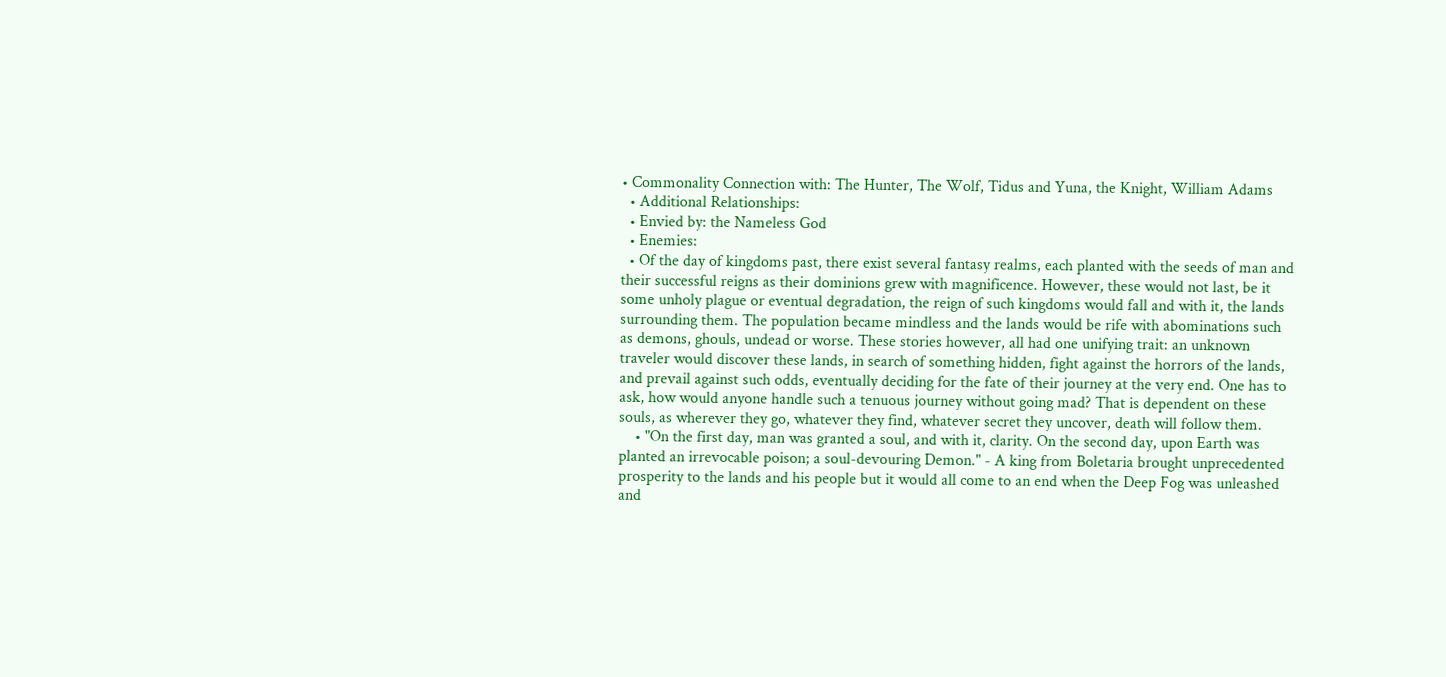• Commonality Connection with: The Hunter, The Wolf, Tidus and Yuna, the Knight, William Adams
  • Additional Relationships:
  • Envied by: the Nameless God
  • Enemies:
  • Of the day of kingdoms past, there exist several fantasy realms, each planted with the seeds of man and their successful reigns as their dominions grew with magnificence. However, these would not last, be it some unholy plague or eventual degradation, the reign of such kingdoms would fall and with it, the lands surrounding them. The population became mindless and the lands would be rife with abominations such as demons, ghouls, undead or worse. These stories however, all had one unifying trait: an unknown traveler would discover these lands, in search of something hidden, fight against the horrors of the lands, and prevail against such odds, eventually deciding for the fate of their journey at the very end. One has to ask, how would anyone handle such a tenuous journey without going mad? That is dependent on these souls, as wherever they go, whatever they find, whatever secret they uncover, death will follow them.
    • "On the first day, man was granted a soul, and with it, clarity. On the second day, upon Earth was planted an irrevocable poison; a soul-devouring Demon." - A king from Boletaria brought unprecedented prosperity to the lands and his people but it would all come to an end when the Deep Fog was unleashed and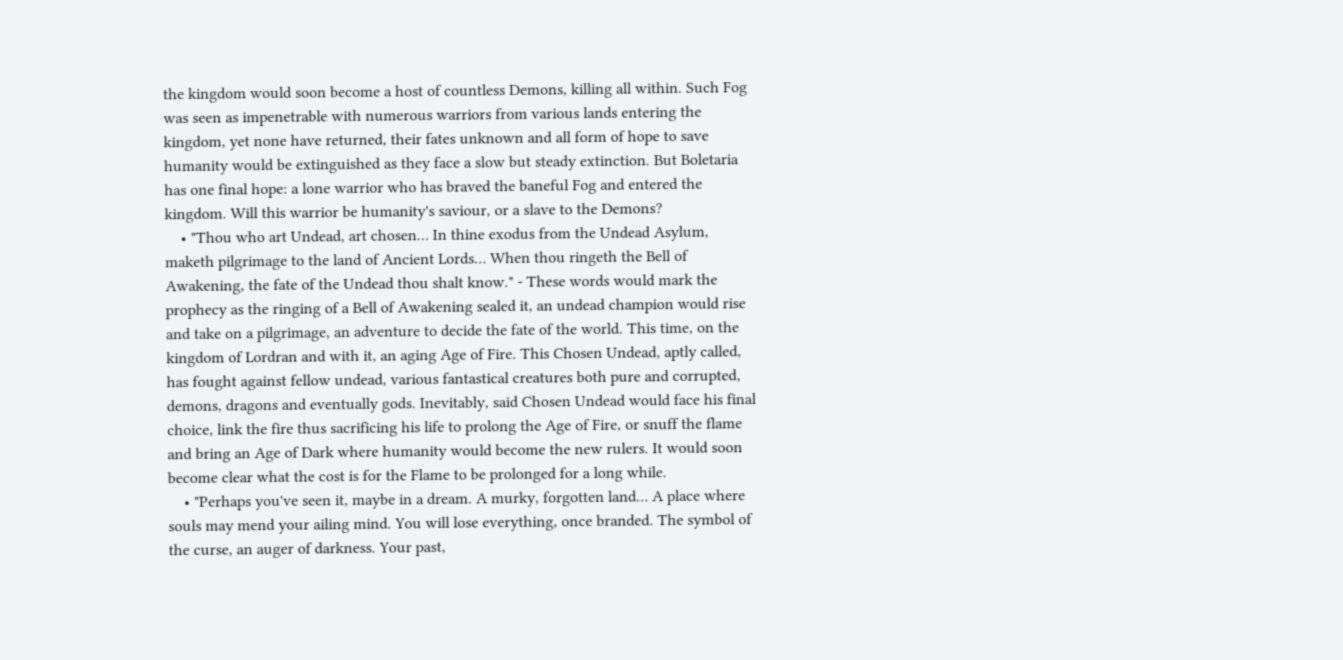the kingdom would soon become a host of countless Demons, killing all within. Such Fog was seen as impenetrable with numerous warriors from various lands entering the kingdom, yet none have returned, their fates unknown and all form of hope to save humanity would be extinguished as they face a slow but steady extinction. But Boletaria has one final hope: a lone warrior who has braved the baneful Fog and entered the kingdom. Will this warrior be humanity's saviour, or a slave to the Demons?
    • "Thou who art Undead, art chosen… In thine exodus from the Undead Asylum, maketh pilgrimage to the land of Ancient Lords… When thou ringeth the Bell of Awakening, the fate of the Undead thou shalt know." - These words would mark the prophecy as the ringing of a Bell of Awakening sealed it, an undead champion would rise and take on a pilgrimage, an adventure to decide the fate of the world. This time, on the kingdom of Lordran and with it, an aging Age of Fire. This Chosen Undead, aptly called, has fought against fellow undead, various fantastical creatures both pure and corrupted, demons, dragons and eventually gods. Inevitably, said Chosen Undead would face his final choice, link the fire thus sacrificing his life to prolong the Age of Fire, or snuff the flame and bring an Age of Dark where humanity would become the new rulers. It would soon become clear what the cost is for the Flame to be prolonged for a long while.
    • "Perhaps you've seen it, maybe in a dream. A murky, forgotten land… A place where souls may mend your ailing mind. You will lose everything, once branded. The symbol of the curse, an auger of darkness. Your past,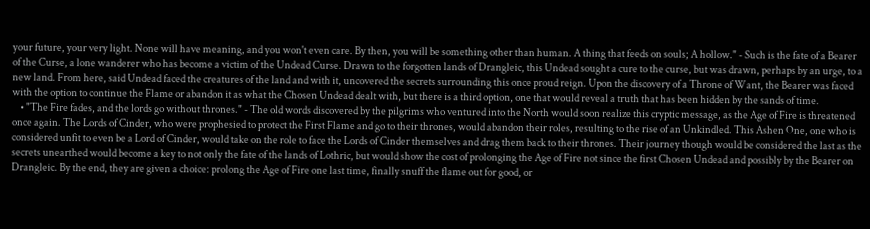your future, your very light. None will have meaning, and you won't even care. By then, you will be something other than human. A thing that feeds on souls; A hollow." - Such is the fate of a Bearer of the Curse, a lone wanderer who has become a victim of the Undead Curse. Drawn to the forgotten lands of Drangleic, this Undead sought a cure to the curse, but was drawn, perhaps by an urge, to a new land. From here, said Undead faced the creatures of the land and with it, uncovered the secrets surrounding this once proud reign. Upon the discovery of a Throne of Want, the Bearer was faced with the option to continue the Flame or abandon it as what the Chosen Undead dealt with, but there is a third option, one that would reveal a truth that has been hidden by the sands of time.
    • "The Fire fades, and the lords go without thrones." - The old words discovered by the pilgrims who ventured into the North would soon realize this cryptic message, as the Age of Fire is threatened once again. The Lords of Cinder, who were prophesied to protect the First Flame and go to their thrones, would abandon their roles, resulting to the rise of an Unkindled. This Ashen One, one who is considered unfit to even be a Lord of Cinder, would take on the role to face the Lords of Cinder themselves and drag them back to their thrones. Their journey though would be considered the last as the secrets unearthed would become a key to not only the fate of the lands of Lothric, but would show the cost of prolonging the Age of Fire not since the first Chosen Undead and possibly by the Bearer on Drangleic. By the end, they are given a choice: prolong the Age of Fire one last time, finally snuff the flame out for good, or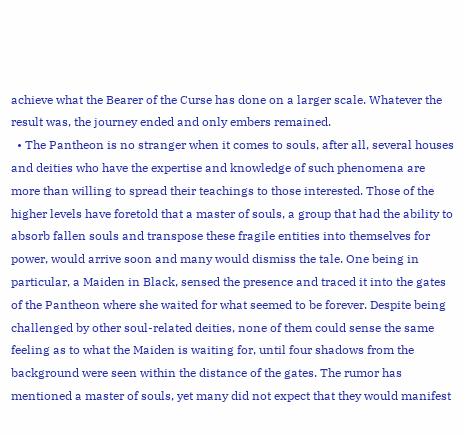achieve what the Bearer of the Curse has done on a larger scale. Whatever the result was, the journey ended and only embers remained.
  • The Pantheon is no stranger when it comes to souls, after all, several houses and deities who have the expertise and knowledge of such phenomena are more than willing to spread their teachings to those interested. Those of the higher levels have foretold that a master of souls, a group that had the ability to absorb fallen souls and transpose these fragile entities into themselves for power, would arrive soon and many would dismiss the tale. One being in particular, a Maiden in Black, sensed the presence and traced it into the gates of the Pantheon where she waited for what seemed to be forever. Despite being challenged by other soul-related deities, none of them could sense the same feeling as to what the Maiden is waiting for, until four shadows from the background were seen within the distance of the gates. The rumor has mentioned a master of souls, yet many did not expect that they would manifest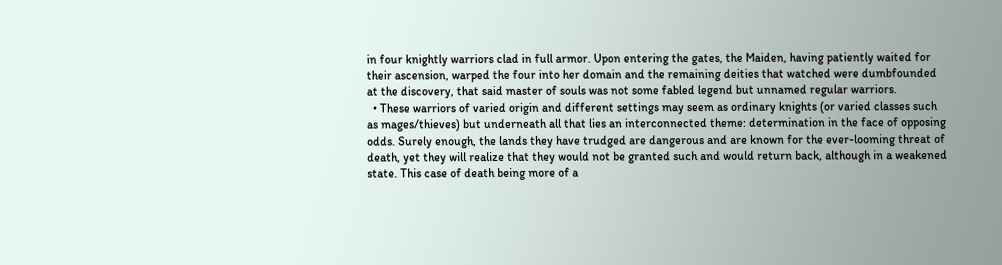in four knightly warriors clad in full armor. Upon entering the gates, the Maiden, having patiently waited for their ascension, warped the four into her domain and the remaining deities that watched were dumbfounded at the discovery, that said master of souls was not some fabled legend but unnamed regular warriors.
  • These warriors of varied origin and different settings may seem as ordinary knights (or varied classes such as mages/thieves) but underneath all that lies an interconnected theme: determination in the face of opposing odds. Surely enough, the lands they have trudged are dangerous and are known for the ever-looming threat of death, yet they will realize that they would not be granted such and would return back, although in a weakened state. This case of death being more of a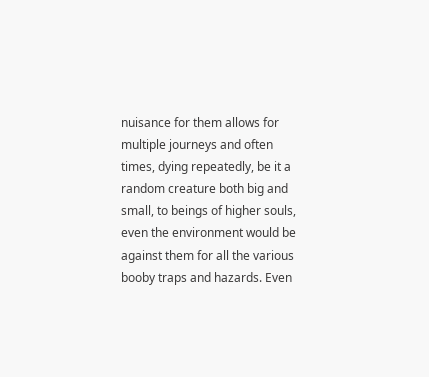nuisance for them allows for multiple journeys and often times, dying repeatedly, be it a random creature both big and small, to beings of higher souls, even the environment would be against them for all the various booby traps and hazards. Even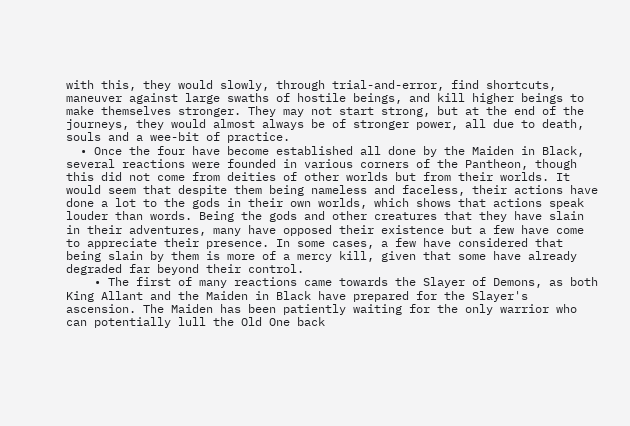with this, they would slowly, through trial-and-error, find shortcuts, maneuver against large swaths of hostile beings, and kill higher beings to make themselves stronger. They may not start strong, but at the end of the journeys, they would almost always be of stronger power, all due to death, souls and a wee-bit of practice.
  • Once the four have become established all done by the Maiden in Black, several reactions were founded in various corners of the Pantheon, though this did not come from deities of other worlds but from their worlds. It would seem that despite them being nameless and faceless, their actions have done a lot to the gods in their own worlds, which shows that actions speak louder than words. Being the gods and other creatures that they have slain in their adventures, many have opposed their existence but a few have come to appreciate their presence. In some cases, a few have considered that being slain by them is more of a mercy kill, given that some have already degraded far beyond their control.
    • The first of many reactions came towards the Slayer of Demons, as both King Allant and the Maiden in Black have prepared for the Slayer's ascension. The Maiden has been patiently waiting for the only warrior who can potentially lull the Old One back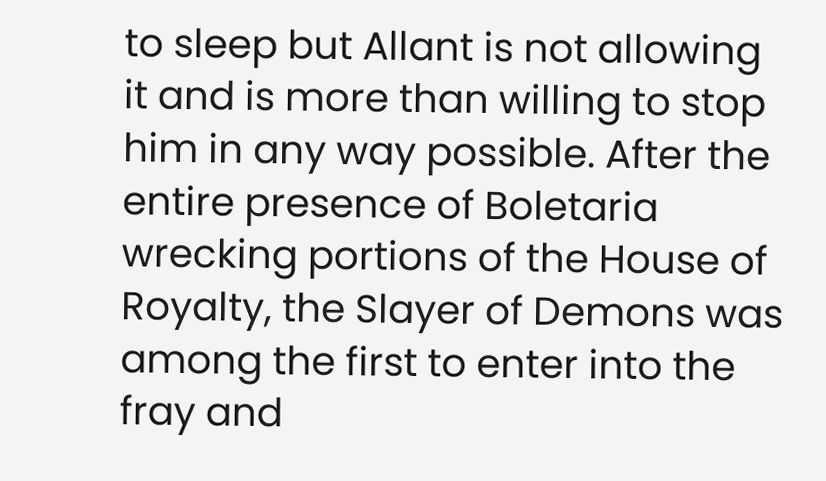to sleep but Allant is not allowing it and is more than willing to stop him in any way possible. After the entire presence of Boletaria wrecking portions of the House of Royalty, the Slayer of Demons was among the first to enter into the fray and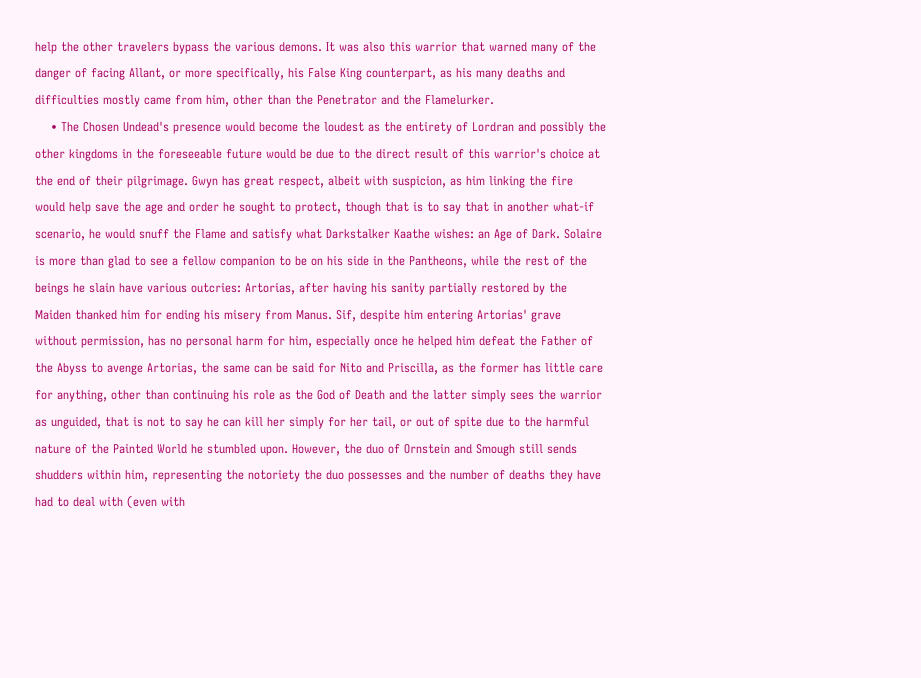help the other travelers bypass the various demons. It was also this warrior that warned many of the danger of facing Allant, or more specifically, his False King counterpart, as his many deaths and difficulties mostly came from him, other than the Penetrator and the Flamelurker.
    • The Chosen Undead's presence would become the loudest as the entirety of Lordran and possibly the other kingdoms in the foreseeable future would be due to the direct result of this warrior's choice at the end of their pilgrimage. Gwyn has great respect, albeit with suspicion, as him linking the fire would help save the age and order he sought to protect, though that is to say that in another what-if scenario, he would snuff the Flame and satisfy what Darkstalker Kaathe wishes: an Age of Dark. Solaire is more than glad to see a fellow companion to be on his side in the Pantheons, while the rest of the beings he slain have various outcries: Artorias, after having his sanity partially restored by the Maiden thanked him for ending his misery from Manus. Sif, despite him entering Artorias' grave without permission, has no personal harm for him, especially once he helped him defeat the Father of the Abyss to avenge Artorias, the same can be said for Nito and Priscilla, as the former has little care for anything, other than continuing his role as the God of Death and the latter simply sees the warrior as unguided, that is not to say he can kill her simply for her tail, or out of spite due to the harmful nature of the Painted World he stumbled upon. However, the duo of Ornstein and Smough still sends shudders within him, representing the notoriety the duo possesses and the number of deaths they have had to deal with (even with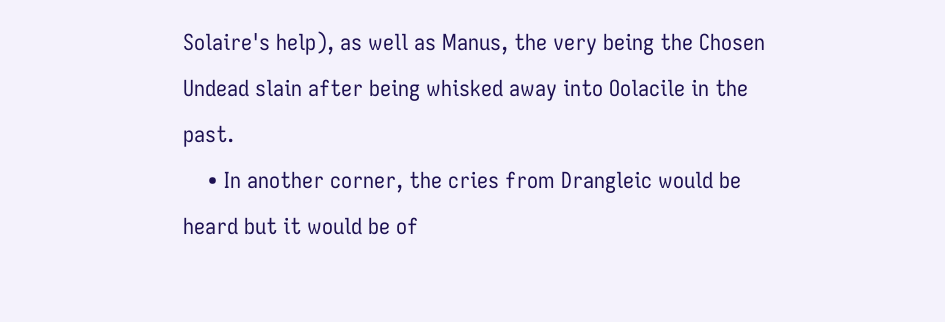Solaire's help), as well as Manus, the very being the Chosen Undead slain after being whisked away into Oolacile in the past.
    • In another corner, the cries from Drangleic would be heard but it would be of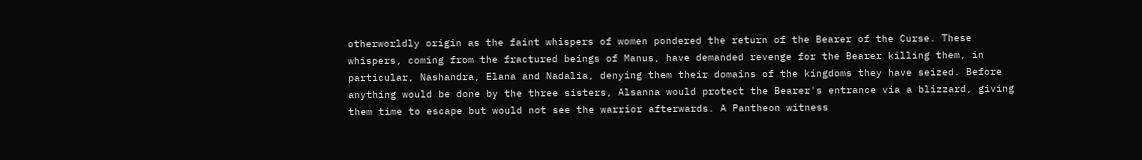otherworldly origin as the faint whispers of women pondered the return of the Bearer of the Curse. These whispers, coming from the fractured beings of Manus, have demanded revenge for the Bearer killing them, in particular, Nashandra, Elana and Nadalia, denying them their domains of the kingdoms they have seized. Before anything would be done by the three sisters, Alsanna would protect the Bearer's entrance via a blizzard, giving them time to escape but would not see the warrior afterwards. A Pantheon witness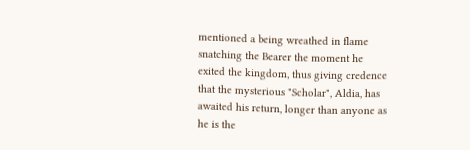mentioned a being wreathed in flame snatching the Bearer the moment he exited the kingdom, thus giving credence that the mysterious "Scholar", Aldia, has awaited his return, longer than anyone as he is the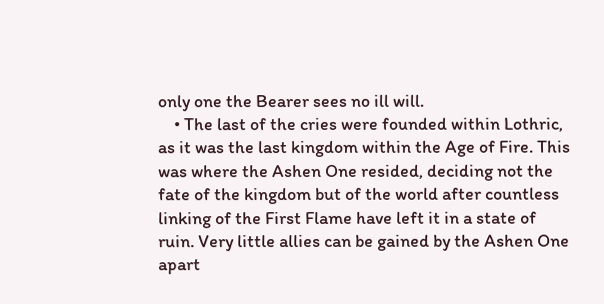only one the Bearer sees no ill will.
    • The last of the cries were founded within Lothric, as it was the last kingdom within the Age of Fire. This was where the Ashen One resided, deciding not the fate of the kingdom but of the world after countless linking of the First Flame have left it in a state of ruin. Very little allies can be gained by the Ashen One apart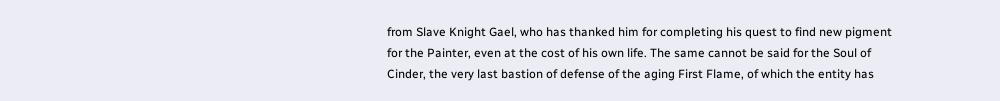from Slave Knight Gael, who has thanked him for completing his quest to find new pigment for the Painter, even at the cost of his own life. The same cannot be said for the Soul of Cinder, the very last bastion of defense of the aging First Flame, of which the entity has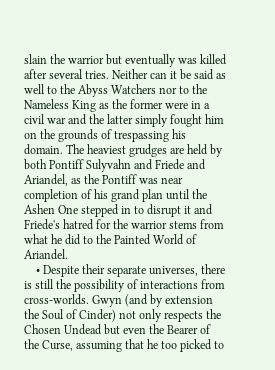slain the warrior but eventually was killed after several tries. Neither can it be said as well to the Abyss Watchers nor to the Nameless King as the former were in a civil war and the latter simply fought him on the grounds of trespassing his domain. The heaviest grudges are held by both Pontiff Sulyvahn and Friede and Ariandel, as the Pontiff was near completion of his grand plan until the Ashen One stepped in to disrupt it and Friede's hatred for the warrior stems from what he did to the Painted World of Ariandel.
    • Despite their separate universes, there is still the possibility of interactions from cross-worlds. Gwyn (and by extension the Soul of Cinder) not only respects the Chosen Undead but even the Bearer of the Curse, assuming that he too picked to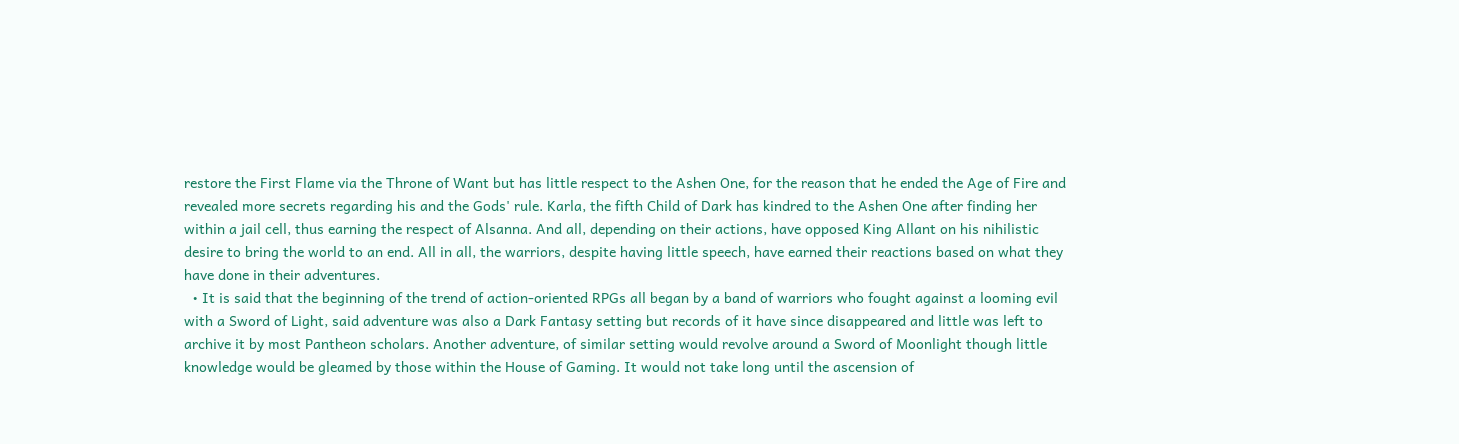restore the First Flame via the Throne of Want but has little respect to the Ashen One, for the reason that he ended the Age of Fire and revealed more secrets regarding his and the Gods' rule. Karla, the fifth Child of Dark has kindred to the Ashen One after finding her within a jail cell, thus earning the respect of Alsanna. And all, depending on their actions, have opposed King Allant on his nihilistic desire to bring the world to an end. All in all, the warriors, despite having little speech, have earned their reactions based on what they have done in their adventures.
  • It is said that the beginning of the trend of action-oriented RPGs all began by a band of warriors who fought against a looming evil with a Sword of Light, said adventure was also a Dark Fantasy setting but records of it have since disappeared and little was left to archive it by most Pantheon scholars. Another adventure, of similar setting would revolve around a Sword of Moonlight though little knowledge would be gleamed by those within the House of Gaming. It would not take long until the ascension of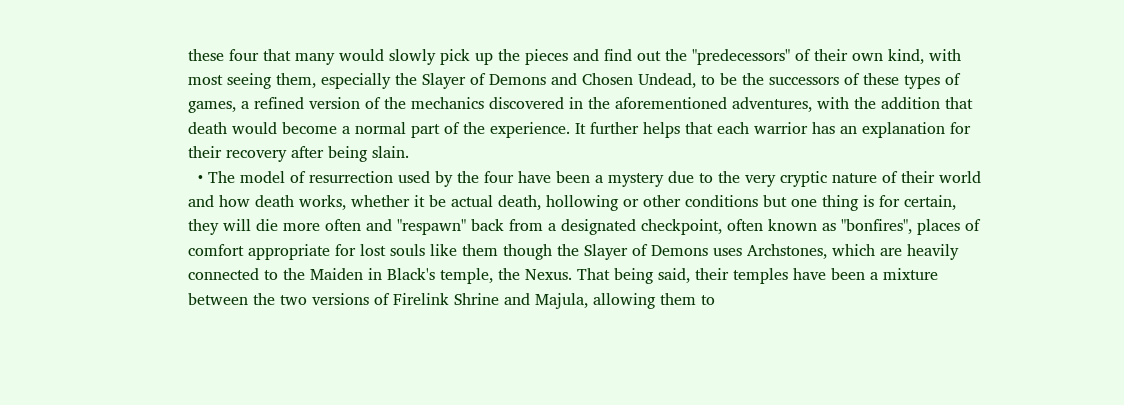these four that many would slowly pick up the pieces and find out the "predecessors" of their own kind, with most seeing them, especially the Slayer of Demons and Chosen Undead, to be the successors of these types of games, a refined version of the mechanics discovered in the aforementioned adventures, with the addition that death would become a normal part of the experience. It further helps that each warrior has an explanation for their recovery after being slain.
  • The model of resurrection used by the four have been a mystery due to the very cryptic nature of their world and how death works, whether it be actual death, hollowing or other conditions but one thing is for certain, they will die more often and "respawn" back from a designated checkpoint, often known as "bonfires", places of comfort appropriate for lost souls like them though the Slayer of Demons uses Archstones, which are heavily connected to the Maiden in Black's temple, the Nexus. That being said, their temples have been a mixture between the two versions of Firelink Shrine and Majula, allowing them to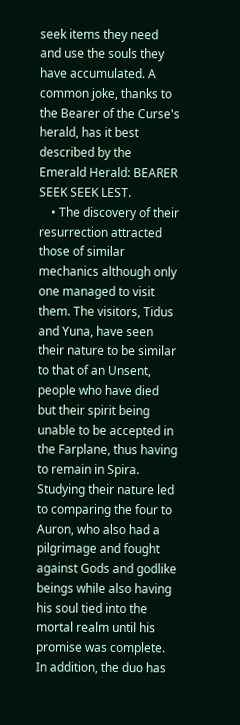seek items they need and use the souls they have accumulated. A common joke, thanks to the Bearer of the Curse's herald, has it best described by the Emerald Herald: BEARER SEEK SEEK LEST.
    • The discovery of their resurrection attracted those of similar mechanics although only one managed to visit them. The visitors, Tidus and Yuna, have seen their nature to be similar to that of an Unsent, people who have died but their spirit being unable to be accepted in the Farplane, thus having to remain in Spira. Studying their nature led to comparing the four to Auron, who also had a pilgrimage and fought against Gods and godlike beings while also having his soul tied into the mortal realm until his promise was complete. In addition, the duo has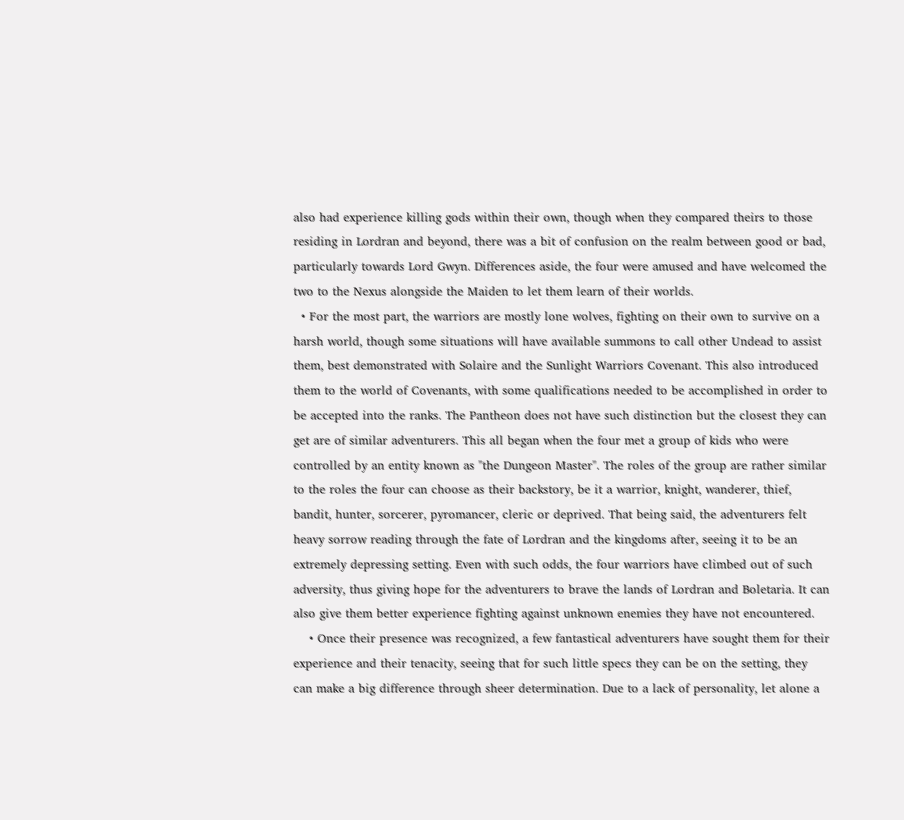also had experience killing gods within their own, though when they compared theirs to those residing in Lordran and beyond, there was a bit of confusion on the realm between good or bad, particularly towards Lord Gwyn. Differences aside, the four were amused and have welcomed the two to the Nexus alongside the Maiden to let them learn of their worlds.
  • For the most part, the warriors are mostly lone wolves, fighting on their own to survive on a harsh world, though some situations will have available summons to call other Undead to assist them, best demonstrated with Solaire and the Sunlight Warriors Covenant. This also introduced them to the world of Covenants, with some qualifications needed to be accomplished in order to be accepted into the ranks. The Pantheon does not have such distinction but the closest they can get are of similar adventurers. This all began when the four met a group of kids who were controlled by an entity known as "the Dungeon Master". The roles of the group are rather similar to the roles the four can choose as their backstory, be it a warrior, knight, wanderer, thief, bandit, hunter, sorcerer, pyromancer, cleric or deprived. That being said, the adventurers felt heavy sorrow reading through the fate of Lordran and the kingdoms after, seeing it to be an extremely depressing setting. Even with such odds, the four warriors have climbed out of such adversity, thus giving hope for the adventurers to brave the lands of Lordran and Boletaria. It can also give them better experience fighting against unknown enemies they have not encountered.
    • Once their presence was recognized, a few fantastical adventurers have sought them for their experience and their tenacity, seeing that for such little specs they can be on the setting, they can make a big difference through sheer determination. Due to a lack of personality, let alone a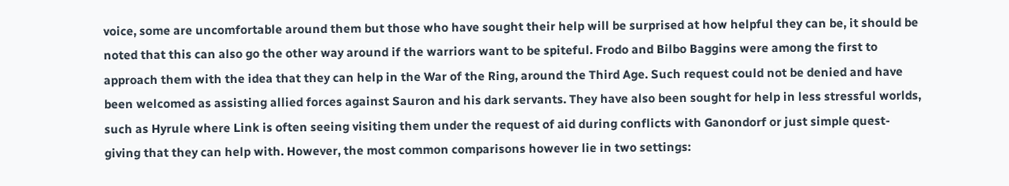voice, some are uncomfortable around them but those who have sought their help will be surprised at how helpful they can be, it should be noted that this can also go the other way around if the warriors want to be spiteful. Frodo and Bilbo Baggins were among the first to approach them with the idea that they can help in the War of the Ring, around the Third Age. Such request could not be denied and have been welcomed as assisting allied forces against Sauron and his dark servants. They have also been sought for help in less stressful worlds, such as Hyrule where Link is often seeing visiting them under the request of aid during conflicts with Ganondorf or just simple quest-giving that they can help with. However, the most common comparisons however lie in two settings: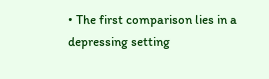• The first comparison lies in a depressing setting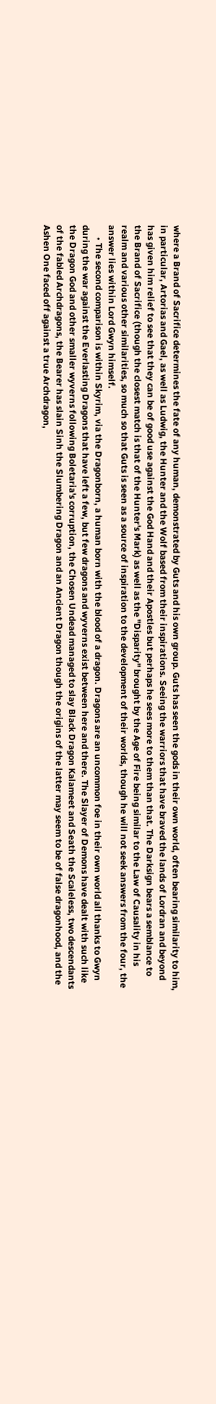where a Brand of Sacrifice determines the fate of any human, demonstrated by Guts and his own group. Guts has seen the gods in their own world, often bearing similarity to him, in particular, Artorias and Gael, as well as Ludwig, the Hunter and the Wolf based from their inspirations. Seeing the warriors that have braved the lands of Lordran and beyond has given him relief to see that they can be of good use against the God Hand and their Apostles but perhaps he sees more to them than that. The Darksign bears a semblance to the Brand of Sacrifice (though the closest match is that of the Hunter's Mark) as well as the "Disparity" brought by the Age of Fire being similar to the Law of Causality in his realm and various other similarities, so much so that Guts is seen as a source of inspiration to the development of their worlds, though he will not seek answers from the four, the answer lies within Lord Gwyn himself.
      • The second comparison is within Skyrim, via the Dragonborn, a human born with the blood of a dragon. Dragons are an uncommon foe in their own world all thanks to Gwyn during the war against the Everlasting Dragons that have left a few, but few dragons and wyverns exist between here and there. The Slayer of Demons have dealt with such like the Dragon God and other smaller wyverns following Boletaria's corruption, the Chosen Undead managed to slay Black Dragon Kalameet and Seath the Scaleless, two descendants of the fabled Archdragons, the Bearer has slain Sinh the Slumbering Dragon and an Ancient Dragon though the origins of the latter may seem to be of false dragonhood, and the Ashen One faced off against a true Archdragon,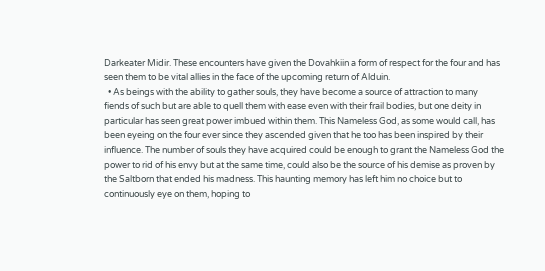Darkeater Midir. These encounters have given the Dovahkiin a form of respect for the four and has seen them to be vital allies in the face of the upcoming return of Alduin.
  • As beings with the ability to gather souls, they have become a source of attraction to many fiends of such but are able to quell them with ease even with their frail bodies, but one deity in particular has seen great power imbued within them. This Nameless God, as some would call, has been eyeing on the four ever since they ascended given that he too has been inspired by their influence. The number of souls they have acquired could be enough to grant the Nameless God the power to rid of his envy but at the same time, could also be the source of his demise as proven by the Saltborn that ended his madness. This haunting memory has left him no choice but to continuously eye on them, hoping to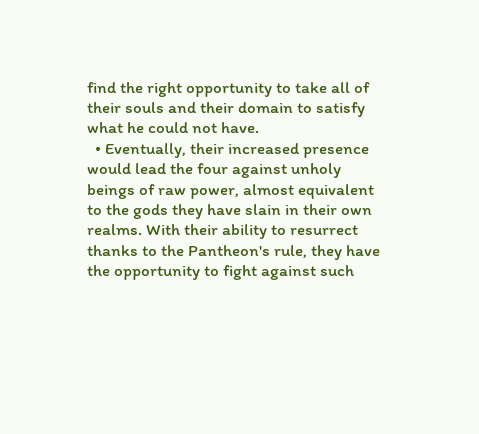find the right opportunity to take all of their souls and their domain to satisfy what he could not have.
  • Eventually, their increased presence would lead the four against unholy beings of raw power, almost equivalent to the gods they have slain in their own realms. With their ability to resurrect thanks to the Pantheon's rule, they have the opportunity to fight against such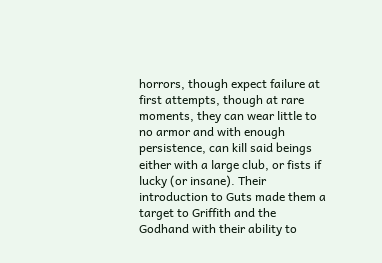horrors, though expect failure at first attempts, though at rare moments, they can wear little to no armor and with enough persistence, can kill said beings either with a large club, or fists if lucky (or insane). Their introduction to Guts made them a target to Griffith and the Godhand with their ability to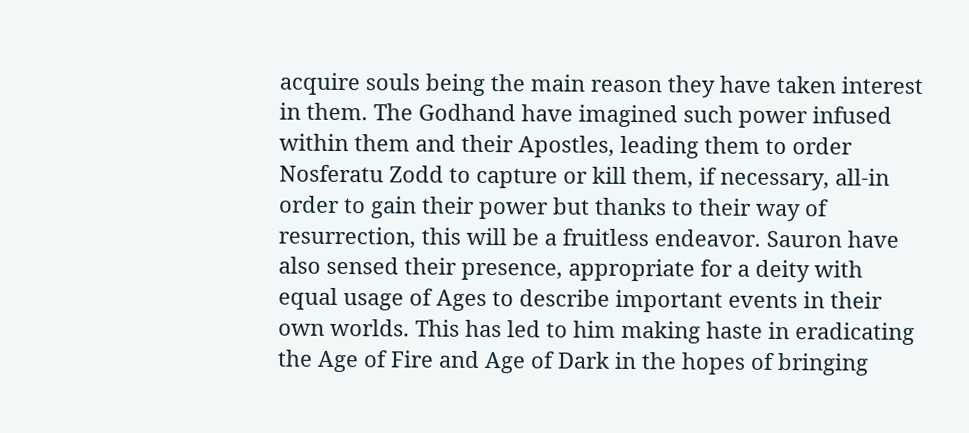acquire souls being the main reason they have taken interest in them. The Godhand have imagined such power infused within them and their Apostles, leading them to order Nosferatu Zodd to capture or kill them, if necessary, all-in order to gain their power but thanks to their way of resurrection, this will be a fruitless endeavor. Sauron have also sensed their presence, appropriate for a deity with equal usage of Ages to describe important events in their own worlds. This has led to him making haste in eradicating the Age of Fire and Age of Dark in the hopes of bringing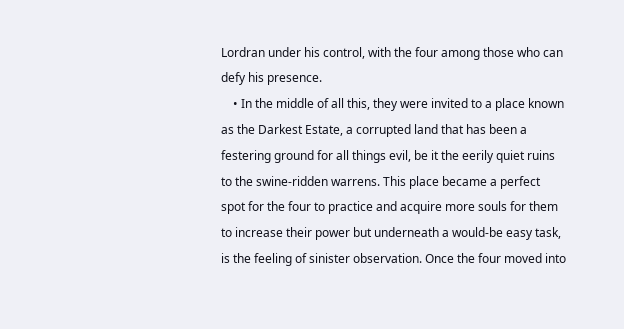Lordran under his control, with the four among those who can defy his presence.
    • In the middle of all this, they were invited to a place known as the Darkest Estate, a corrupted land that has been a festering ground for all things evil, be it the eerily quiet ruins to the swine-ridden warrens. This place became a perfect spot for the four to practice and acquire more souls for them to increase their power but underneath a would-be easy task, is the feeling of sinister observation. Once the four moved into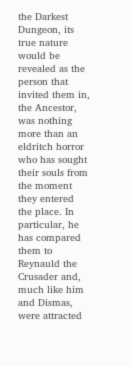the Darkest Dungeon, its true nature would be revealed as the person that invited them in, the Ancestor, was nothing more than an eldritch horror who has sought their souls from the moment they entered the place. In particular, he has compared them to Reynauld the Crusader and, much like him and Dismas, were attracted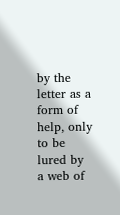by the letter as a form of help, only to be lured by a web of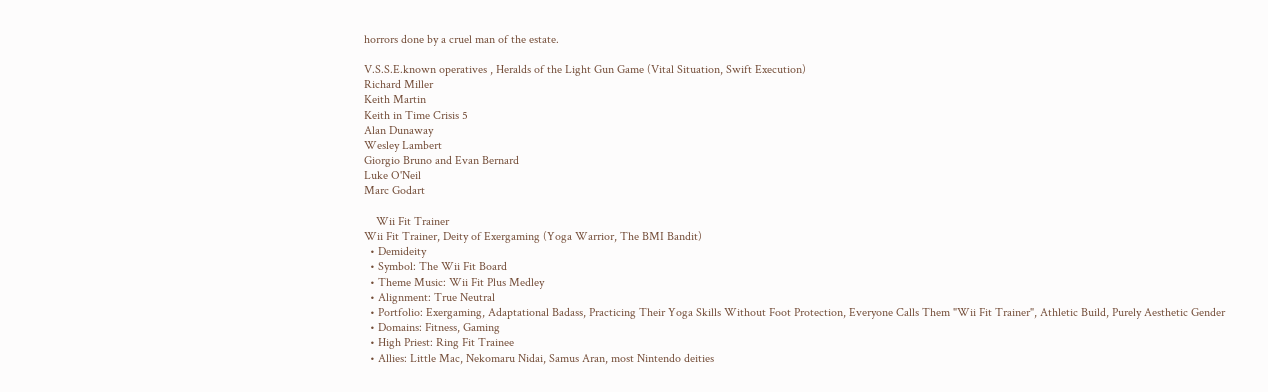horrors done by a cruel man of the estate.

V.S.S.E.known operatives , Heralds of the Light Gun Game (Vital Situation, Swift Execution)
Richard Miller
Keith Martin
Keith in Time Crisis 5
Alan Dunaway
Wesley Lambert
Giorgio Bruno and Evan Bernard
Luke O'Neil
Marc Godart

    Wii Fit Trainer
Wii Fit Trainer, Deity of Exergaming (Yoga Warrior, The BMI Bandit)
  • Demideity
  • Symbol: The Wii Fit Board
  • Theme Music: Wii Fit Plus Medley
  • Alignment: True Neutral
  • Portfolio: Exergaming, Adaptational Badass, Practicing Their Yoga Skills Without Foot Protection, Everyone Calls Them "Wii Fit Trainer", Athletic Build, Purely Aesthetic Gender
  • Domains: Fitness, Gaming
  • High Priest: Ring Fit Trainee
  • Allies: Little Mac, Nekomaru Nidai, Samus Aran, most Nintendo deities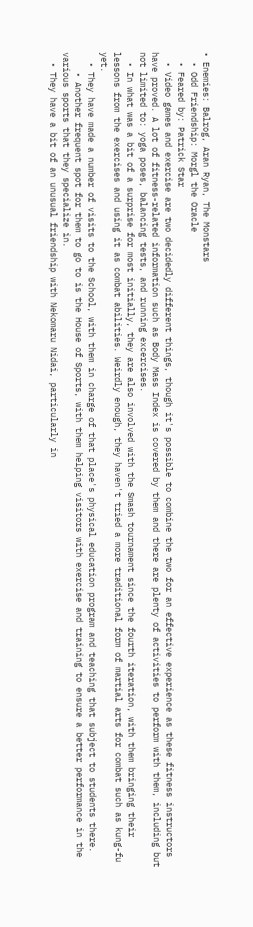• Enemies: Balrog, Aran Ryan, The Monstars
  • Odd Friendship: Morgl the Oracle
  • Feared by: Patrick Star
  • Video games and exercise are two decidedly different things, though it's possible to combine the two for an effective experience as these fitness instructors have proved. A lot of fitness-related information such as Body Mass Index is covered by them and there are plenty of activities to perform with them, including but not limited to: yoga poses, balancing tests, and running excercises.
  • In what was a bit of a surprise for most initially, they are also involved with the Smash tournament since the fourth iteration, with them bringing their lessons from the exercises and using it as combat abilities. Weirdly enough, they haven't tried a more traditional form of martial arts for combat such as kung-fu yet.
  • They have made a number of visits to the School, with them in charge of that place's physical education program and teaching that subject to students there.
    • Another frequent spot for them to go to is the House of Sports, with them helping visitors with exercise and training to ensure a better performance in the various sports that they specialize in.
  • They have a bit of an unusual friendship with Nekomaru Nidai, particularly in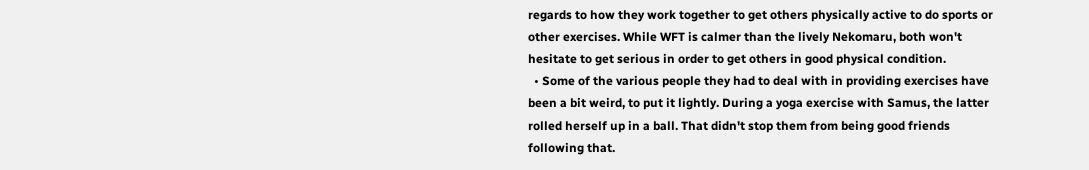regards to how they work together to get others physically active to do sports or other exercises. While WFT is calmer than the lively Nekomaru, both won't hesitate to get serious in order to get others in good physical condition.
  • Some of the various people they had to deal with in providing exercises have been a bit weird, to put it lightly. During a yoga exercise with Samus, the latter rolled herself up in a ball. That didn't stop them from being good friends following that.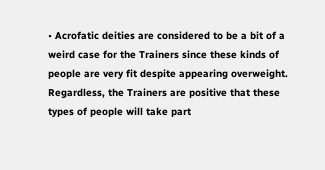• Acrofatic deities are considered to be a bit of a weird case for the Trainers since these kinds of people are very fit despite appearing overweight. Regardless, the Trainers are positive that these types of people will take part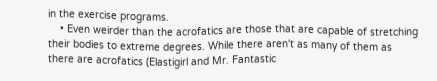in the exercise programs.
    • Even weirder than the acrofatics are those that are capable of stretching their bodies to extreme degrees. While there aren't as many of them as there are acrofatics (Elastigirl and Mr. Fantastic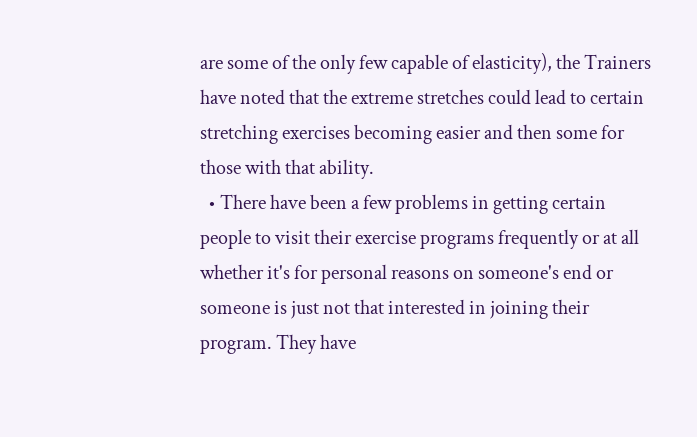are some of the only few capable of elasticity), the Trainers have noted that the extreme stretches could lead to certain stretching exercises becoming easier and then some for those with that ability.
  • There have been a few problems in getting certain people to visit their exercise programs frequently or at all whether it's for personal reasons on someone's end or someone is just not that interested in joining their program. They have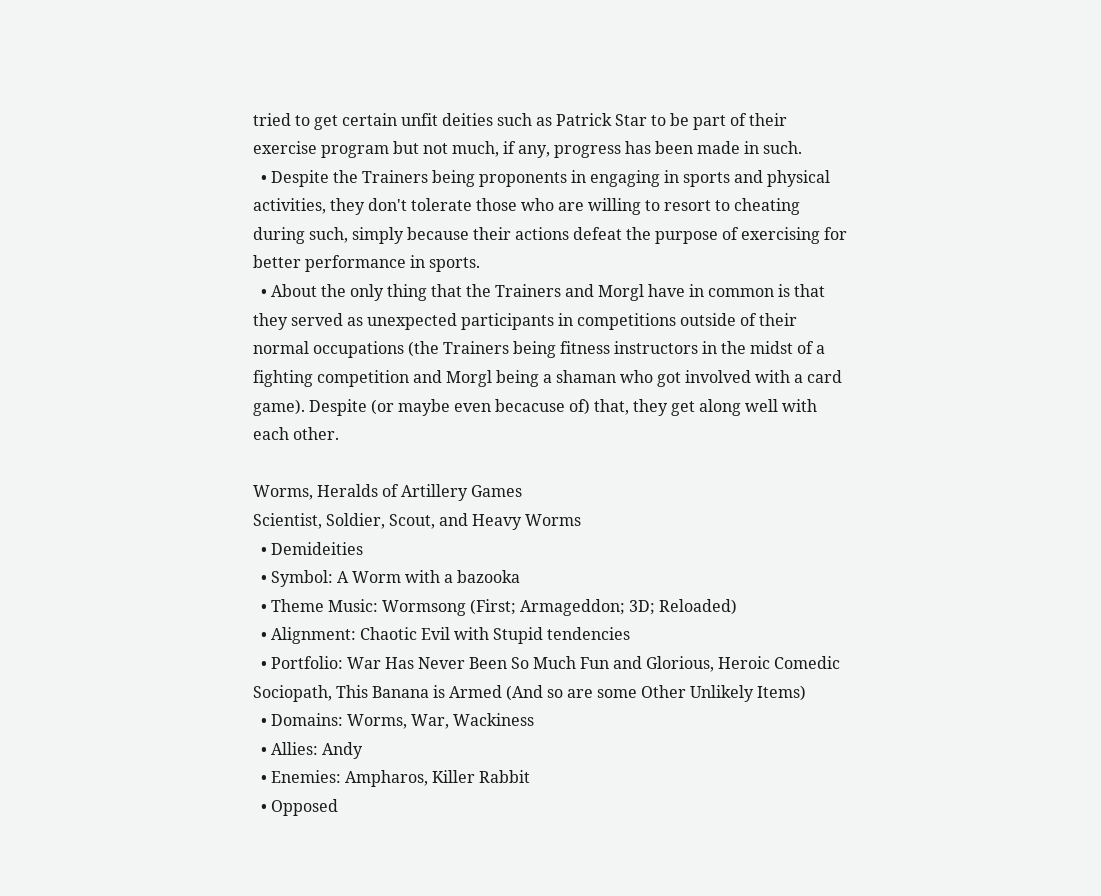tried to get certain unfit deities such as Patrick Star to be part of their exercise program but not much, if any, progress has been made in such.
  • Despite the Trainers being proponents in engaging in sports and physical activities, they don't tolerate those who are willing to resort to cheating during such, simply because their actions defeat the purpose of exercising for better performance in sports.
  • About the only thing that the Trainers and Morgl have in common is that they served as unexpected participants in competitions outside of their normal occupations (the Trainers being fitness instructors in the midst of a fighting competition and Morgl being a shaman who got involved with a card game). Despite (or maybe even becacuse of) that, they get along well with each other.

Worms, Heralds of Artillery Games
Scientist, Soldier, Scout, and Heavy Worms
  • Demideities
  • Symbol: A Worm with a bazooka
  • Theme Music: Wormsong (First; Armageddon; 3D; Reloaded)
  • Alignment: Chaotic Evil with Stupid tendencies
  • Portfolio: War Has Never Been So Much Fun and Glorious, Heroic Comedic Sociopath, This Banana is Armed (And so are some Other Unlikely Items)
  • Domains: Worms, War, Wackiness
  • Allies: Andy
  • Enemies: Ampharos, Killer Rabbit
  • Opposed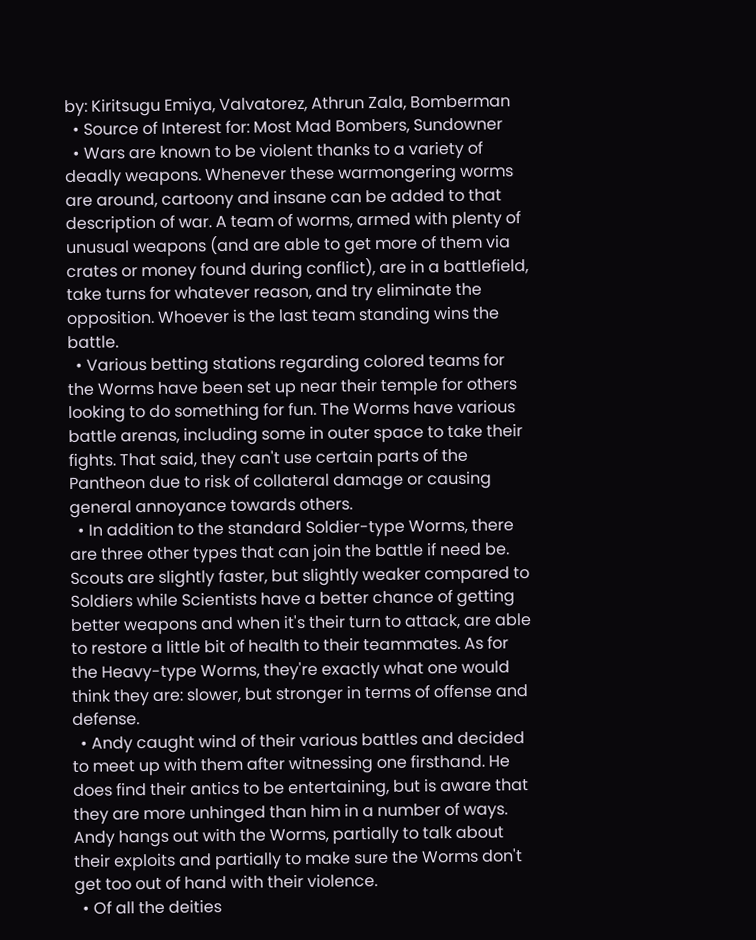by: Kiritsugu Emiya, Valvatorez, Athrun Zala, Bomberman
  • Source of Interest for: Most Mad Bombers, Sundowner
  • Wars are known to be violent thanks to a variety of deadly weapons. Whenever these warmongering worms are around, cartoony and insane can be added to that description of war. A team of worms, armed with plenty of unusual weapons (and are able to get more of them via crates or money found during conflict), are in a battlefield, take turns for whatever reason, and try eliminate the opposition. Whoever is the last team standing wins the battle.
  • Various betting stations regarding colored teams for the Worms have been set up near their temple for others looking to do something for fun. The Worms have various battle arenas, including some in outer space to take their fights. That said, they can't use certain parts of the Pantheon due to risk of collateral damage or causing general annoyance towards others.
  • In addition to the standard Soldier-type Worms, there are three other types that can join the battle if need be. Scouts are slightly faster, but slightly weaker compared to Soldiers while Scientists have a better chance of getting better weapons and when it's their turn to attack, are able to restore a little bit of health to their teammates. As for the Heavy-type Worms, they're exactly what one would think they are: slower, but stronger in terms of offense and defense.
  • Andy caught wind of their various battles and decided to meet up with them after witnessing one firsthand. He does find their antics to be entertaining, but is aware that they are more unhinged than him in a number of ways. Andy hangs out with the Worms, partially to talk about their exploits and partially to make sure the Worms don't get too out of hand with their violence.
  • Of all the deities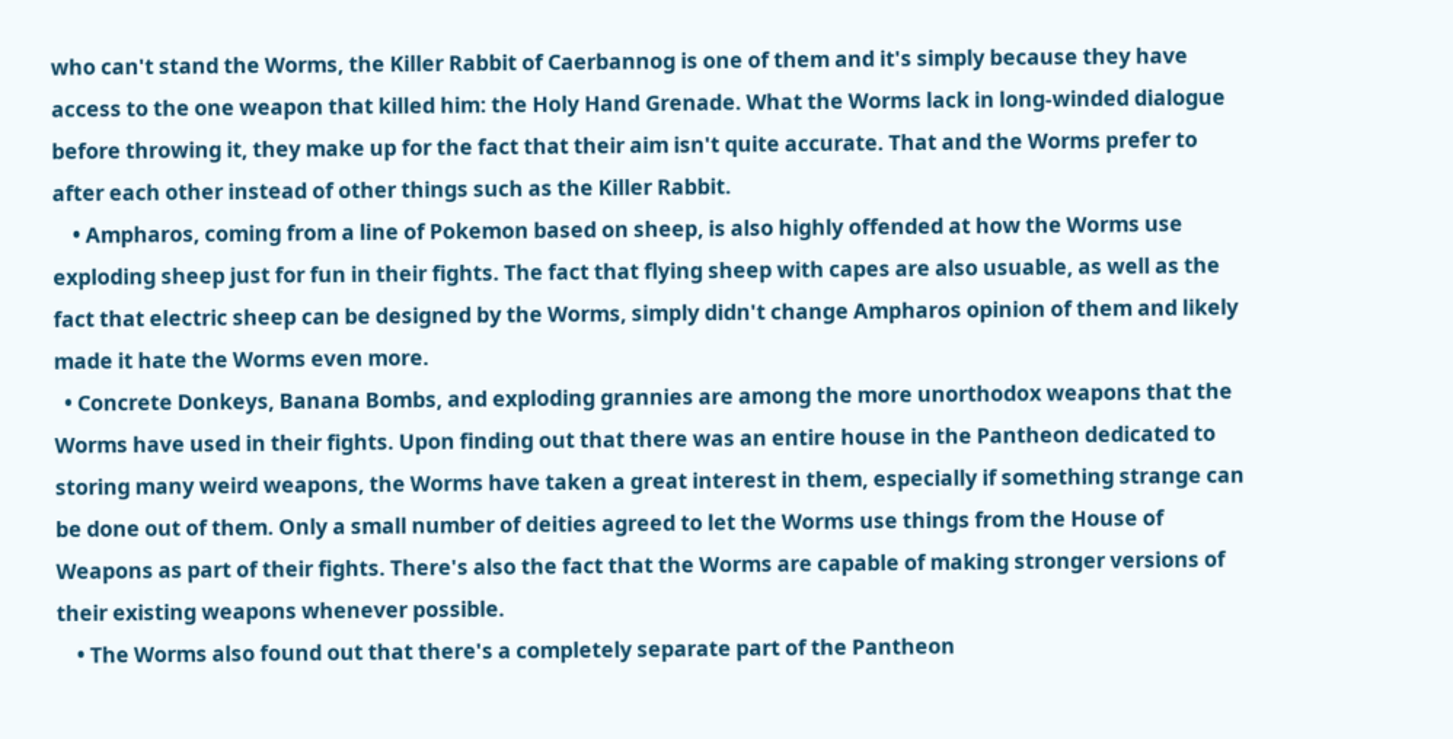who can't stand the Worms, the Killer Rabbit of Caerbannog is one of them and it's simply because they have access to the one weapon that killed him: the Holy Hand Grenade. What the Worms lack in long-winded dialogue before throwing it, they make up for the fact that their aim isn't quite accurate. That and the Worms prefer to after each other instead of other things such as the Killer Rabbit.
    • Ampharos, coming from a line of Pokemon based on sheep, is also highly offended at how the Worms use exploding sheep just for fun in their fights. The fact that flying sheep with capes are also usuable, as well as the fact that electric sheep can be designed by the Worms, simply didn't change Ampharos opinion of them and likely made it hate the Worms even more.
  • Concrete Donkeys, Banana Bombs, and exploding grannies are among the more unorthodox weapons that the Worms have used in their fights. Upon finding out that there was an entire house in the Pantheon dedicated to storing many weird weapons, the Worms have taken a great interest in them, especially if something strange can be done out of them. Only a small number of deities agreed to let the Worms use things from the House of Weapons as part of their fights. There's also the fact that the Worms are capable of making stronger versions of their existing weapons whenever possible.
    • The Worms also found out that there's a completely separate part of the Pantheon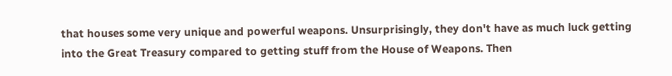that houses some very unique and powerful weapons. Unsurprisingly, they don't have as much luck getting into the Great Treasury compared to getting stuff from the House of Weapons. Then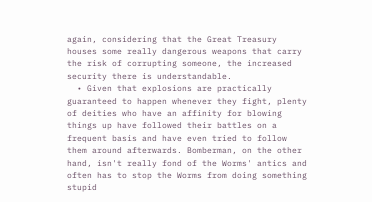again, considering that the Great Treasury houses some really dangerous weapons that carry the risk of corrupting someone, the increased security there is understandable.
  • Given that explosions are practically guaranteed to happen whenever they fight, plenty of deities who have an affinity for blowing things up have followed their battles on a frequent basis and have even tried to follow them around afterwards. Bomberman, on the other hand, isn't really fond of the Worms' antics and often has to stop the Worms from doing something stupid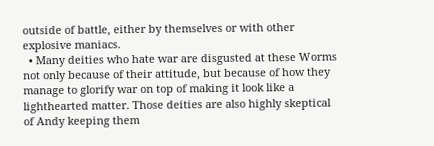outside of battle, either by themselves or with other explosive maniacs.
  • Many deities who hate war are disgusted at these Worms not only because of their attitude, but because of how they manage to glorify war on top of making it look like a lighthearted matter. Those deities are also highly skeptical of Andy keeping them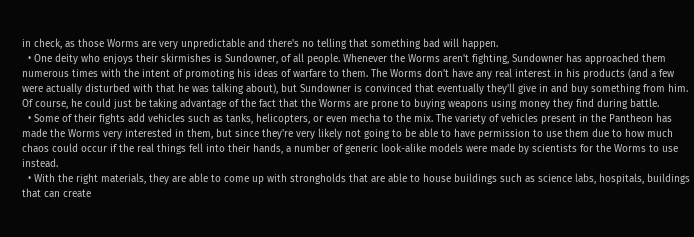in check, as those Worms are very unpredictable and there's no telling that something bad will happen.
  • One deity who enjoys their skirmishes is Sundowner, of all people. Whenever the Worms aren't fighting, Sundowner has approached them numerous times with the intent of promoting his ideas of warfare to them. The Worms don't have any real interest in his products (and a few were actually disturbed with that he was talking about), but Sundowner is convinced that eventually they'll give in and buy something from him. Of course, he could just be taking advantage of the fact that the Worms are prone to buying weapons using money they find during battle.
  • Some of their fights add vehicles such as tanks, helicopters, or even mecha to the mix. The variety of vehicles present in the Pantheon has made the Worms very interested in them, but since they're very likely not going to be able to have permission to use them due to how much chaos could occur if the real things fell into their hands, a number of generic look-alike models were made by scientists for the Worms to use instead.
  • With the right materials, they are able to come up with strongholds that are able to house buildings such as science labs, hospitals, buildings that can create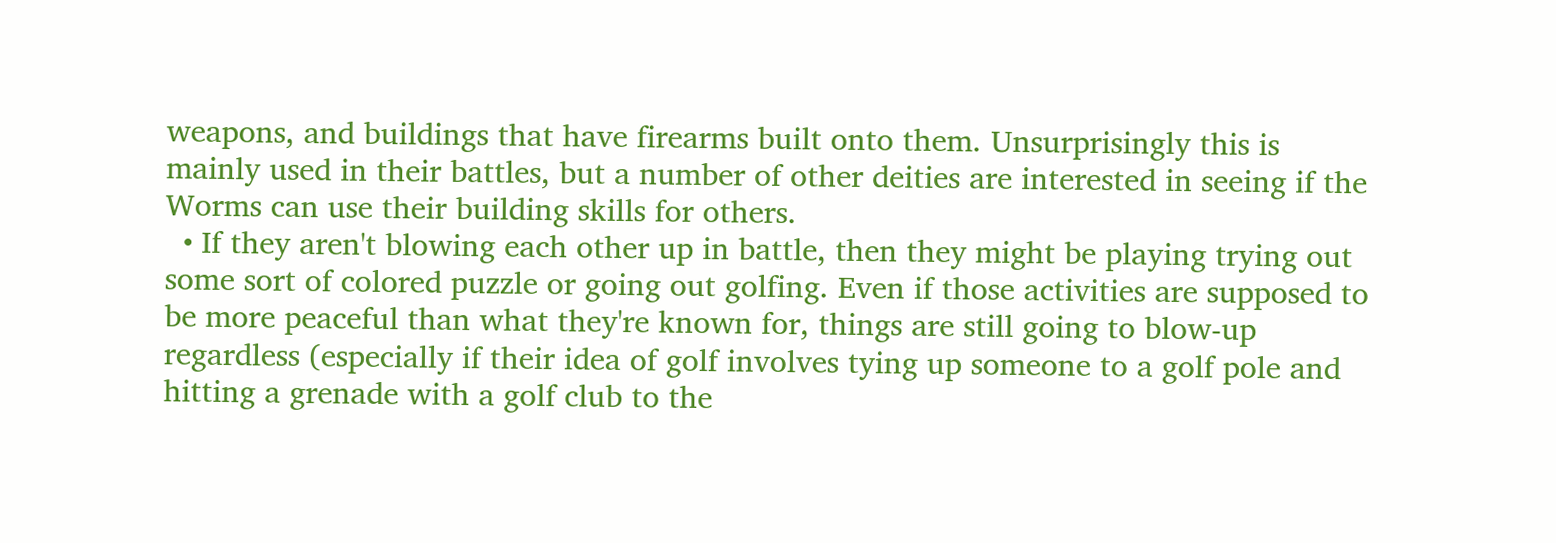weapons, and buildings that have firearms built onto them. Unsurprisingly this is mainly used in their battles, but a number of other deities are interested in seeing if the Worms can use their building skills for others.
  • If they aren't blowing each other up in battle, then they might be playing trying out some sort of colored puzzle or going out golfing. Even if those activities are supposed to be more peaceful than what they're known for, things are still going to blow-up regardless (especially if their idea of golf involves tying up someone to a golf pole and hitting a grenade with a golf club to the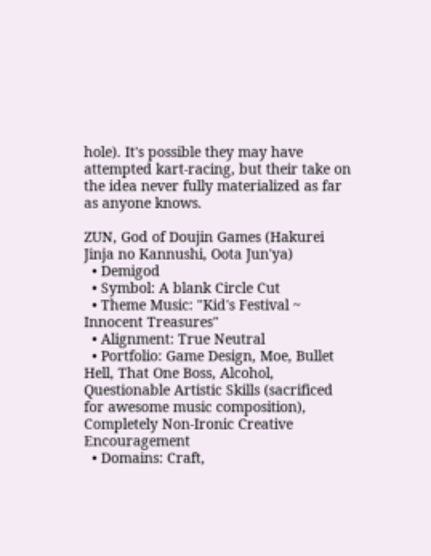hole). It's possible they may have attempted kart-racing, but their take on the idea never fully materialized as far as anyone knows.

ZUN, God of Doujin Games (Hakurei Jinja no Kannushi, Oota Jun'ya)
  • Demigod
  • Symbol: A blank Circle Cut
  • Theme Music: "Kid's Festival ~ Innocent Treasures"
  • Alignment: True Neutral
  • Portfolio: Game Design, Moe, Bullet Hell, That One Boss, Alcohol, Questionable Artistic Skills (sacrificed for awesome music composition), Completely Non-Ironic Creative Encouragement
  • Domains: Craft,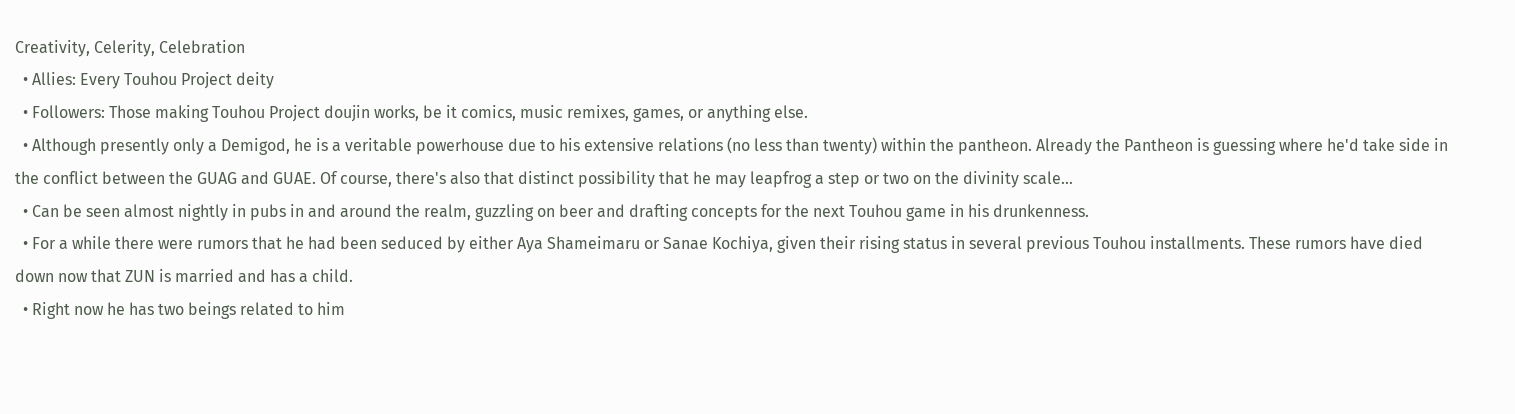Creativity, Celerity, Celebration
  • Allies: Every Touhou Project deity
  • Followers: Those making Touhou Project doujin works, be it comics, music remixes, games, or anything else.
  • Although presently only a Demigod, he is a veritable powerhouse due to his extensive relations (no less than twenty) within the pantheon. Already the Pantheon is guessing where he'd take side in the conflict between the GUAG and GUAE. Of course, there's also that distinct possibility that he may leapfrog a step or two on the divinity scale...
  • Can be seen almost nightly in pubs in and around the realm, guzzling on beer and drafting concepts for the next Touhou game in his drunkenness.
  • For a while there were rumors that he had been seduced by either Aya Shameimaru or Sanae Kochiya, given their rising status in several previous Touhou installments. These rumors have died down now that ZUN is married and has a child.
  • Right now he has two beings related to him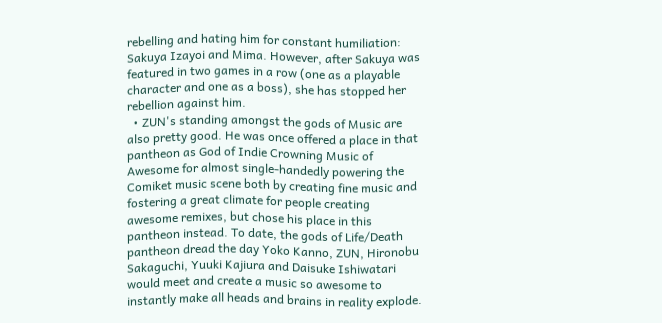rebelling and hating him for constant humiliation: Sakuya Izayoi and Mima. However, after Sakuya was featured in two games in a row (one as a playable character and one as a boss), she has stopped her rebellion against him.
  • ZUN's standing amongst the gods of Music are also pretty good. He was once offered a place in that pantheon as God of Indie Crowning Music of Awesome for almost single-handedly powering the Comiket music scene both by creating fine music and fostering a great climate for people creating awesome remixes, but chose his place in this pantheon instead. To date, the gods of Life/Death pantheon dread the day Yoko Kanno, ZUN, Hironobu Sakaguchi, Yuuki Kajiura and Daisuke Ishiwatari would meet and create a music so awesome to instantly make all heads and brains in reality explode.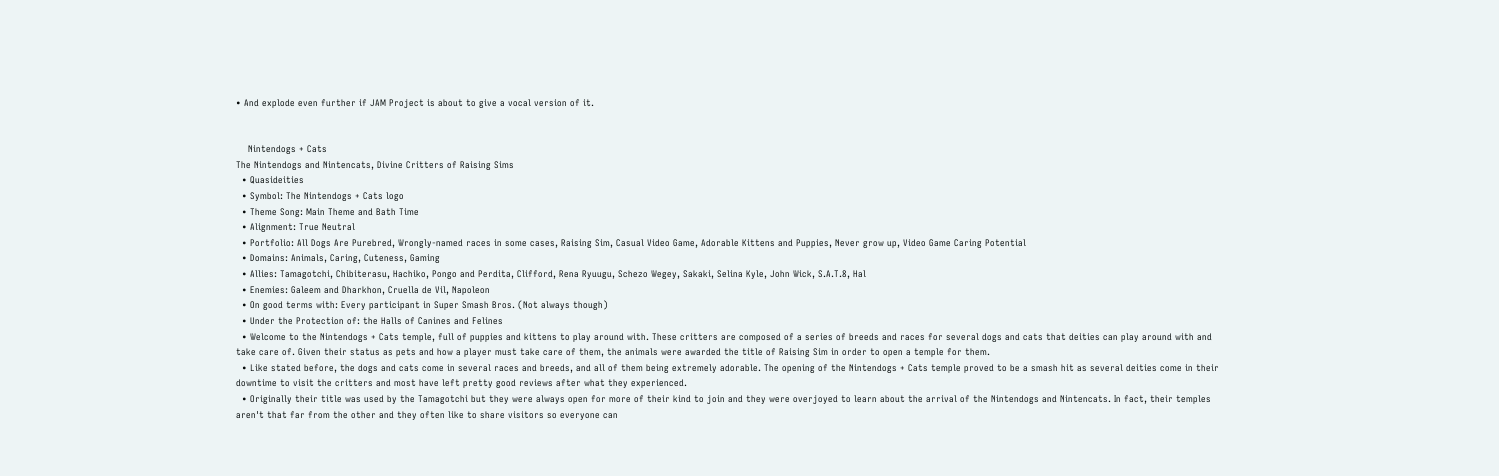• And explode even further if JAM Project is about to give a vocal version of it.


    Nintendogs + Cats
The Nintendogs and Nintencats, Divine Critters of Raising Sims
  • Quasideities
  • Symbol: The Nintendogs + Cats logo
  • Theme Song: Main Theme and Bath Time
  • Alignment: True Neutral
  • Portfolio: All Dogs Are Purebred, Wrongly-named races in some cases, Raising Sim, Casual Video Game, Adorable Kittens and Puppies, Never grow up, Video Game Caring Potential
  • Domains: Animals, Caring, Cuteness, Gaming
  • Allies: Tamagotchi, Chibiterasu, Hachiko, Pongo and Perdita, Clifford, Rena Ryuugu, Schezo Wegey, Sakaki, Selina Kyle, John Wick, S.A.T.8, Hal
  • Enemies: Galeem and Dharkhon, Cruella de Vil, Napoleon
  • On good terms with: Every participant in Super Smash Bros. (Not always though)
  • Under the Protection of: the Halls of Canines and Felines
  • Welcome to the Nintendogs + Cats temple, full of puppies and kittens to play around with. These critters are composed of a series of breeds and races for several dogs and cats that deities can play around with and take care of. Given their status as pets and how a player must take care of them, the animals were awarded the title of Raising Sim in order to open a temple for them.
  • Like stated before, the dogs and cats come in several races and breeds, and all of them being extremely adorable. The opening of the Nintendogs + Cats temple proved to be a smash hit as several deities come in their downtime to visit the critters and most have left pretty good reviews after what they experienced.
  • Originally their title was used by the Tamagotchi but they were always open for more of their kind to join and they were overjoyed to learn about the arrival of the Nintendogs and Nintencats. In fact, their temples aren't that far from the other and they often like to share visitors so everyone can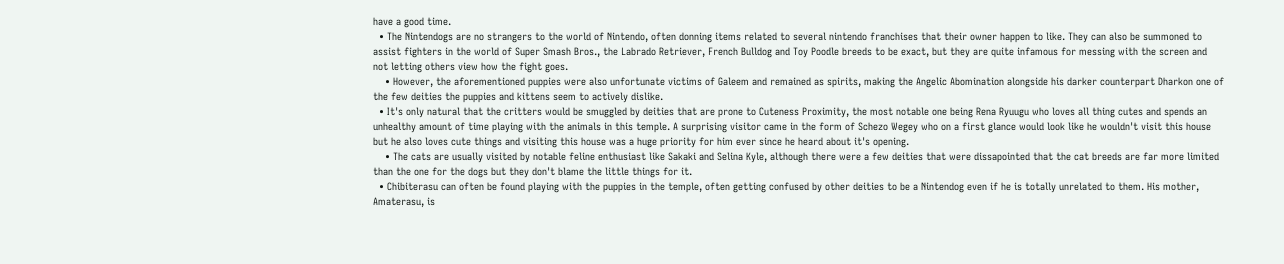have a good time.
  • The Nintendogs are no strangers to the world of Nintendo, often donning items related to several nintendo franchises that their owner happen to like. They can also be summoned to assist fighters in the world of Super Smash Bros., the Labrado Retriever, French Bulldog and Toy Poodle breeds to be exact, but they are quite infamous for messing with the screen and not letting others view how the fight goes.
    • However, the aforementioned puppies were also unfortunate victims of Galeem and remained as spirits, making the Angelic Abomination alongside his darker counterpart Dharkon one of the few deities the puppies and kittens seem to actively dislike.
  • It's only natural that the critters would be smuggled by deities that are prone to Cuteness Proximity, the most notable one being Rena Ryuugu who loves all thing cutes and spends an unhealthy amount of time playing with the animals in this temple. A surprising visitor came in the form of Schezo Wegey who on a first glance would look like he wouldn't visit this house but he also loves cute things and visiting this house was a huge priority for him ever since he heard about it's opening.
    • The cats are usually visited by notable feline enthusiast like Sakaki and Selina Kyle, although there were a few deities that were dissapointed that the cat breeds are far more limited than the one for the dogs but they don't blame the little things for it.
  • Chibiterasu can often be found playing with the puppies in the temple, often getting confused by other deities to be a Nintendog even if he is totally unrelated to them. His mother, Amaterasu, is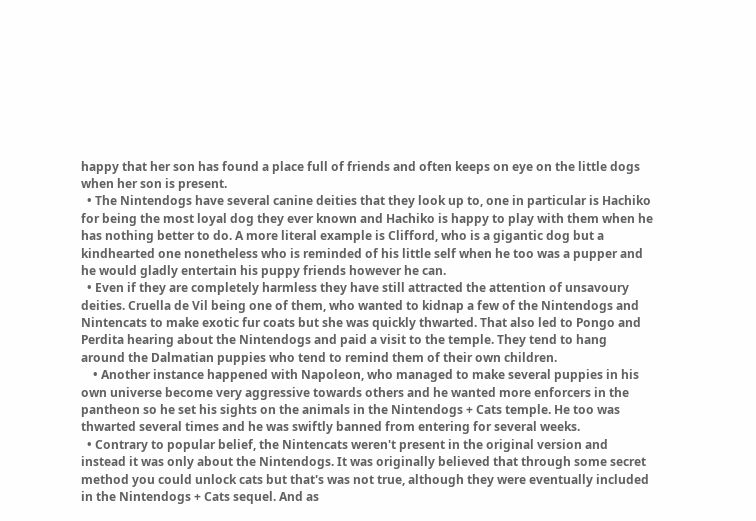happy that her son has found a place full of friends and often keeps on eye on the little dogs when her son is present.
  • The Nintendogs have several canine deities that they look up to, one in particular is Hachiko for being the most loyal dog they ever known and Hachiko is happy to play with them when he has nothing better to do. A more literal example is Clifford, who is a gigantic dog but a kindhearted one nonetheless who is reminded of his little self when he too was a pupper and he would gladly entertain his puppy friends however he can.
  • Even if they are completely harmless they have still attracted the attention of unsavoury deities. Cruella de Vil being one of them, who wanted to kidnap a few of the Nintendogs and Nintencats to make exotic fur coats but she was quickly thwarted. That also led to Pongo and Perdita hearing about the Nintendogs and paid a visit to the temple. They tend to hang around the Dalmatian puppies who tend to remind them of their own children.
    • Another instance happened with Napoleon, who managed to make several puppies in his own universe become very aggressive towards others and he wanted more enforcers in the pantheon so he set his sights on the animals in the Nintendogs + Cats temple. He too was thwarted several times and he was swiftly banned from entering for several weeks.
  • Contrary to popular belief, the Nintencats weren't present in the original version and instead it was only about the Nintendogs. It was originally believed that through some secret method you could unlock cats but that's was not true, although they were eventually included in the Nintendogs + Cats sequel. And as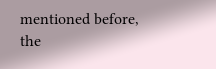mentioned before, the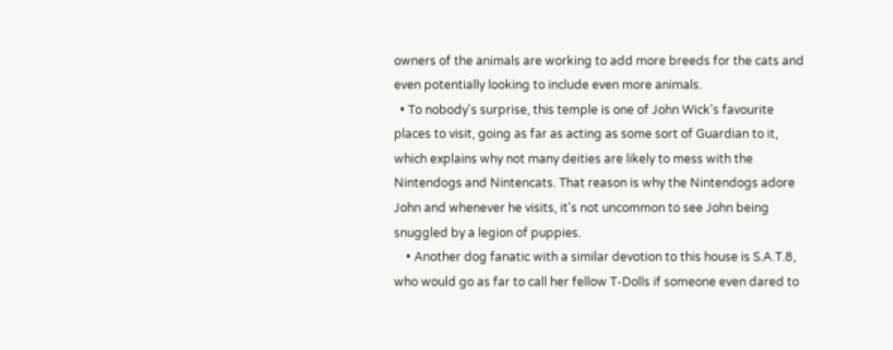owners of the animals are working to add more breeds for the cats and even potentially looking to include even more animals.
  • To nobody's surprise, this temple is one of John Wick's favourite places to visit, going as far as acting as some sort of Guardian to it, which explains why not many deities are likely to mess with the Nintendogs and Nintencats. That reason is why the Nintendogs adore John and whenever he visits, it's not uncommon to see John being snuggled by a legion of puppies.
    • Another dog fanatic with a similar devotion to this house is S.A.T.8, who would go as far to call her fellow T-Dolls if someone even dared to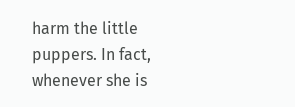harm the little puppers. In fact, whenever she is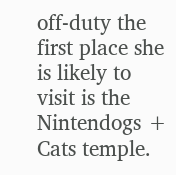off-duty the first place she is likely to visit is the Nintendogs + Cats temple.